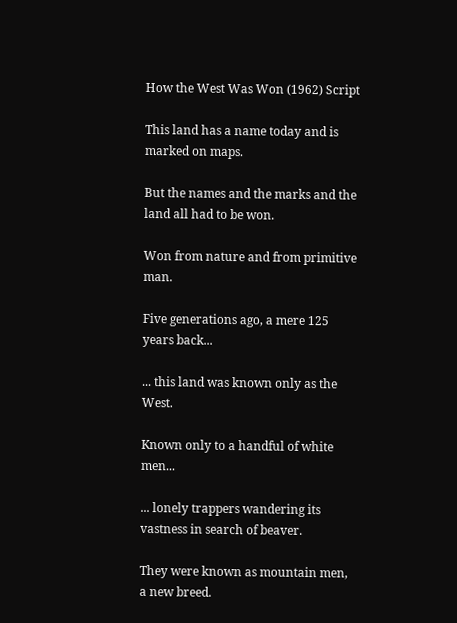How the West Was Won (1962) Script

This land has a name today and is marked on maps.

But the names and the marks and the land all had to be won.

Won from nature and from primitive man.

Five generations ago, a mere 125 years back...

... this land was known only as the West.

Known only to a handful of white men...

... lonely trappers wandering its vastness in search of beaver.

They were known as mountain men, a new breed.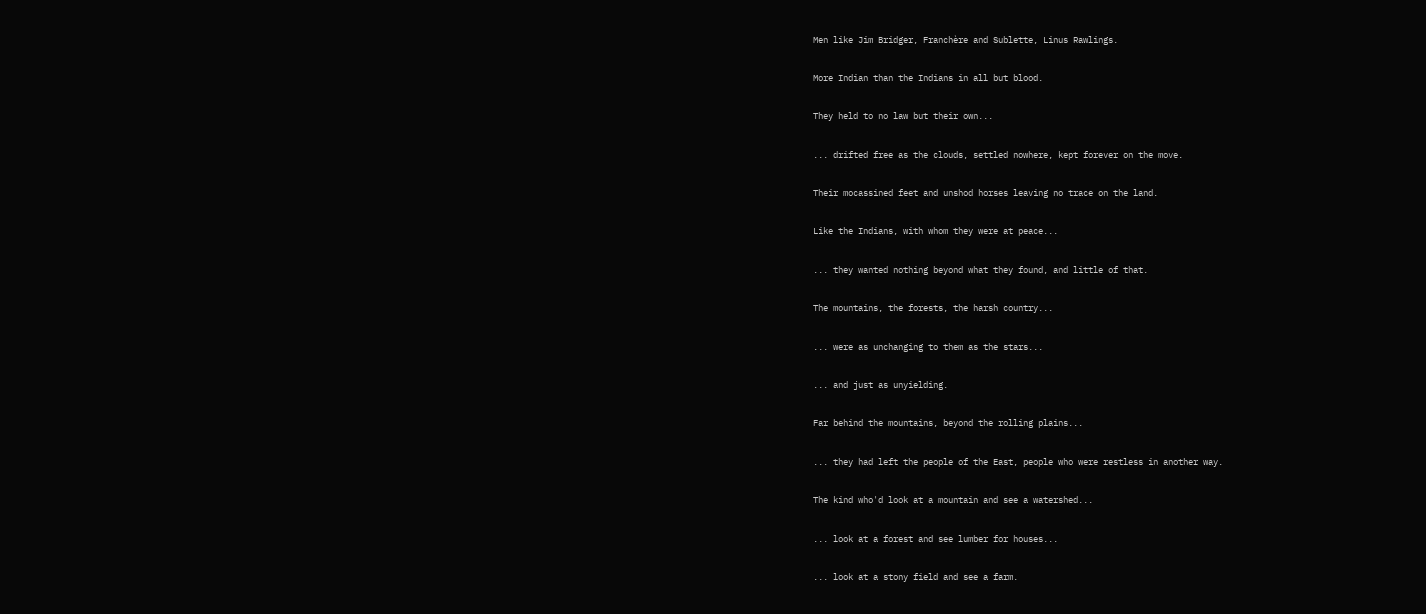Men like Jim Bridger, Franchère and Sublette, Linus Rawlings.

More Indian than the Indians in all but blood.

They held to no law but their own...

... drifted free as the clouds, settled nowhere, kept forever on the move.

Their mocassined feet and unshod horses leaving no trace on the land.

Like the Indians, with whom they were at peace...

... they wanted nothing beyond what they found, and little of that.

The mountains, the forests, the harsh country...

... were as unchanging to them as the stars...

... and just as unyielding.

Far behind the mountains, beyond the rolling plains...

... they had left the people of the East, people who were restless in another way.

The kind who'd look at a mountain and see a watershed...

... look at a forest and see lumber for houses...

... look at a stony field and see a farm.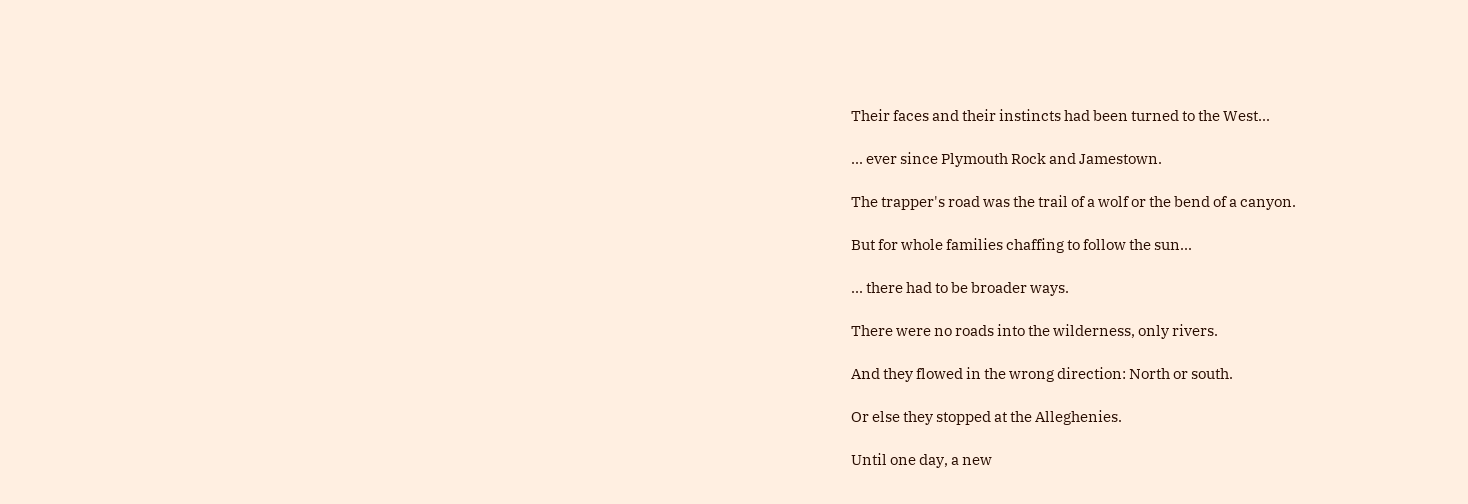Their faces and their instincts had been turned to the West...

... ever since Plymouth Rock and Jamestown.

The trapper's road was the trail of a wolf or the bend of a canyon.

But for whole families chaffing to follow the sun...

... there had to be broader ways.

There were no roads into the wilderness, only rivers.

And they flowed in the wrong direction: North or south.

Or else they stopped at the Alleghenies.

Until one day, a new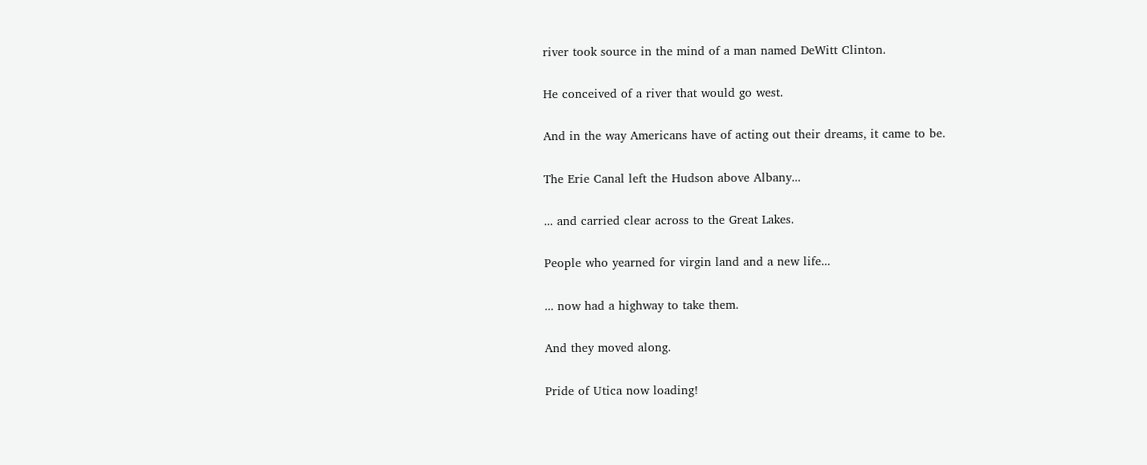river took source in the mind of a man named DeWitt Clinton.

He conceived of a river that would go west.

And in the way Americans have of acting out their dreams, it came to be.

The Erie Canal left the Hudson above Albany...

... and carried clear across to the Great Lakes.

People who yearned for virgin land and a new life...

... now had a highway to take them.

And they moved along.

Pride of Utica now loading!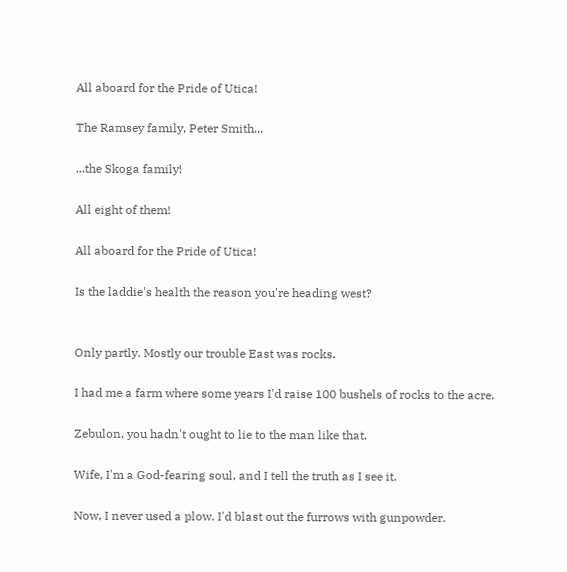All aboard for the Pride of Utica!

The Ramsey family, Peter Smith...

...the Skoga family!

All eight of them!

All aboard for the Pride of Utica!

Is the laddie's health the reason you're heading west?


Only partly. Mostly our trouble East was rocks.

I had me a farm where some years I'd raise 100 bushels of rocks to the acre.

Zebulon, you hadn't ought to lie to the man like that.

Wife, I'm a God-fearing soul, and I tell the truth as I see it.

Now, I never used a plow. I'd blast out the furrows with gunpowder.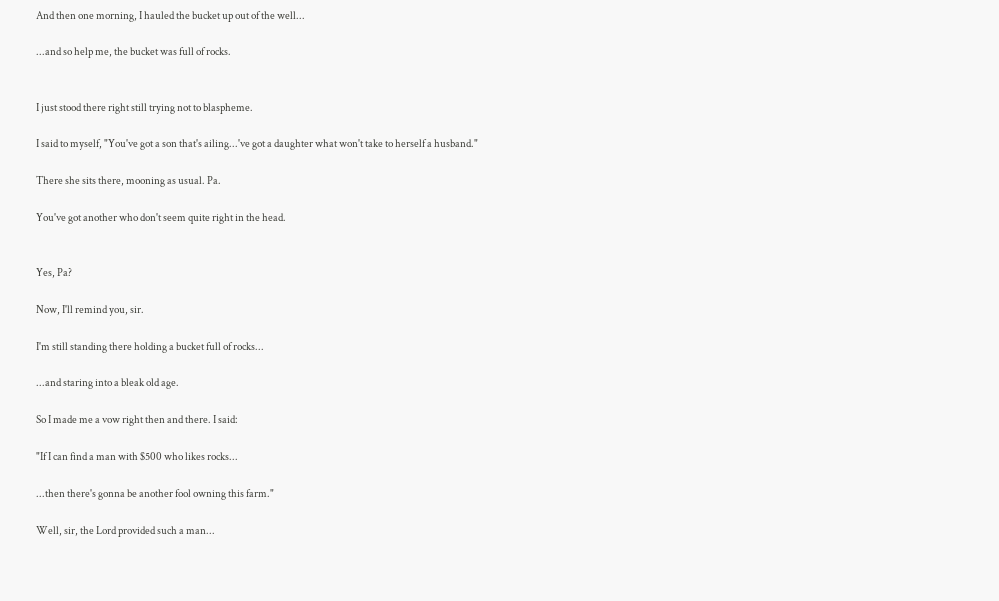And then one morning, I hauled the bucket up out of the well...

...and so help me, the bucket was full of rocks.


I just stood there right still trying not to blaspheme.

I said to myself, "You've got a son that's ailing...'ve got a daughter what won't take to herself a husband."

There she sits there, mooning as usual. Pa.

You've got another who don't seem quite right in the head.


Yes, Pa?

Now, I'll remind you, sir.

I'm still standing there holding a bucket full of rocks...

...and staring into a bleak old age.

So I made me a vow right then and there. I said:

"If I can find a man with $500 who likes rocks...

...then there's gonna be another fool owning this farm."

Well, sir, the Lord provided such a man...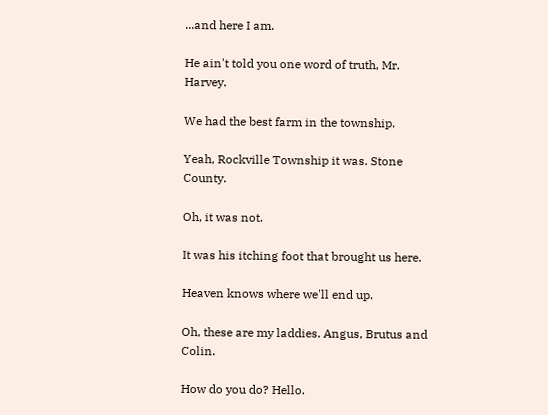...and here I am.

He ain't told you one word of truth, Mr. Harvey.

We had the best farm in the township.

Yeah, Rockville Township it was. Stone County.

Oh, it was not.

It was his itching foot that brought us here.

Heaven knows where we'll end up.

Oh, these are my laddies. Angus, Brutus and Colin.

How do you do? Hello.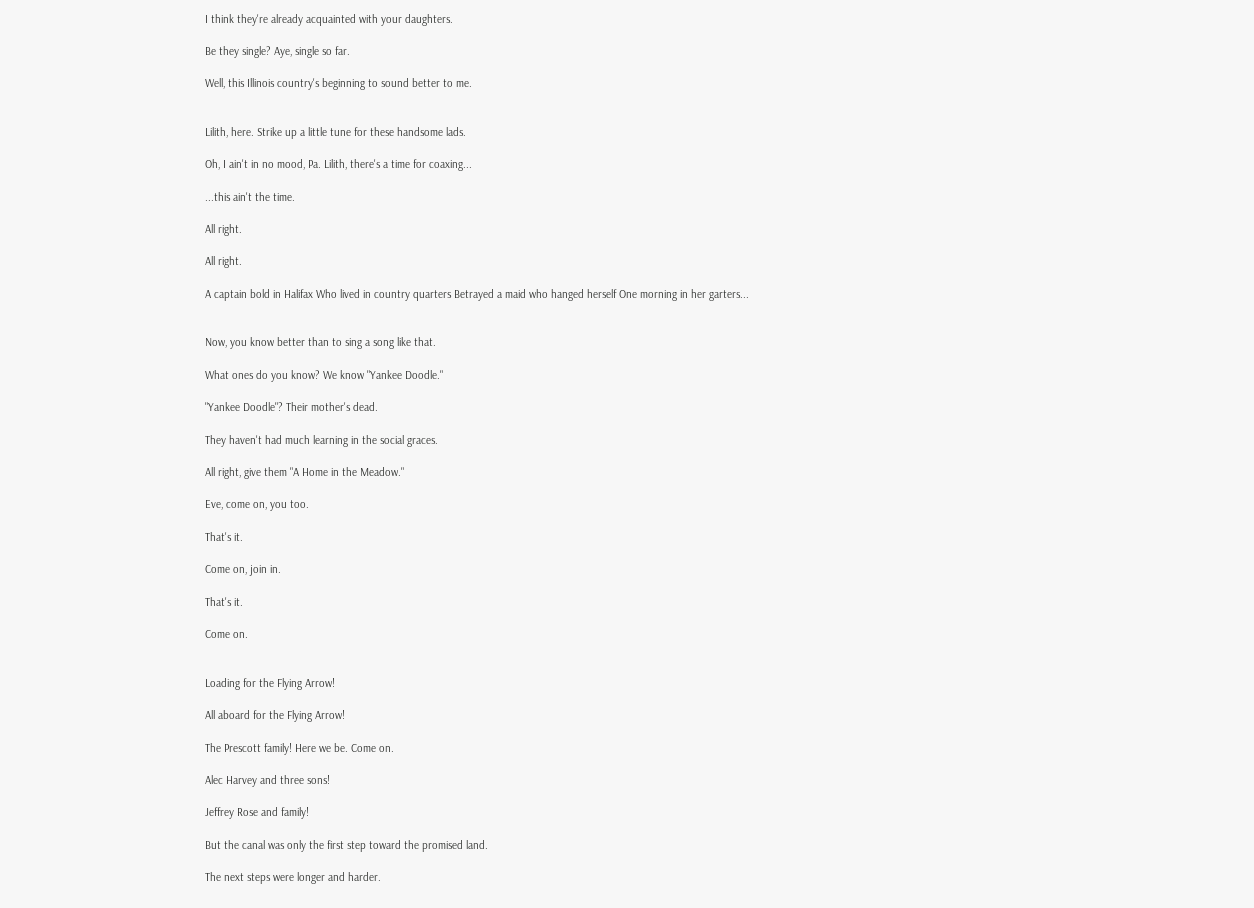I think they're already acquainted with your daughters.

Be they single? Aye, single so far.

Well, this Illinois country's beginning to sound better to me.


Lilith, here. Strike up a little tune for these handsome lads.

Oh, I ain't in no mood, Pa. Lilith, there's a time for coaxing...

...this ain't the time.

All right.

All right.

A captain bold in Halifax Who lived in country quarters Betrayed a maid who hanged herself One morning in her garters...


Now, you know better than to sing a song like that.

What ones do you know? We know "Yankee Doodle."

"Yankee Doodle"? Their mother's dead.

They haven't had much learning in the social graces.

All right, give them "A Home in the Meadow."

Eve, come on, you too.

That's it.

Come on, join in.

That's it.

Come on.


Loading for the Flying Arrow!

All aboard for the Flying Arrow!

The Prescott family! Here we be. Come on.

Alec Harvey and three sons!

Jeffrey Rose and family!

But the canal was only the first step toward the promised land.

The next steps were longer and harder.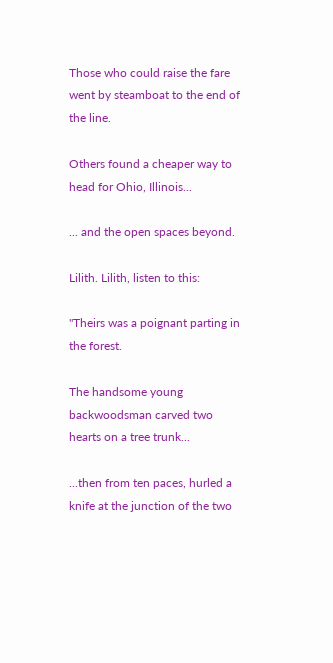Those who could raise the fare went by steamboat to the end of the line.

Others found a cheaper way to head for Ohio, Illinois...

... and the open spaces beyond.

Lilith. Lilith, listen to this:

"Theirs was a poignant parting in the forest.

The handsome young backwoodsman carved two hearts on a tree trunk...

...then from ten paces, hurled a knife at the junction of the two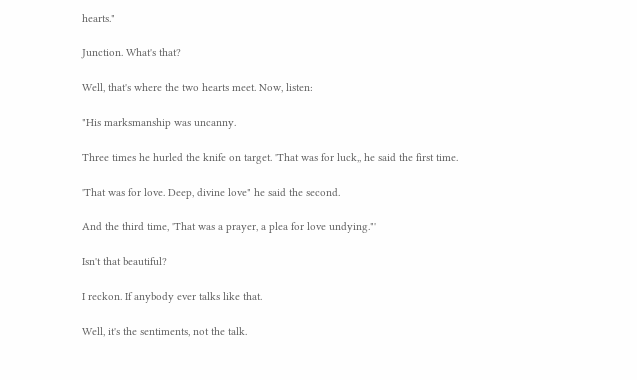hearts."

Junction. What's that?

Well, that's where the two hearts meet. Now, listen:

"His marksmanship was uncanny.

Three times he hurled the knife on target. 'That was for luck,, he said the first time.

'That was for love. Deep, divine love" he said the second.

And the third time, 'That was a prayer, a plea for love undying."'

Isn't that beautiful?

I reckon. If anybody ever talks like that.

Well, it's the sentiments, not the talk.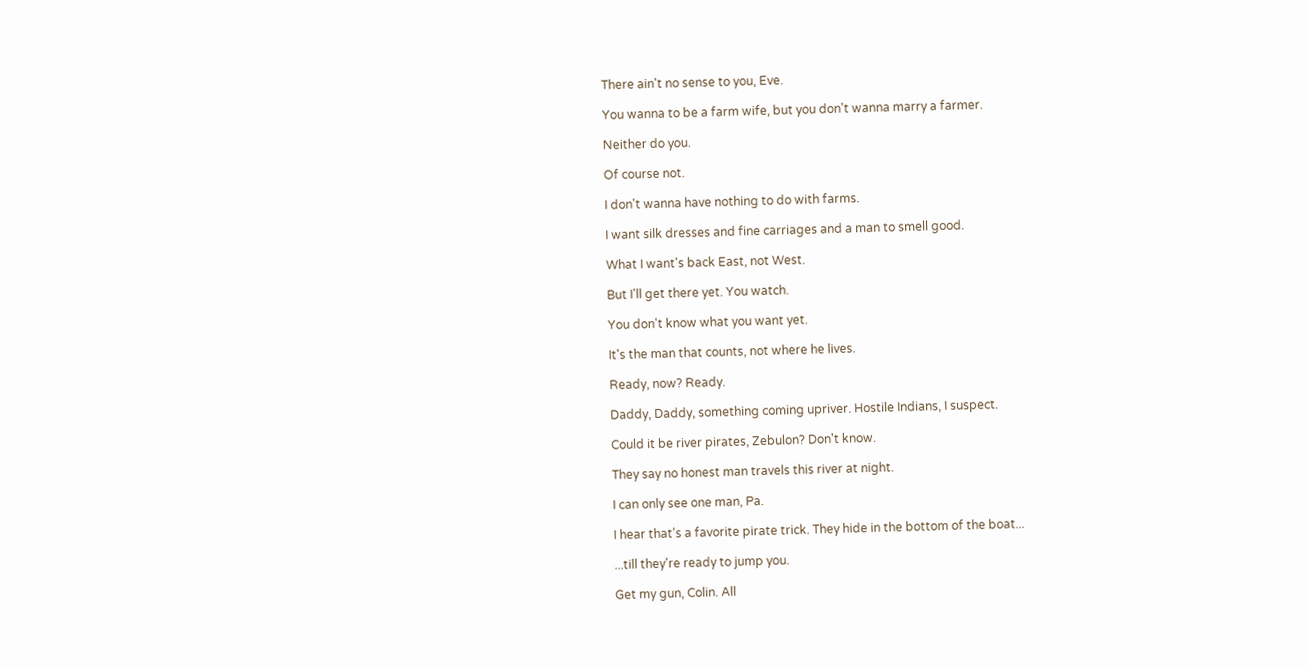There ain't no sense to you, Eve.

You wanna to be a farm wife, but you don't wanna marry a farmer.

Neither do you.

Of course not.

I don't wanna have nothing to do with farms.

I want silk dresses and fine carriages and a man to smell good.

What I want's back East, not West.

But I'll get there yet. You watch.

You don't know what you want yet.

It's the man that counts, not where he lives.

Ready, now? Ready.

Daddy, Daddy, something coming upriver. Hostile Indians, I suspect.

Could it be river pirates, Zebulon? Don't know.

They say no honest man travels this river at night.

I can only see one man, Pa.

I hear that's a favorite pirate trick. They hide in the bottom of the boat...

...till they're ready to jump you.

Get my gun, Colin. All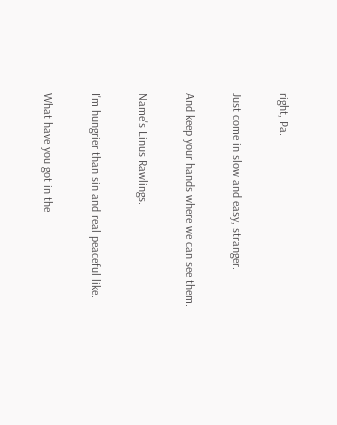right, Pa.

Just come in slow and easy, stranger.

And keep your hands where we can see them.

Name's Linus Rawlings.

I'm hungrier than sin and real peaceful like.

What have you got in the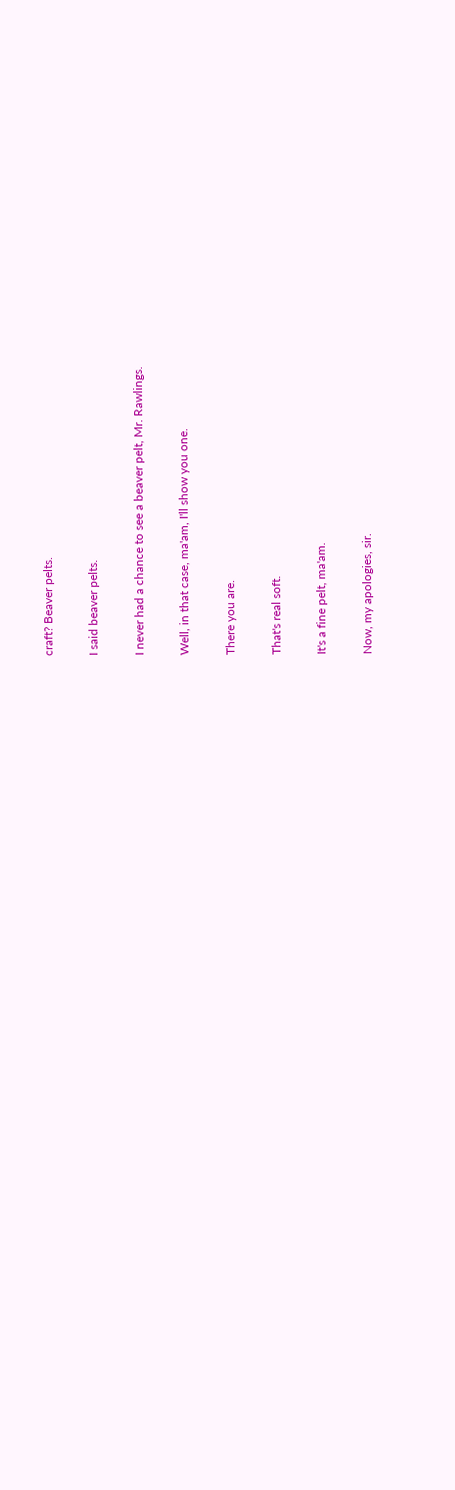craft? Beaver pelts.

I said beaver pelts.

I never had a chance to see a beaver pelt, Mr. Rawlings.

Well, in that case, ma'am, I'll show you one.

There you are.

That's real soft.

It's a fine pelt, ma'am.

Now, my apologies, sir.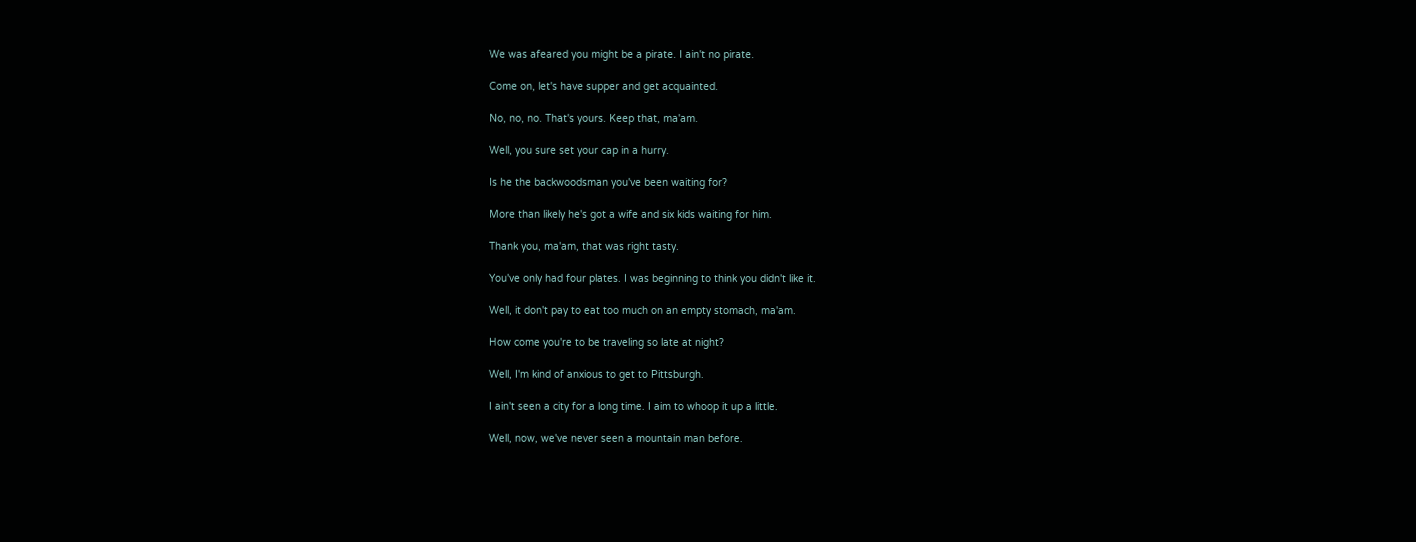We was afeared you might be a pirate. I ain't no pirate.

Come on, let's have supper and get acquainted.

No, no, no. That's yours. Keep that, ma'am.

Well, you sure set your cap in a hurry.

Is he the backwoodsman you've been waiting for?

More than likely he's got a wife and six kids waiting for him.

Thank you, ma'am, that was right tasty.

You've only had four plates. I was beginning to think you didn't like it.

Well, it don't pay to eat too much on an empty stomach, ma'am.

How come you're to be traveling so late at night?

Well, I'm kind of anxious to get to Pittsburgh.

I ain't seen a city for a long time. I aim to whoop it up a little.

Well, now, we've never seen a mountain man before.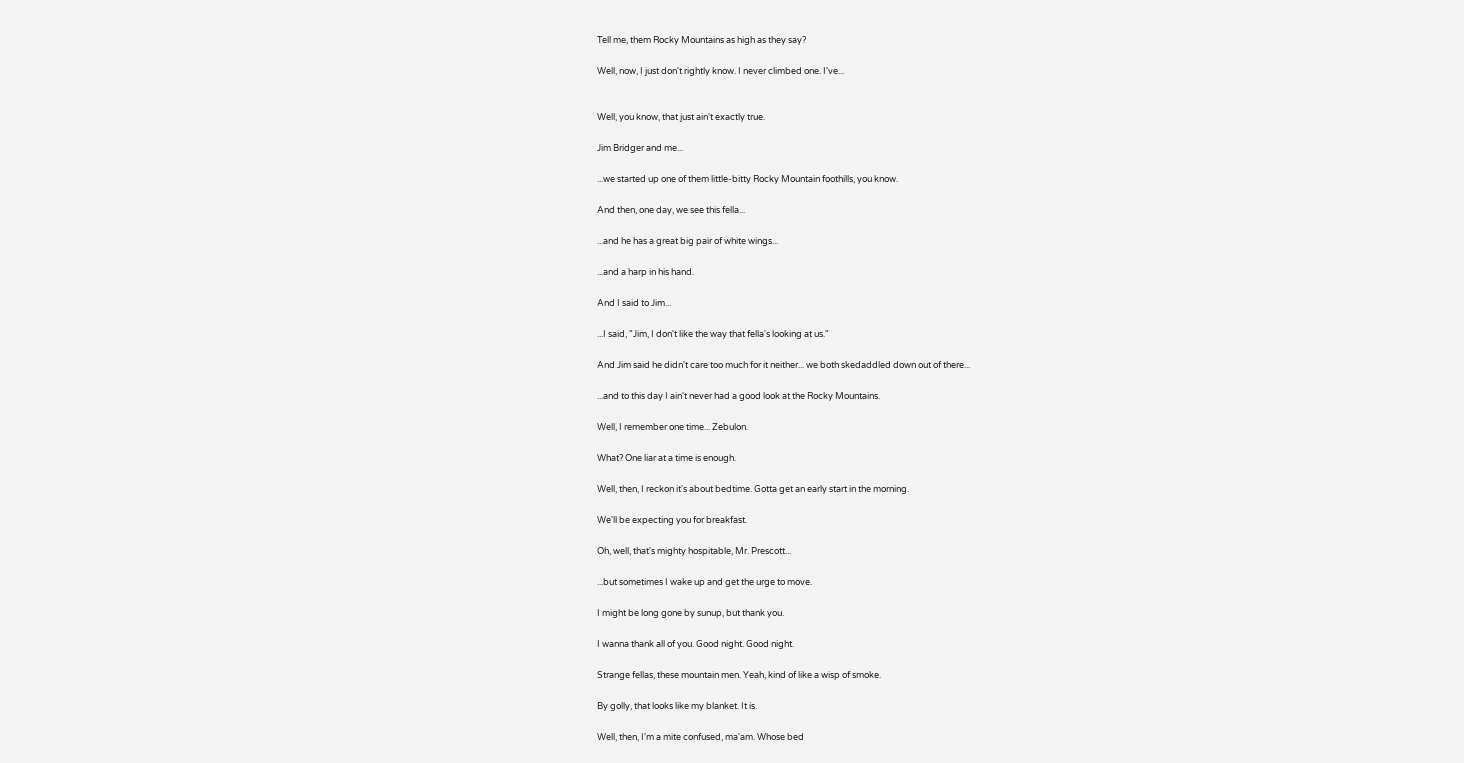Tell me, them Rocky Mountains as high as they say?

Well, now, I just don't rightly know. I never climbed one. I've...


Well, you know, that just ain't exactly true.

Jim Bridger and me...

...we started up one of them little-bitty Rocky Mountain foothills, you know.

And then, one day, we see this fella...

...and he has a great big pair of white wings...

...and a harp in his hand.

And I said to Jim...

...I said, "Jim, I don't like the way that fella's looking at us."

And Jim said he didn't care too much for it neither... we both skedaddled down out of there...

...and to this day I ain't never had a good look at the Rocky Mountains.

Well, I remember one time... Zebulon.

What? One liar at a time is enough.

Well, then, I reckon it's about bedtime. Gotta get an early start in the morning.

We'll be expecting you for breakfast.

Oh, well, that's mighty hospitable, Mr. Prescott...

...but sometimes I wake up and get the urge to move.

I might be long gone by sunup, but thank you.

I wanna thank all of you. Good night. Good night.

Strange fellas, these mountain men. Yeah, kind of like a wisp of smoke.

By golly, that looks like my blanket. It is.

Well, then, I'm a mite confused, ma'am. Whose bed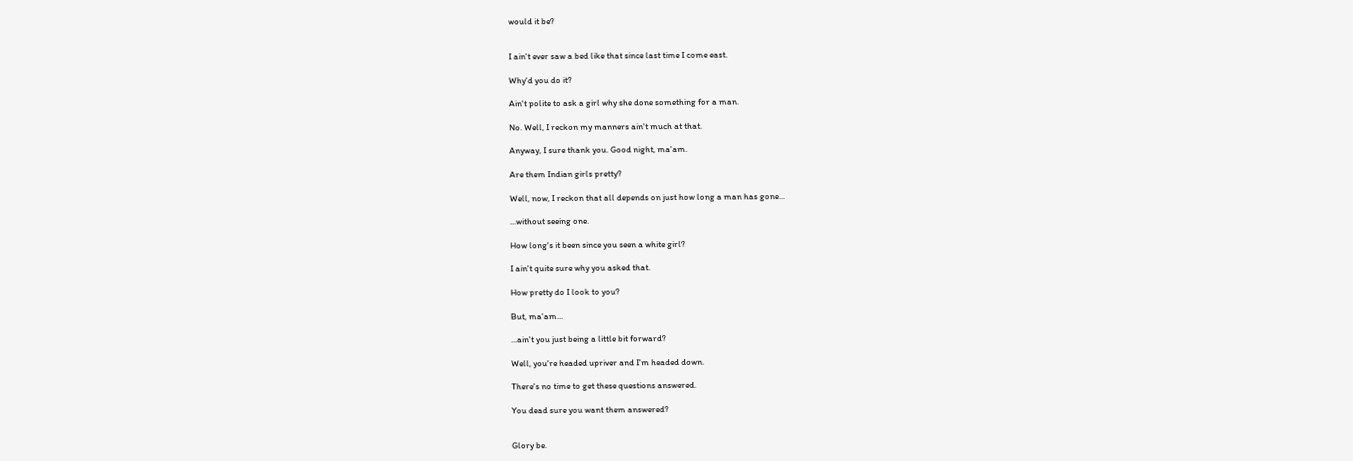would it be?


I ain't ever saw a bed like that since last time I come east.

Why'd you do it?

Ain't polite to ask a girl why she done something for a man.

No. Well, I reckon my manners ain't much at that.

Anyway, I sure thank you. Good night, ma'am.

Are them Indian girls pretty?

Well, now, I reckon that all depends on just how long a man has gone...

...without seeing one.

How long's it been since you seen a white girl?

I ain't quite sure why you asked that.

How pretty do I look to you?

But, ma'am...

...ain't you just being a little bit forward?

Well, you're headed upriver and I'm headed down.

There's no time to get these questions answered.

You dead sure you want them answered?


Glory be.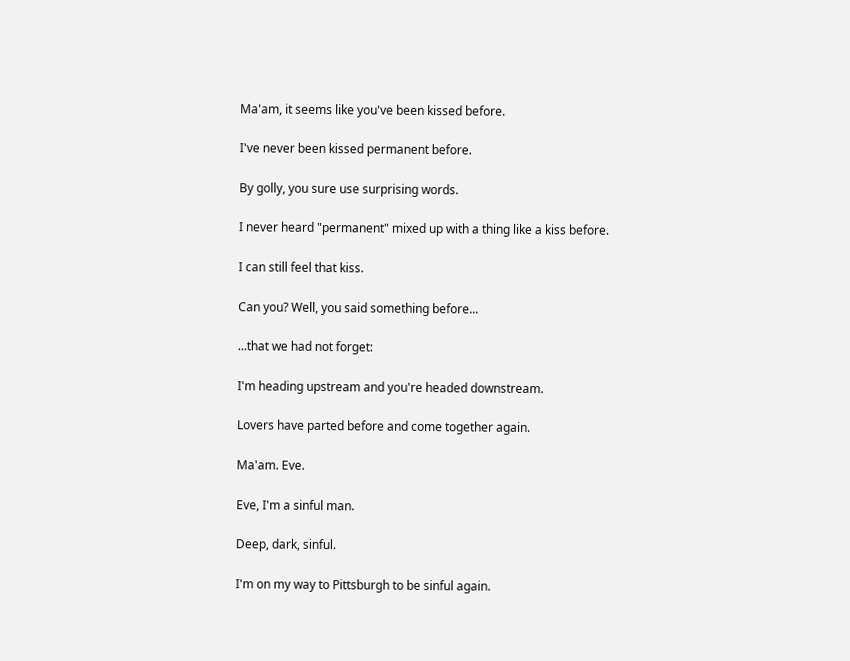Ma'am, it seems like you've been kissed before.

I've never been kissed permanent before.

By golly, you sure use surprising words.

I never heard "permanent" mixed up with a thing like a kiss before.

I can still feel that kiss.

Can you? Well, you said something before...

...that we had not forget:

I'm heading upstream and you're headed downstream.

Lovers have parted before and come together again.

Ma'am. Eve.

Eve, I'm a sinful man.

Deep, dark, sinful.

I'm on my way to Pittsburgh to be sinful again.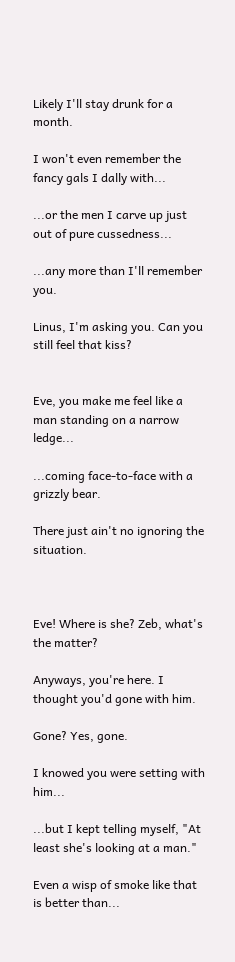Likely I'll stay drunk for a month.

I won't even remember the fancy gals I dally with...

...or the men I carve up just out of pure cussedness...

...any more than I'll remember you.

Linus, I'm asking you. Can you still feel that kiss?


Eve, you make me feel like a man standing on a narrow ledge...

...coming face-to-face with a grizzly bear.

There just ain't no ignoring the situation.



Eve! Where is she? Zeb, what's the matter?

Anyways, you're here. I thought you'd gone with him.

Gone? Yes, gone.

I knowed you were setting with him...

...but I kept telling myself, "At least she's looking at a man."

Even a wisp of smoke like that is better than...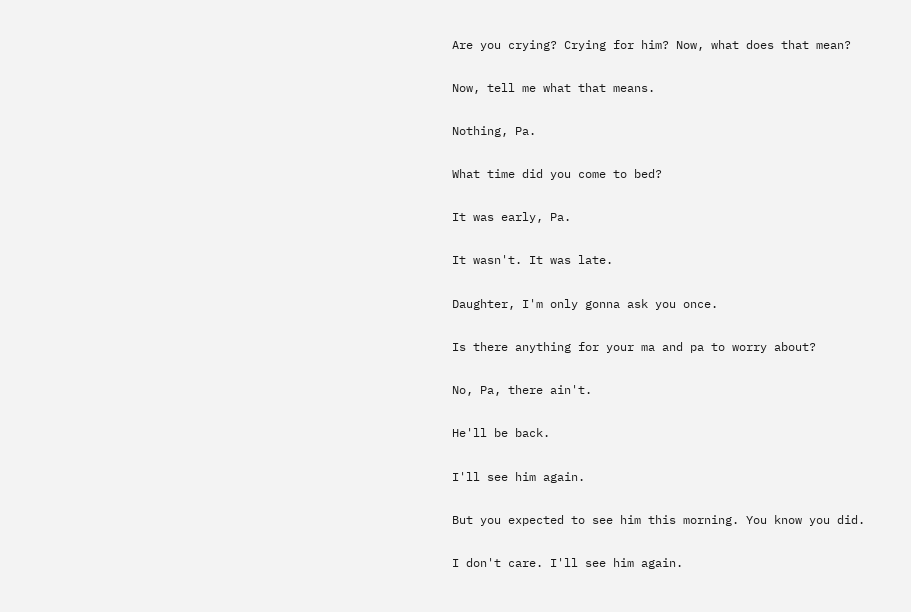Are you crying? Crying for him? Now, what does that mean?

Now, tell me what that means.

Nothing, Pa.

What time did you come to bed?

It was early, Pa.

It wasn't. It was late.

Daughter, I'm only gonna ask you once.

Is there anything for your ma and pa to worry about?

No, Pa, there ain't.

He'll be back.

I'll see him again.

But you expected to see him this morning. You know you did.

I don't care. I'll see him again.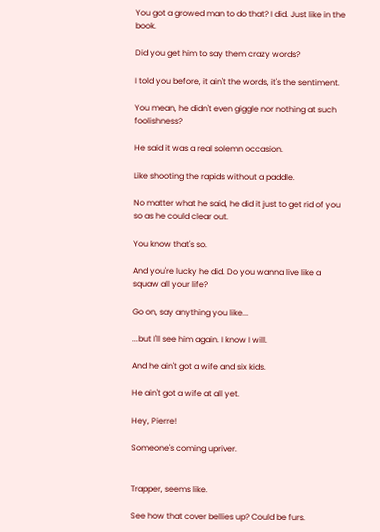You got a growed man to do that? I did. Just like in the book.

Did you get him to say them crazy words?

I told you before, it ain't the words, it's the sentiment.

You mean, he didn't even giggle nor nothing at such foolishness?

He said it was a real solemn occasion.

Like shooting the rapids without a paddle.

No matter what he said, he did it just to get rid of you so as he could clear out.

You know that's so.

And you're lucky he did. Do you wanna live like a squaw all your life?

Go on, say anything you like...

...but I'll see him again. I know I will.

And he ain't got a wife and six kids.

He ain't got a wife at all yet.

Hey, Pierre!

Someone's coming upriver.


Trapper, seems like.

See how that cover bellies up? Could be furs.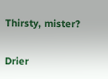Thirsty, mister?

Drier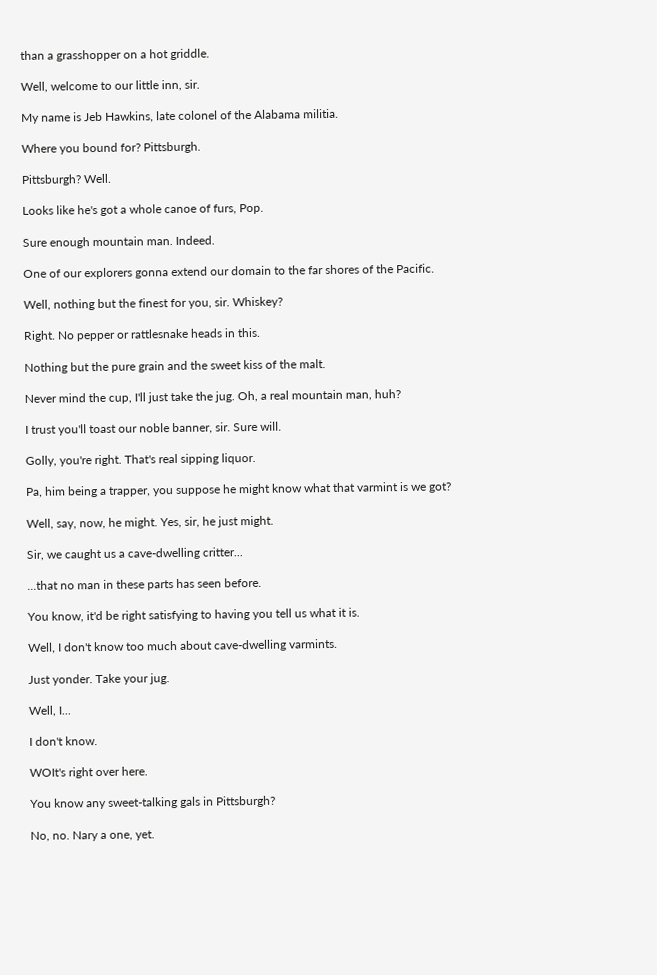than a grasshopper on a hot griddle.

Well, welcome to our little inn, sir.

My name is Jeb Hawkins, late colonel of the Alabama militia.

Where you bound for? Pittsburgh.

Pittsburgh? Well.

Looks like he's got a whole canoe of furs, Pop.

Sure enough mountain man. Indeed.

One of our explorers gonna extend our domain to the far shores of the Pacific.

Well, nothing but the finest for you, sir. Whiskey?

Right. No pepper or rattlesnake heads in this.

Nothing but the pure grain and the sweet kiss of the malt.

Never mind the cup, I'll just take the jug. Oh, a real mountain man, huh?

I trust you'll toast our noble banner, sir. Sure will.

Golly, you're right. That's real sipping liquor.

Pa, him being a trapper, you suppose he might know what that varmint is we got?

Well, say, now, he might. Yes, sir, he just might.

Sir, we caught us a cave-dwelling critter...

...that no man in these parts has seen before.

You know, it'd be right satisfying to having you tell us what it is.

Well, I don't know too much about cave-dwelling varmints.

Just yonder. Take your jug.

Well, I...

I don't know.

WOIt's right over here.

You know any sweet-talking gals in Pittsburgh?

No, no. Nary a one, yet.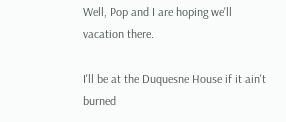Well, Pop and I are hoping we'll vacation there.

I'll be at the Duquesne House if it ain't burned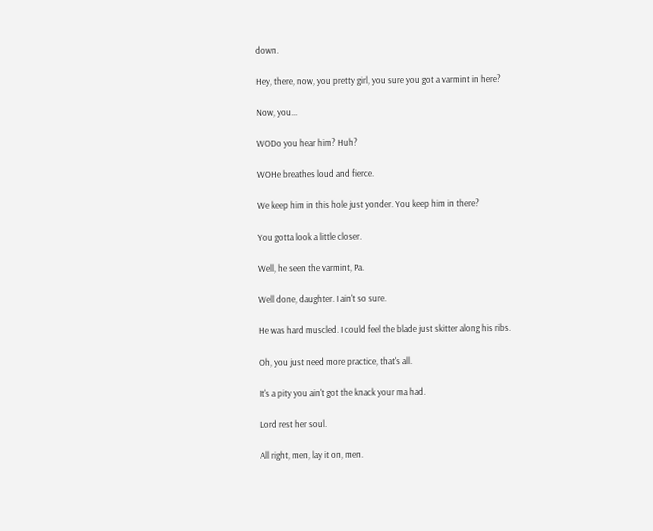down.

Hey, there, now, you pretty girl, you sure you got a varmint in here?

Now, you...

WODo you hear him? Huh?

WOHe breathes loud and fierce.

We keep him in this hole just yonder. You keep him in there?

You gotta look a little closer.

Well, he seen the varmint, Pa.

Well done, daughter. I ain't so sure.

He was hard muscled. I could feel the blade just skitter along his ribs.

Oh, you just need more practice, that's all.

It's a pity you ain't got the knack your ma had.

Lord rest her soul.

All right, men, lay it on, men.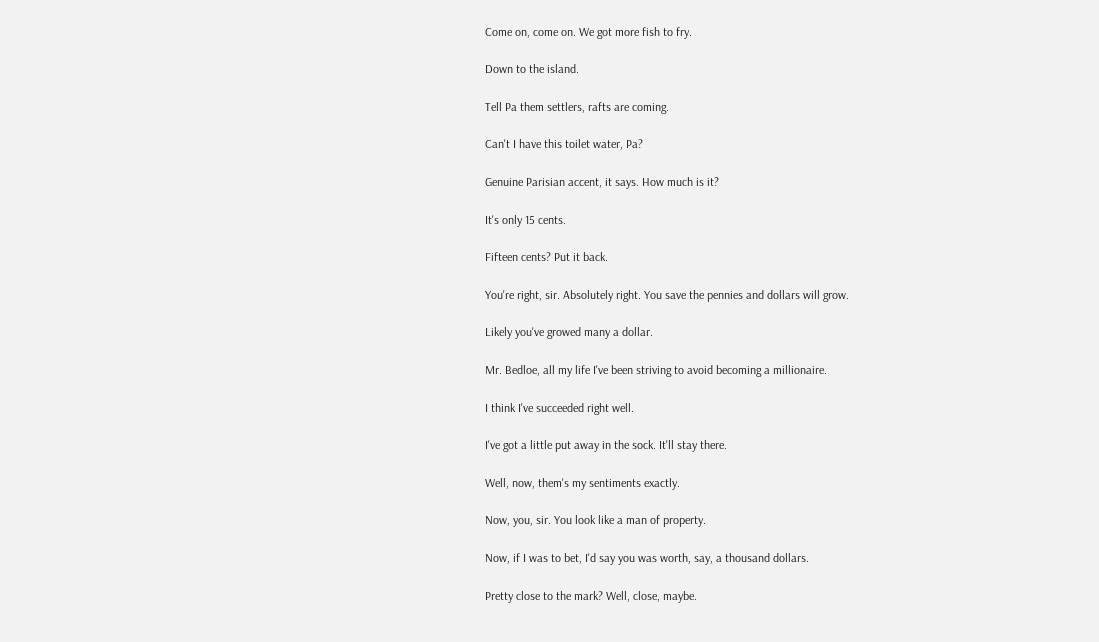Come on, come on. We got more fish to fry.

Down to the island.

Tell Pa them settlers, rafts are coming.

Can't I have this toilet water, Pa?

Genuine Parisian accent, it says. How much is it?

It's only 15 cents.

Fifteen cents? Put it back.

You're right, sir. Absolutely right. You save the pennies and dollars will grow.

Likely you've growed many a dollar.

Mr. Bedloe, all my life I've been striving to avoid becoming a millionaire.

I think I've succeeded right well.

I've got a little put away in the sock. It'll stay there.

Well, now, them's my sentiments exactly.

Now, you, sir. You look like a man of property.

Now, if I was to bet, I'd say you was worth, say, a thousand dollars.

Pretty close to the mark? Well, close, maybe.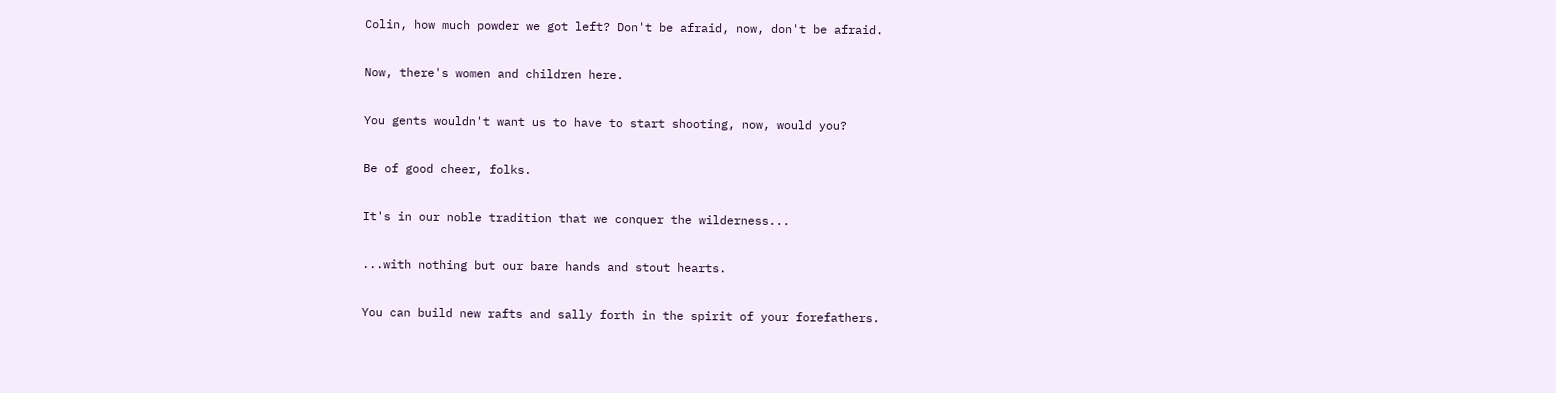Colin, how much powder we got left? Don't be afraid, now, don't be afraid.

Now, there's women and children here.

You gents wouldn't want us to have to start shooting, now, would you?

Be of good cheer, folks.

It's in our noble tradition that we conquer the wilderness...

...with nothing but our bare hands and stout hearts.

You can build new rafts and sally forth in the spirit of your forefathers.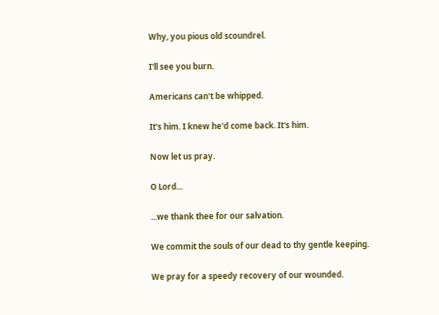Why, you pious old scoundrel.

I'll see you burn.

Americans can't be whipped.

It's him. I knew he'd come back. It's him.

Now let us pray.

O Lord...

...we thank thee for our salvation.

We commit the souls of our dead to thy gentle keeping.

We pray for a speedy recovery of our wounded.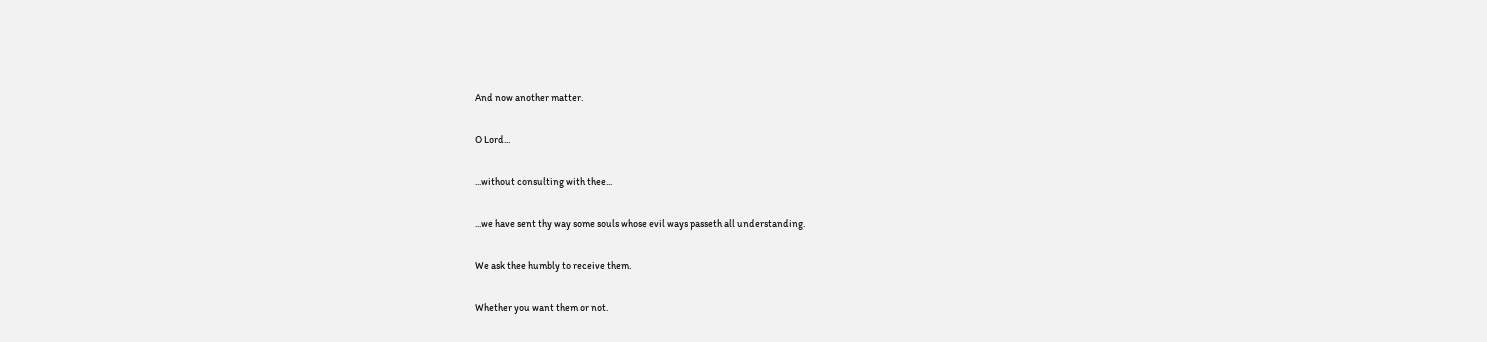And now another matter.

O Lord...

...without consulting with thee...

...we have sent thy way some souls whose evil ways passeth all understanding.

We ask thee humbly to receive them.

Whether you want them or not.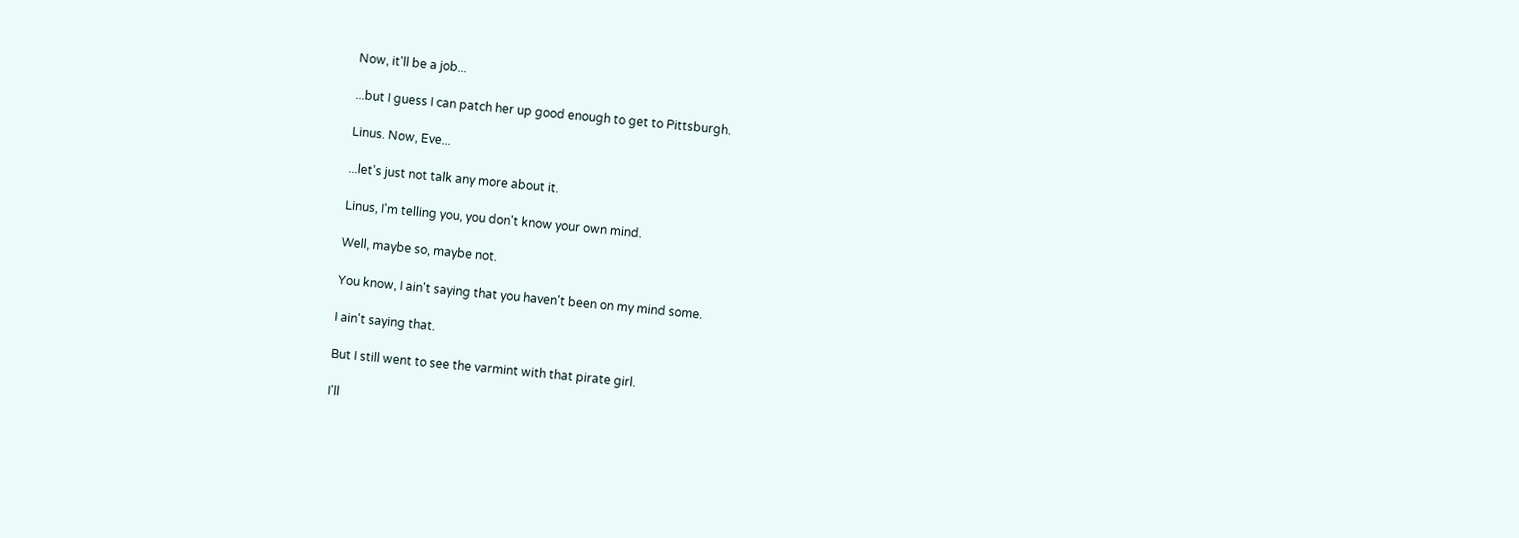Now, it'll be a job...

...but I guess I can patch her up good enough to get to Pittsburgh.

Linus. Now, Eve...

...let's just not talk any more about it.

Linus, I'm telling you, you don't know your own mind.

Well, maybe so, maybe not.

You know, I ain't saying that you haven't been on my mind some.

I ain't saying that.

But I still went to see the varmint with that pirate girl.

I'll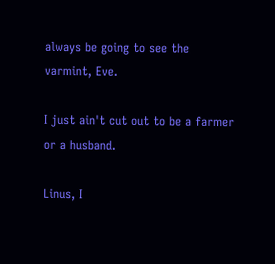always be going to see the varmint, Eve.

I just ain't cut out to be a farmer or a husband.

Linus, I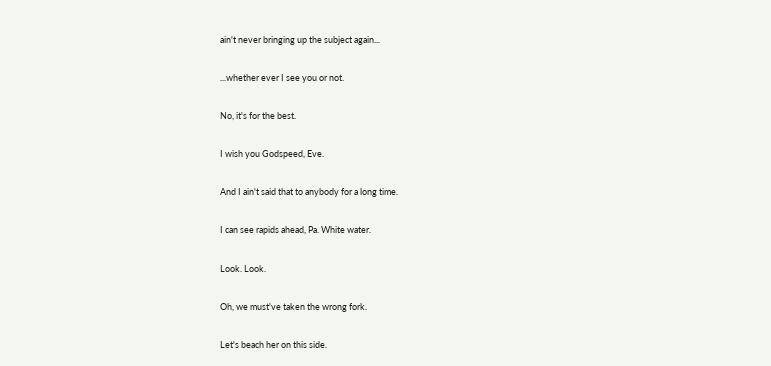ain't never bringing up the subject again...

...whether ever I see you or not.

No, it's for the best.

I wish you Godspeed, Eve.

And I ain't said that to anybody for a long time.

I can see rapids ahead, Pa. White water.

Look. Look.

Oh, we must've taken the wrong fork.

Let's beach her on this side.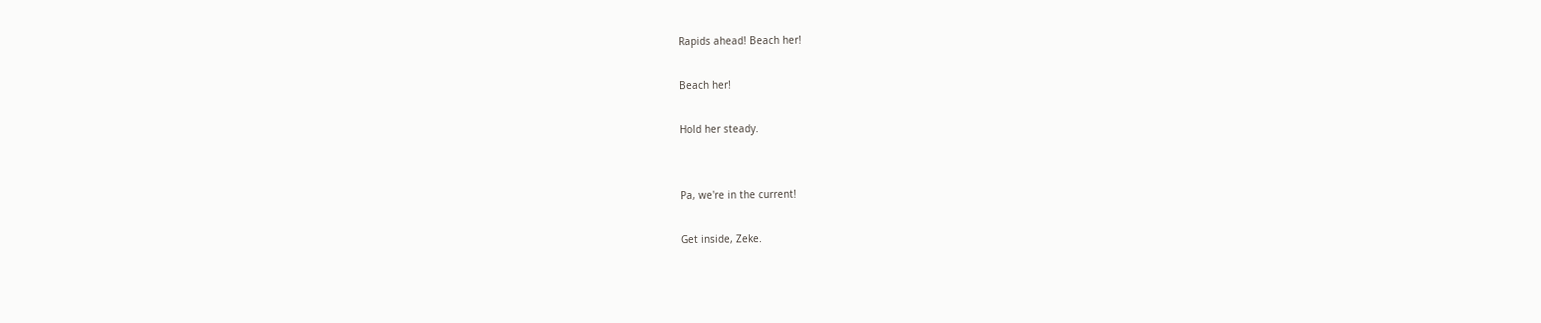Rapids ahead! Beach her!

Beach her!

Hold her steady.


Pa, we're in the current!

Get inside, Zeke.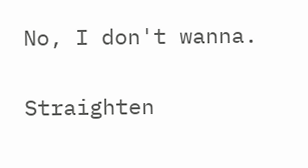No, I don't wanna.

Straighten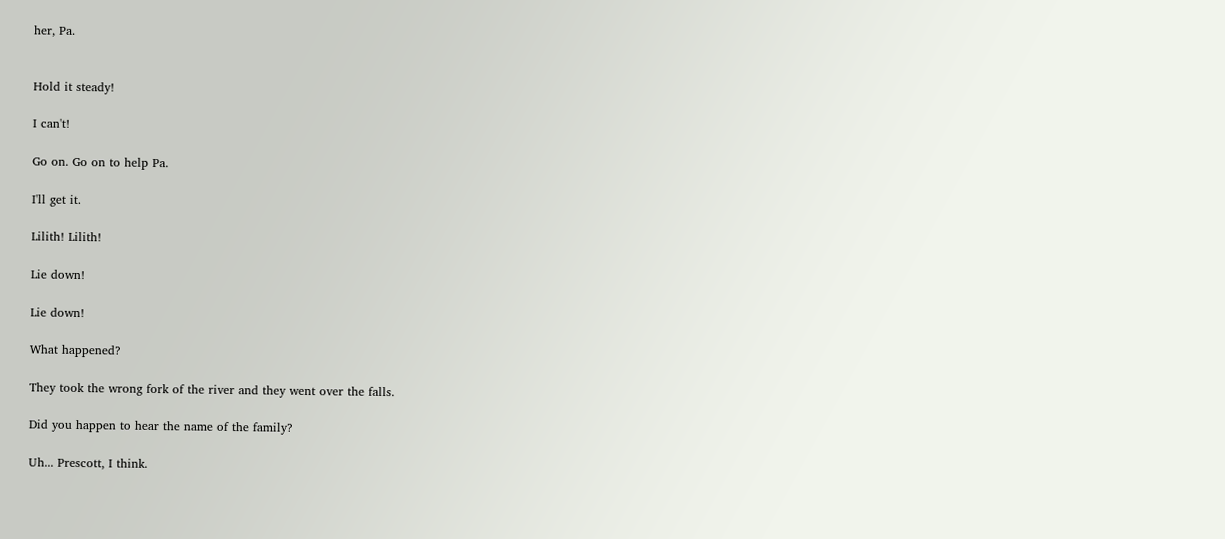her, Pa.


Hold it steady!

I can't!

Go on. Go on to help Pa.

I'll get it.

Lilith! Lilith!

Lie down!

Lie down!

What happened?

They took the wrong fork of the river and they went over the falls.

Did you happen to hear the name of the family?

Uh... Prescott, I think.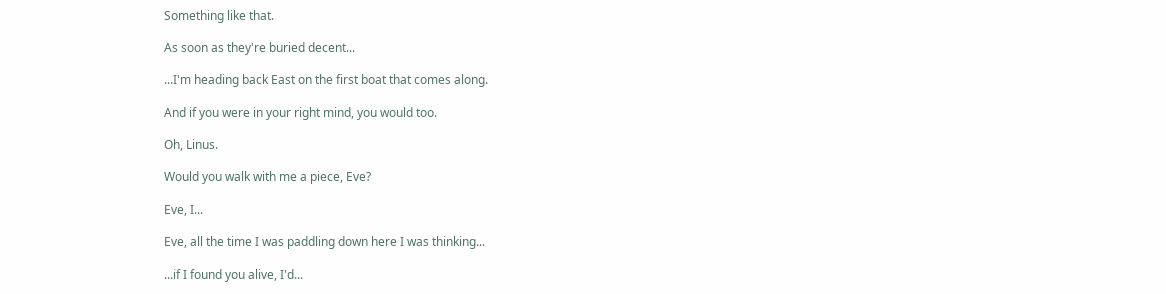Something like that.

As soon as they're buried decent...

...I'm heading back East on the first boat that comes along.

And if you were in your right mind, you would too.

Oh, Linus.

Would you walk with me a piece, Eve?

Eve, I...

Eve, all the time I was paddling down here I was thinking...

...if I found you alive, I'd...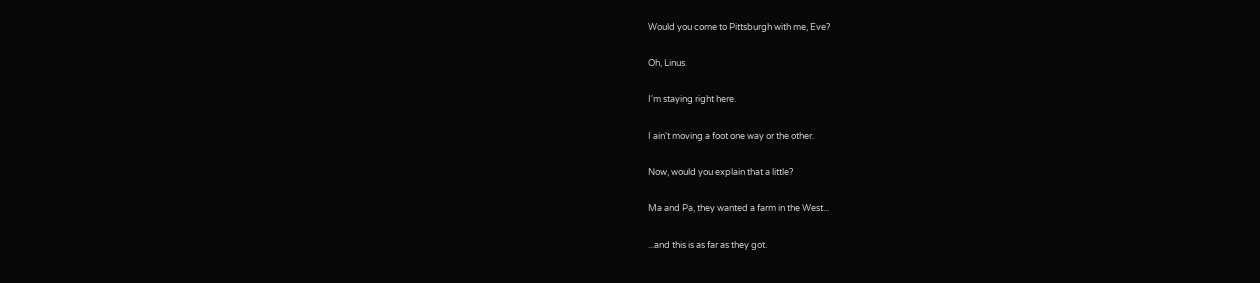Would you come to Pittsburgh with me, Eve?

Oh, Linus.

I'm staying right here.

I ain't moving a foot one way or the other.

Now, would you explain that a little?

Ma and Pa, they wanted a farm in the West...

...and this is as far as they got.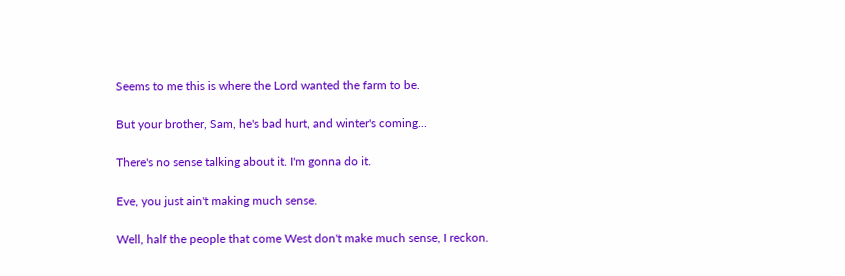Seems to me this is where the Lord wanted the farm to be.

But your brother, Sam, he's bad hurt, and winter's coming...

There's no sense talking about it. I'm gonna do it.

Eve, you just ain't making much sense.

Well, half the people that come West don't make much sense, I reckon.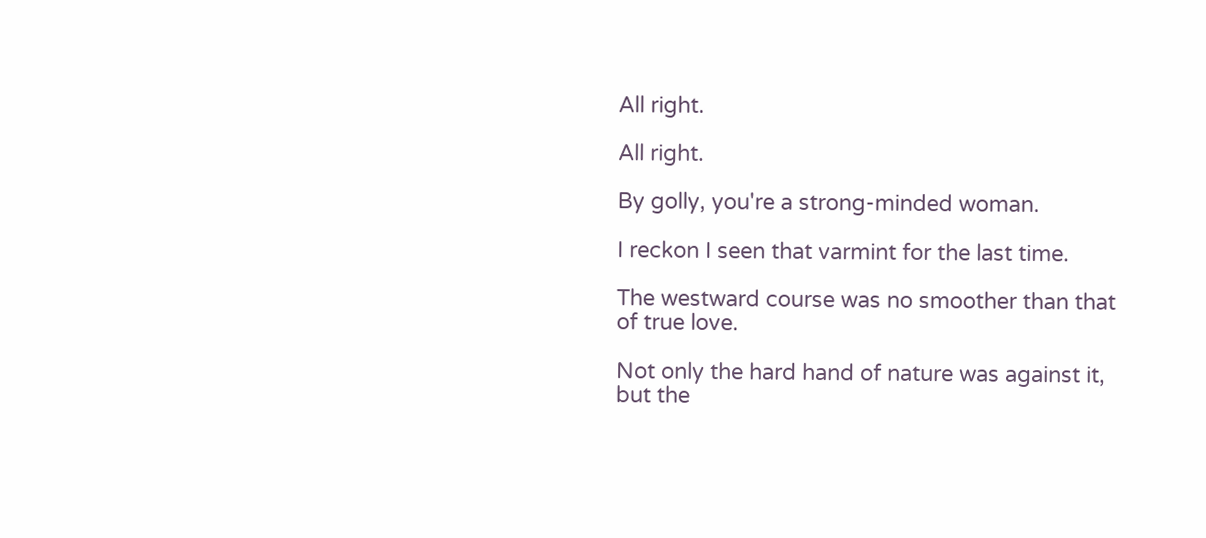All right.

All right.

By golly, you're a strong-minded woman.

I reckon I seen that varmint for the last time.

The westward course was no smoother than that of true love.

Not only the hard hand of nature was against it, but the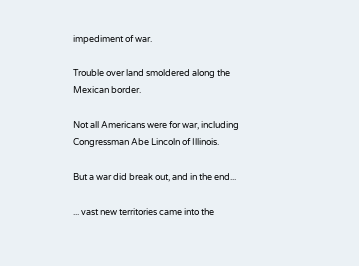impediment of war.

Trouble over land smoldered along the Mexican border.

Not all Americans were for war, including Congressman Abe Lincoln of Illinois.

But a war did break out, and in the end...

... vast new territories came into the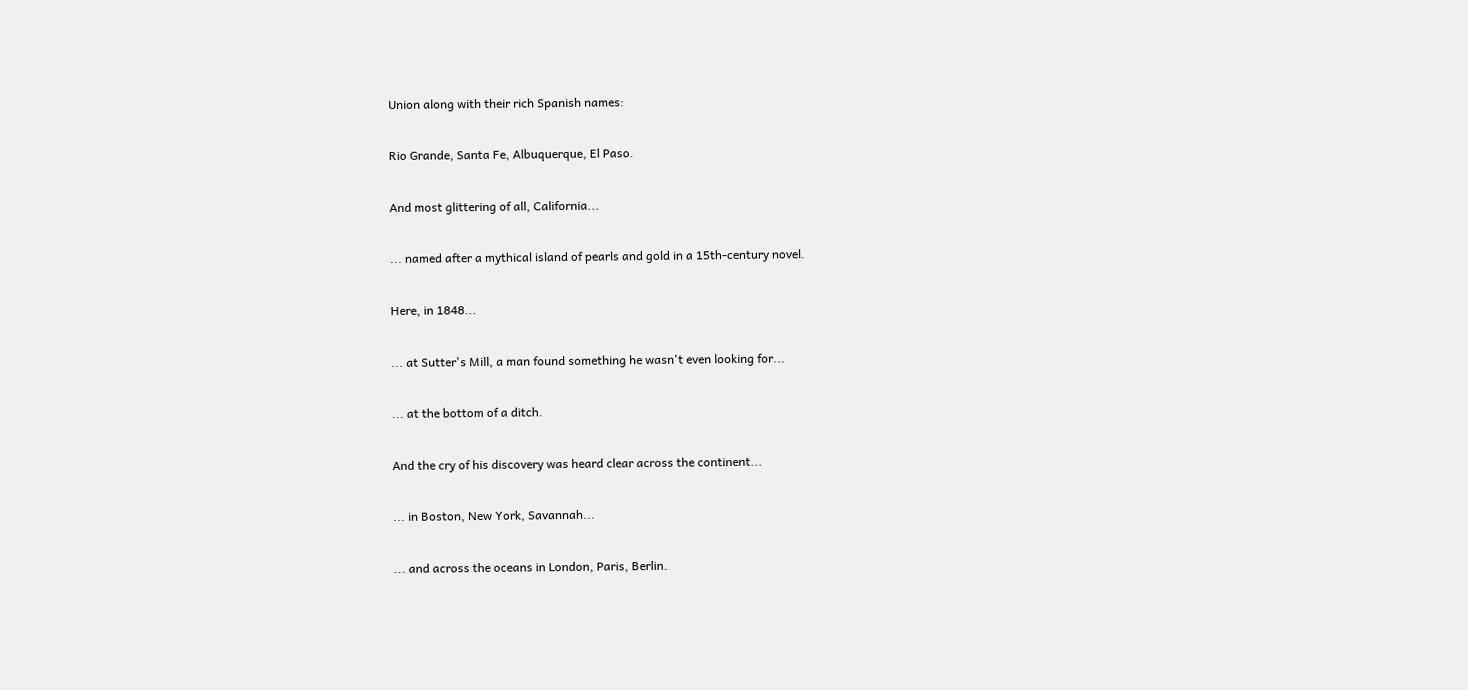Union along with their rich Spanish names:

Rio Grande, Santa Fe, Albuquerque, El Paso.

And most glittering of all, California...

... named after a mythical island of pearls and gold in a 15th-century novel.

Here, in 1848...

... at Sutter's Mill, a man found something he wasn't even looking for...

... at the bottom of a ditch.

And the cry of his discovery was heard clear across the continent...

... in Boston, New York, Savannah...

... and across the oceans in London, Paris, Berlin.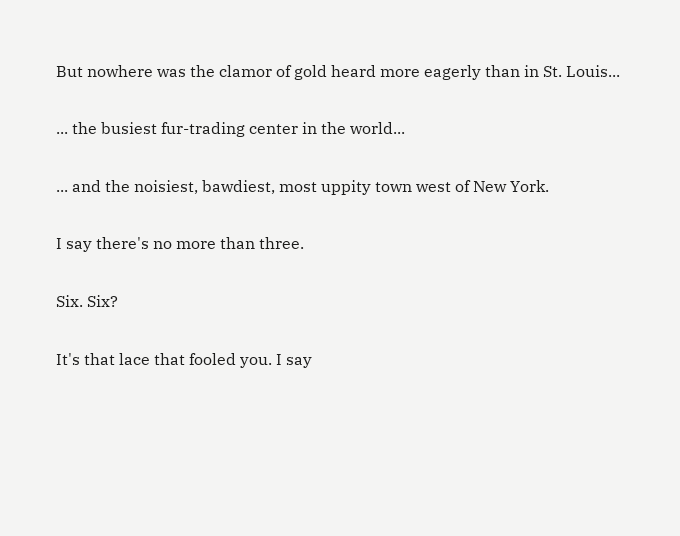But nowhere was the clamor of gold heard more eagerly than in St. Louis...

... the busiest fur-trading center in the world...

... and the noisiest, bawdiest, most uppity town west of New York.

I say there's no more than three.

Six. Six?

It's that lace that fooled you. I say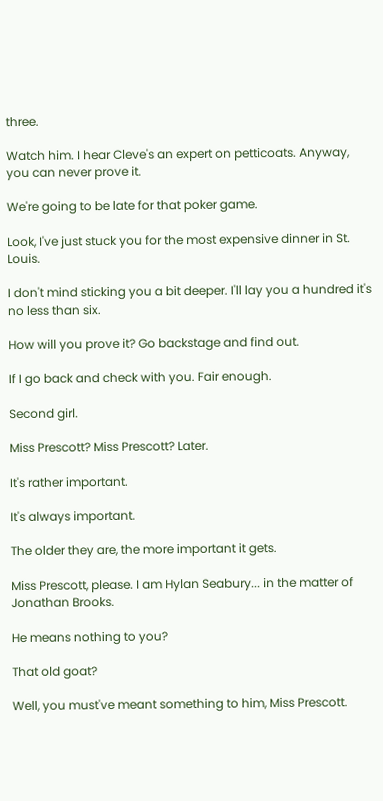three.

Watch him. I hear Cleve's an expert on petticoats. Anyway, you can never prove it.

We're going to be late for that poker game.

Look, I've just stuck you for the most expensive dinner in St. Louis.

I don't mind sticking you a bit deeper. I'll lay you a hundred it's no less than six.

How will you prove it? Go backstage and find out.

If I go back and check with you. Fair enough.

Second girl.

Miss Prescott? Miss Prescott? Later.

It's rather important.

It's always important.

The older they are, the more important it gets.

Miss Prescott, please. I am Hylan Seabury... in the matter of Jonathan Brooks.

He means nothing to you?

That old goat?

Well, you must've meant something to him, Miss Prescott.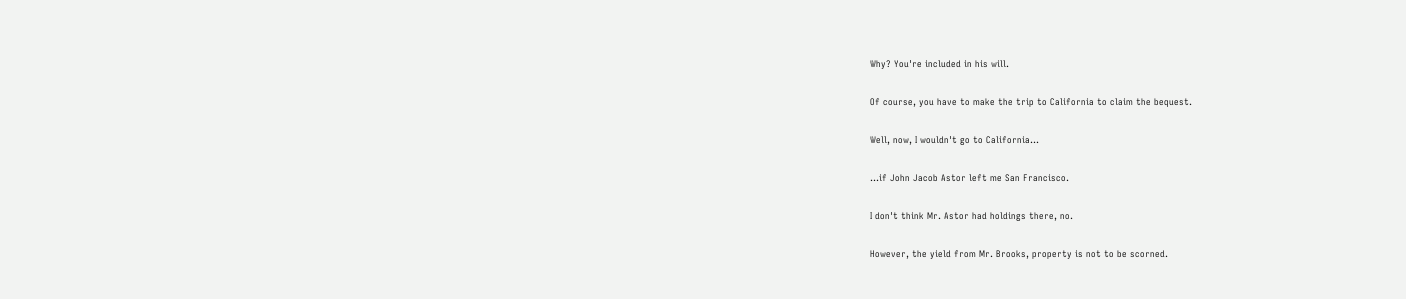Why? You're included in his will.

Of course, you have to make the trip to California to claim the bequest.

Well, now, I wouldn't go to California...

...if John Jacob Astor left me San Francisco.

I don't think Mr. Astor had holdings there, no.

However, the yield from Mr. Brooks, property is not to be scorned.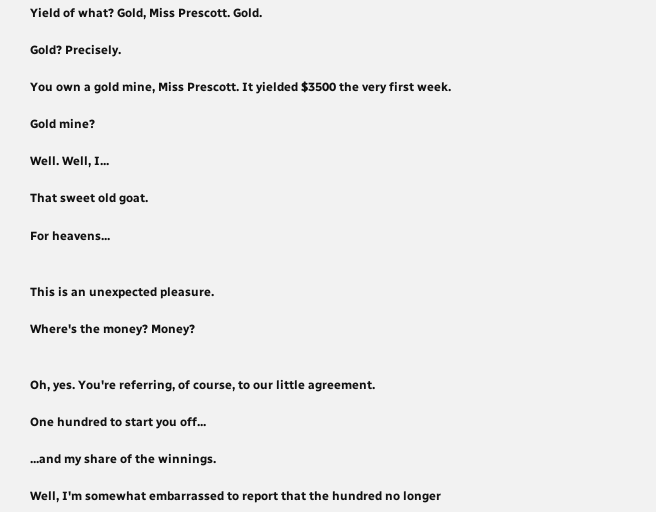Yield of what? Gold, Miss Prescott. Gold.

Gold? Precisely.

You own a gold mine, Miss Prescott. It yielded $3500 the very first week.

Gold mine?

Well. Well, I...

That sweet old goat.

For heavens...


This is an unexpected pleasure.

Where's the money? Money?


Oh, yes. You're referring, of course, to our little agreement.

One hundred to start you off...

...and my share of the winnings.

Well, I'm somewhat embarrassed to report that the hundred no longer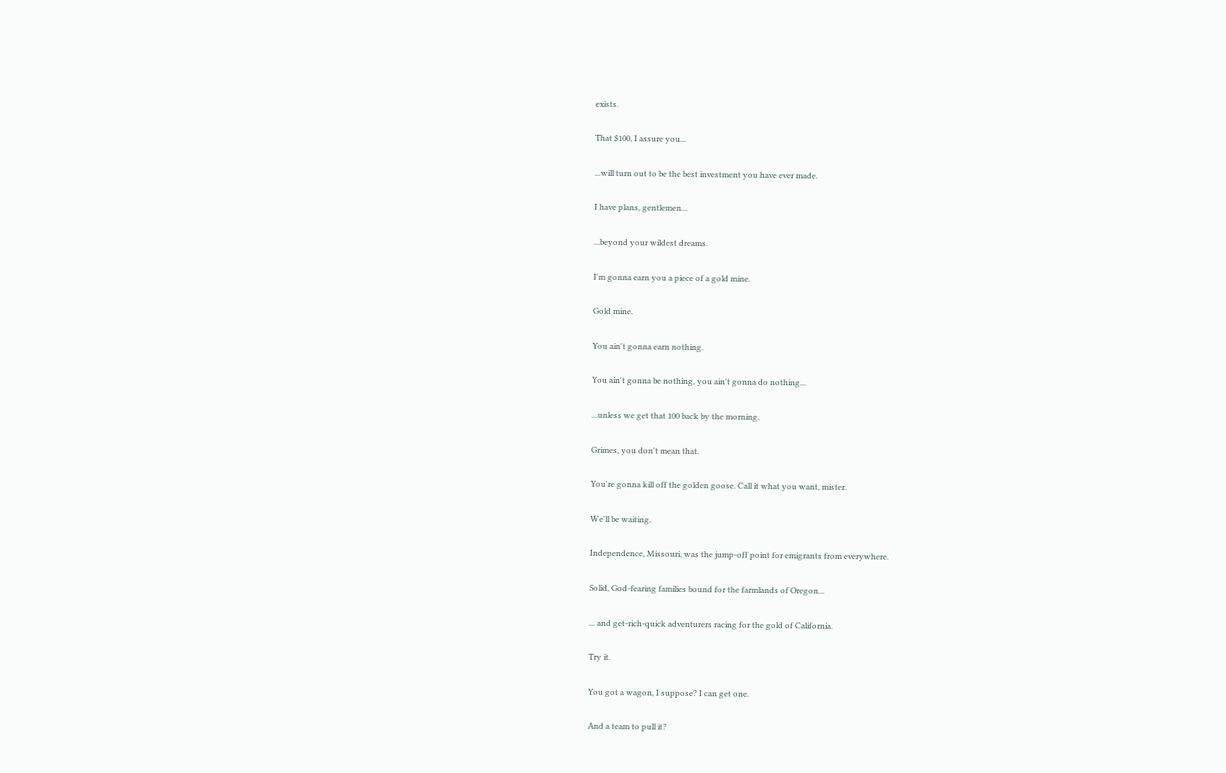exists.

That $100, I assure you...

...will turn out to be the best investment you have ever made.

I have plans, gentlemen...

...beyond your wildest dreams.

I'm gonna earn you a piece of a gold mine.

Gold mine.

You ain't gonna earn nothing.

You ain't gonna be nothing, you ain't gonna do nothing...

...unless we get that 100 back by the morning.

Grimes, you don't mean that.

You're gonna kill off the golden goose. Call it what you want, mister.

We'll be waiting.

Independence, Missouri, was the jump-off point for emigrants from everywhere.

Solid, God-fearing families bound for the farmlands of Oregon...

... and get-rich-quick adventurers racing for the gold of California.

Try it.

You got a wagon, I suppose? I can get one.

And a team to pull it?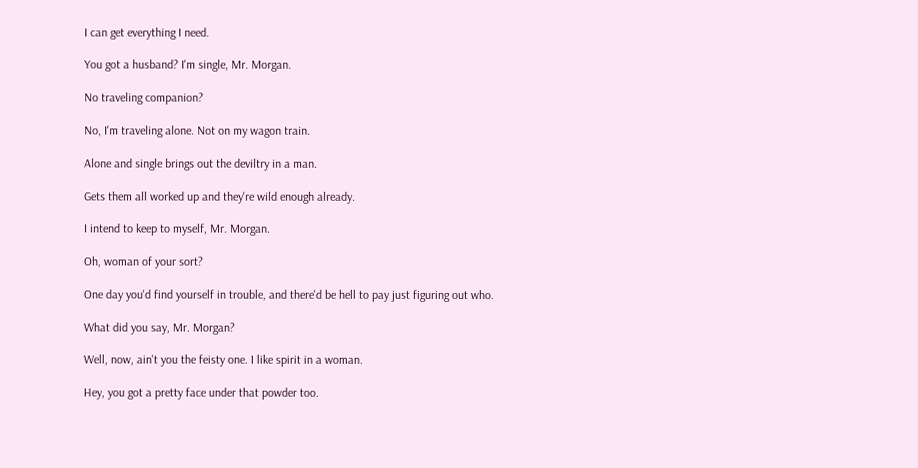I can get everything I need.

You got a husband? I'm single, Mr. Morgan.

No traveling companion?

No, I'm traveling alone. Not on my wagon train.

Alone and single brings out the deviltry in a man.

Gets them all worked up and they're wild enough already.

I intend to keep to myself, Mr. Morgan.

Oh, woman of your sort?

One day you'd find yourself in trouble, and there'd be hell to pay just figuring out who.

What did you say, Mr. Morgan?

Well, now, ain't you the feisty one. I like spirit in a woman.

Hey, you got a pretty face under that powder too.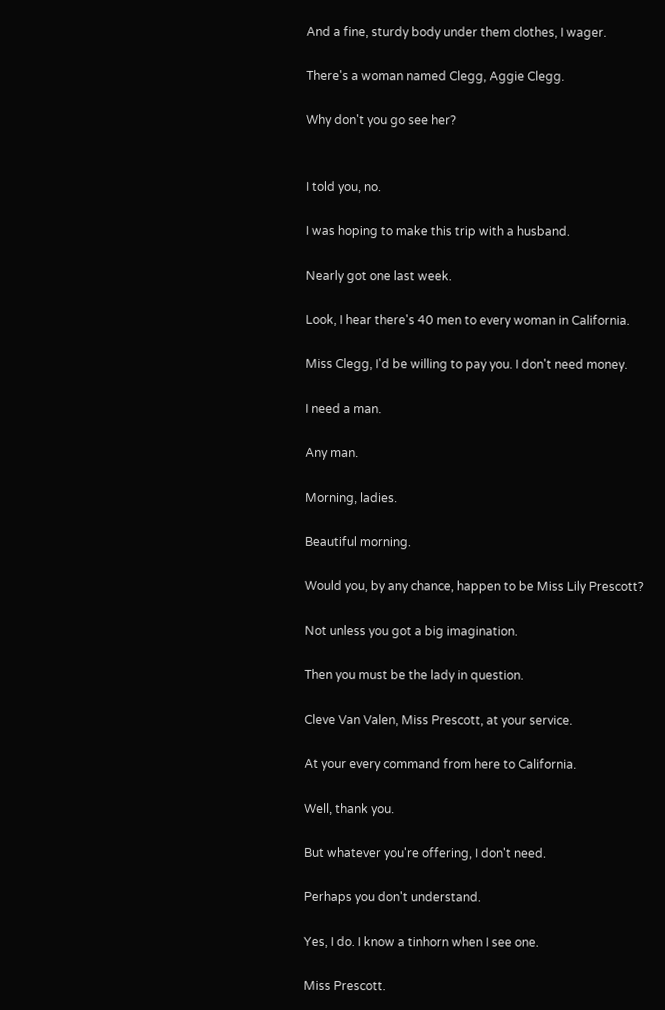And a fine, sturdy body under them clothes, I wager.

There's a woman named Clegg, Aggie Clegg.

Why don't you go see her?


I told you, no.

I was hoping to make this trip with a husband.

Nearly got one last week.

Look, I hear there's 40 men to every woman in California.

Miss Clegg, I'd be willing to pay you. I don't need money.

I need a man.

Any man.

Morning, ladies.

Beautiful morning.

Would you, by any chance, happen to be Miss Lily Prescott?

Not unless you got a big imagination.

Then you must be the lady in question.

Cleve Van Valen, Miss Prescott, at your service.

At your every command from here to California.

Well, thank you.

But whatever you're offering, I don't need.

Perhaps you don't understand.

Yes, I do. I know a tinhorn when I see one.

Miss Prescott.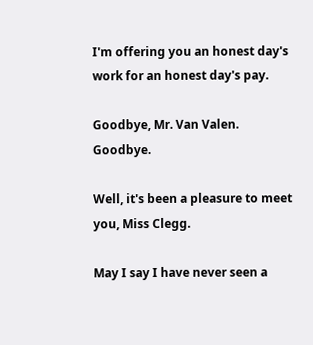I'm offering you an honest day's work for an honest day's pay.

Goodbye, Mr. Van Valen. Goodbye.

Well, it's been a pleasure to meet you, Miss Clegg.

May I say I have never seen a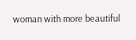woman with more beautiful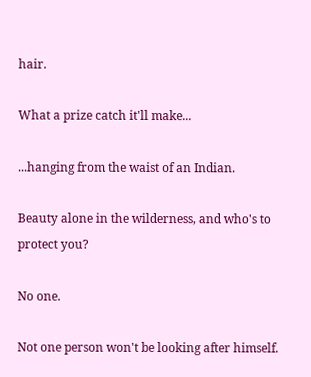hair.

What a prize catch it'll make...

...hanging from the waist of an Indian.

Beauty alone in the wilderness, and who's to protect you?

No one.

Not one person won't be looking after himself.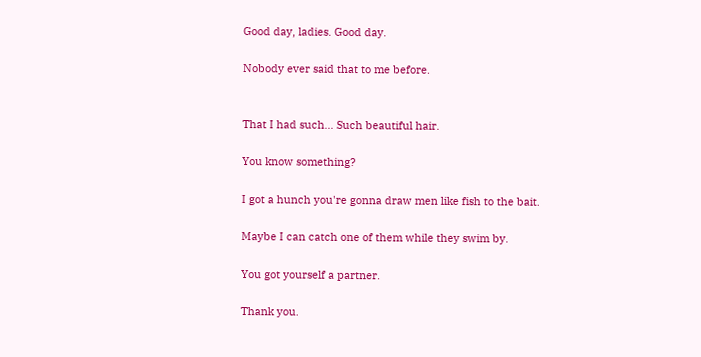Good day, ladies. Good day.

Nobody ever said that to me before.


That I had such... Such beautiful hair.

You know something?

I got a hunch you're gonna draw men like fish to the bait.

Maybe I can catch one of them while they swim by.

You got yourself a partner.

Thank you.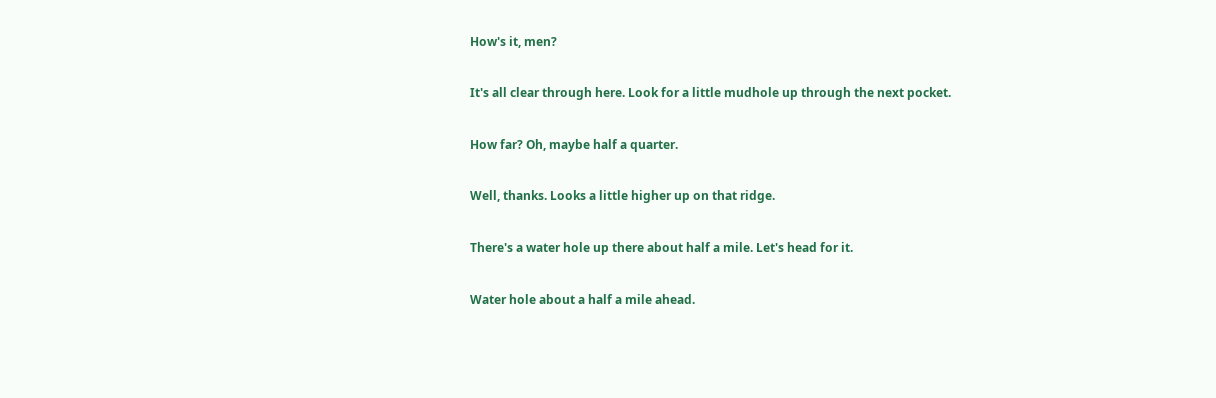How's it, men?

It's all clear through here. Look for a little mudhole up through the next pocket.

How far? Oh, maybe half a quarter.

Well, thanks. Looks a little higher up on that ridge.

There's a water hole up there about half a mile. Let's head for it.

Water hole about a half a mile ahead.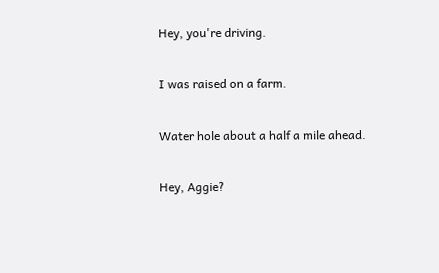Hey, you're driving.

I was raised on a farm.

Water hole about a half a mile ahead.

Hey, Aggie?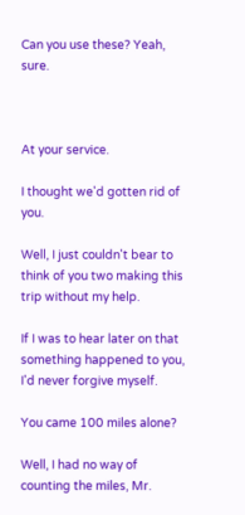Can you use these? Yeah, sure.



At your service.

I thought we'd gotten rid of you.

Well, I just couldn't bear to think of you two making this trip without my help.

If I was to hear later on that something happened to you, I'd never forgive myself.

You came 100 miles alone?

Well, I had no way of counting the miles, Mr.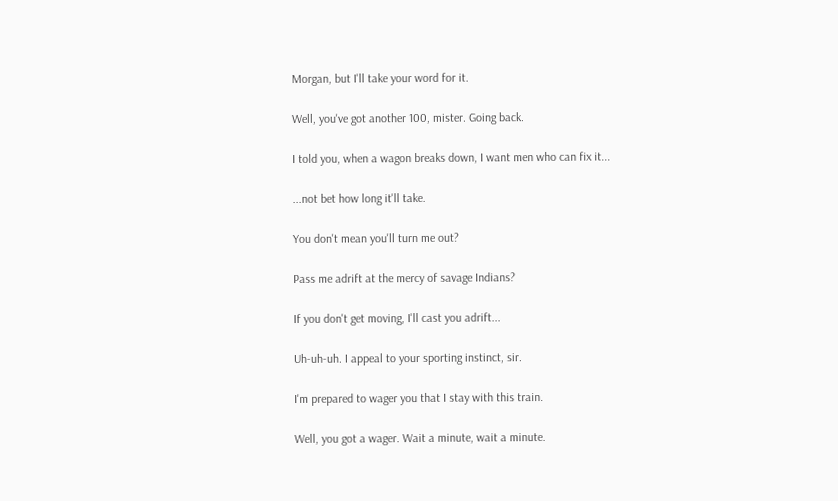Morgan, but I'll take your word for it.

Well, you've got another 100, mister. Going back.

I told you, when a wagon breaks down, I want men who can fix it...

...not bet how long it'll take.

You don't mean you'll turn me out?

Pass me adrift at the mercy of savage Indians?

If you don't get moving, I'll cast you adrift...

Uh-uh-uh. I appeal to your sporting instinct, sir.

I'm prepared to wager you that I stay with this train.

Well, you got a wager. Wait a minute, wait a minute.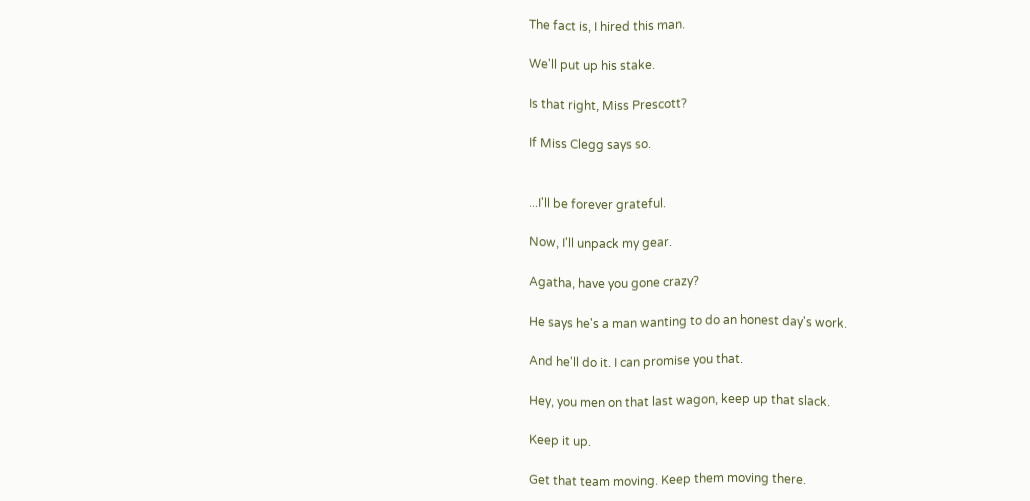The fact is, I hired this man.

We'll put up his stake.

Is that right, Miss Prescott?

If Miss Clegg says so.


...I'll be forever grateful.

Now, I'll unpack my gear.

Agatha, have you gone crazy?

He says he's a man wanting to do an honest day's work.

And he'll do it. I can promise you that.

Hey, you men on that last wagon, keep up that slack.

Keep it up.

Get that team moving. Keep them moving there.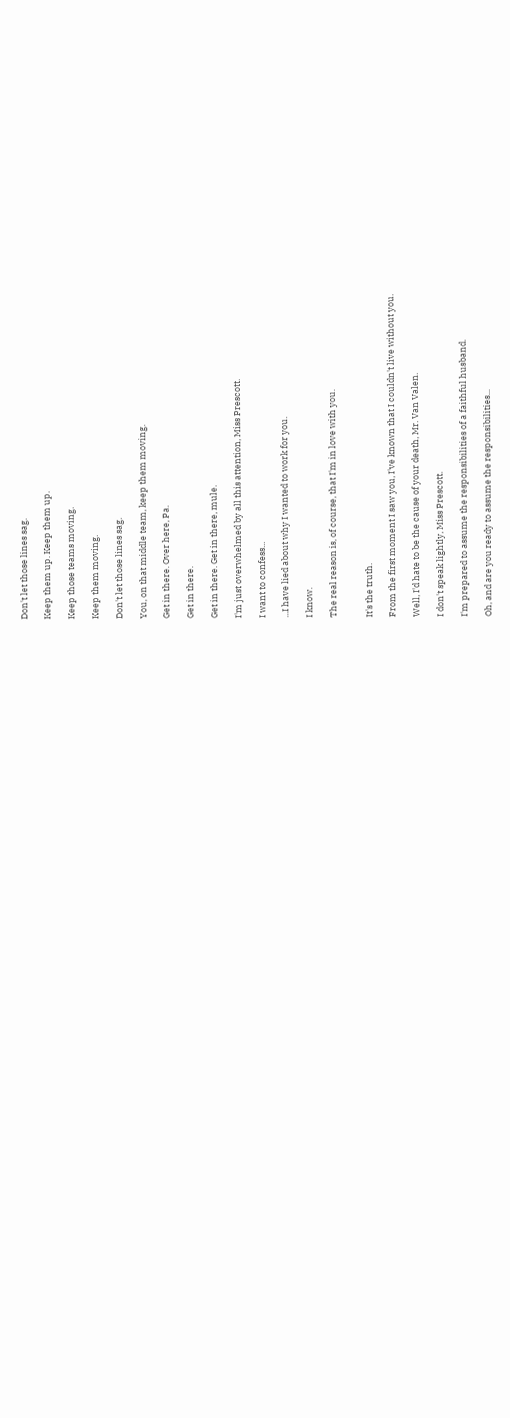Don't let those lines sag.

Keep them up. Keep them up.

Keep those teams moving.

Keep them moving.

Don't let those lines sag.

You, on that middle team, keep them moving.

Get in there. Over here, Pa.

Get in there.

Get in there. Get in there, mule.

I'm just overwhelmed by all this attention, Miss Prescott.

I want to confess...

...I have lied about why I wanted to work for you.

I know.

The real reason is, of course, that I'm in love with you.


It's the truth.

From the first moment I saw you, I've known that I couldn't live without you.

Well, I'd hate to be the cause of your death, Mr. Van Valen.

I don't speak lightly, Miss Prescott.

I'm prepared to assume the responsibilities of a faithful husband.

Oh, and are you ready to assume the responsibilities...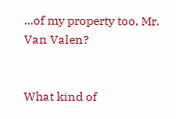...of my property too, Mr. Van Valen?


What kind of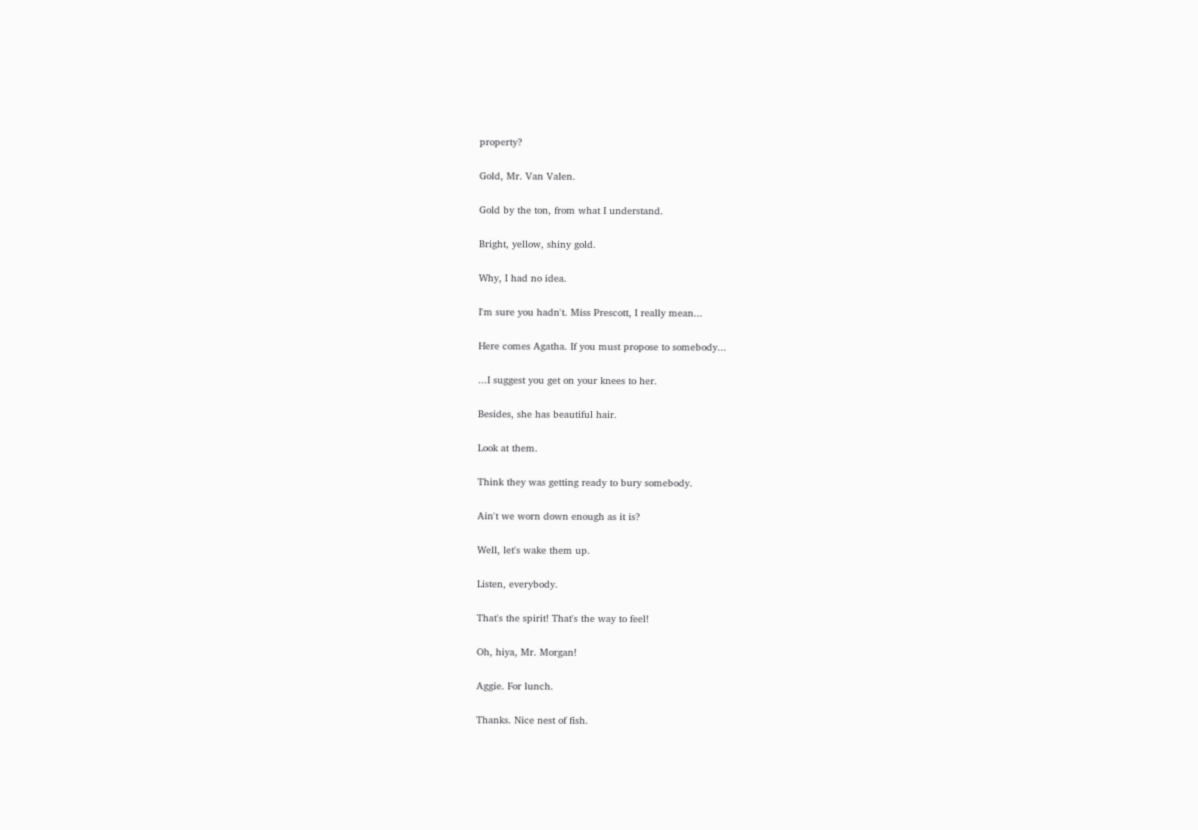property?

Gold, Mr. Van Valen.

Gold by the ton, from what I understand.

Bright, yellow, shiny gold.

Why, I had no idea.

I'm sure you hadn't. Miss Prescott, I really mean...

Here comes Agatha. If you must propose to somebody...

...I suggest you get on your knees to her.

Besides, she has beautiful hair.

Look at them.

Think they was getting ready to bury somebody.

Ain't we worn down enough as it is?

Well, let's wake them up.

Listen, everybody.

That's the spirit! That's the way to feel!

Oh, hiya, Mr. Morgan!

Aggie. For lunch.

Thanks. Nice nest of fish.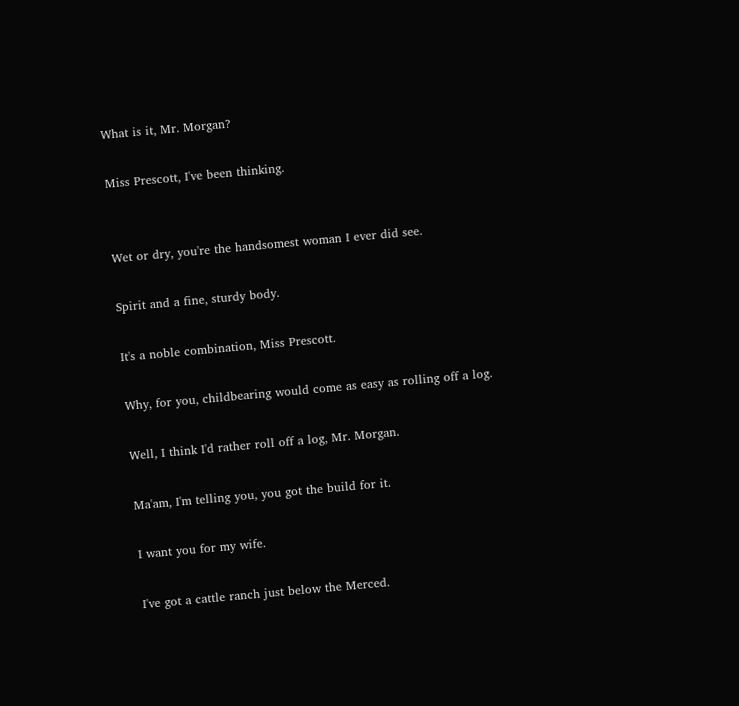What is it, Mr. Morgan?

Miss Prescott, I've been thinking.


Wet or dry, you're the handsomest woman I ever did see.

Spirit and a fine, sturdy body.

It's a noble combination, Miss Prescott.

Why, for you, childbearing would come as easy as rolling off a log.

Well, I think I'd rather roll off a log, Mr. Morgan.

Ma'am, I'm telling you, you got the build for it.

I want you for my wife.

I've got a cattle ranch just below the Merced.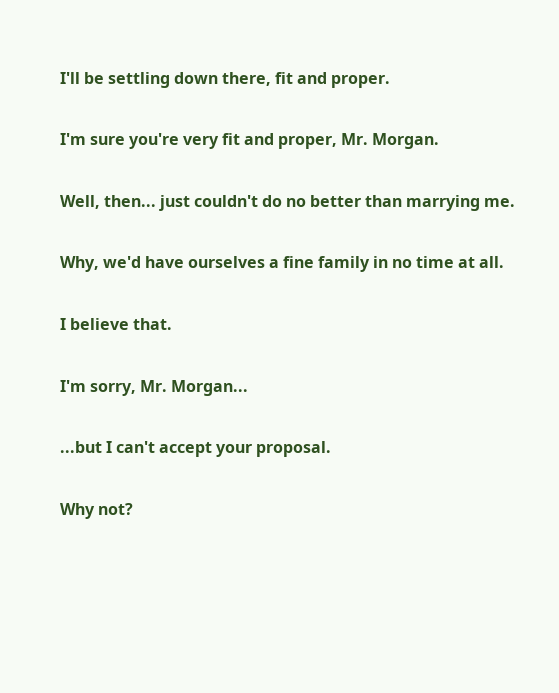I'll be settling down there, fit and proper.

I'm sure you're very fit and proper, Mr. Morgan.

Well, then... just couldn't do no better than marrying me.

Why, we'd have ourselves a fine family in no time at all.

I believe that.

I'm sorry, Mr. Morgan...

...but I can't accept your proposal.

Why not?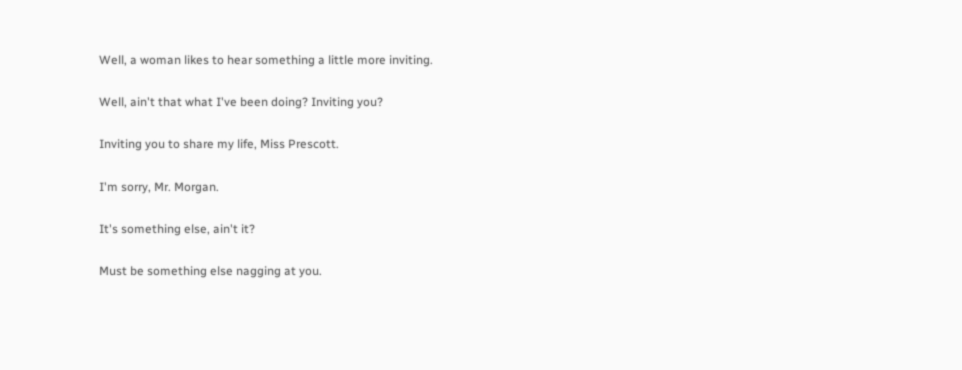Well, a woman likes to hear something a little more inviting.

Well, ain't that what I've been doing? Inviting you?

Inviting you to share my life, Miss Prescott.

I'm sorry, Mr. Morgan.

It's something else, ain't it?

Must be something else nagging at you.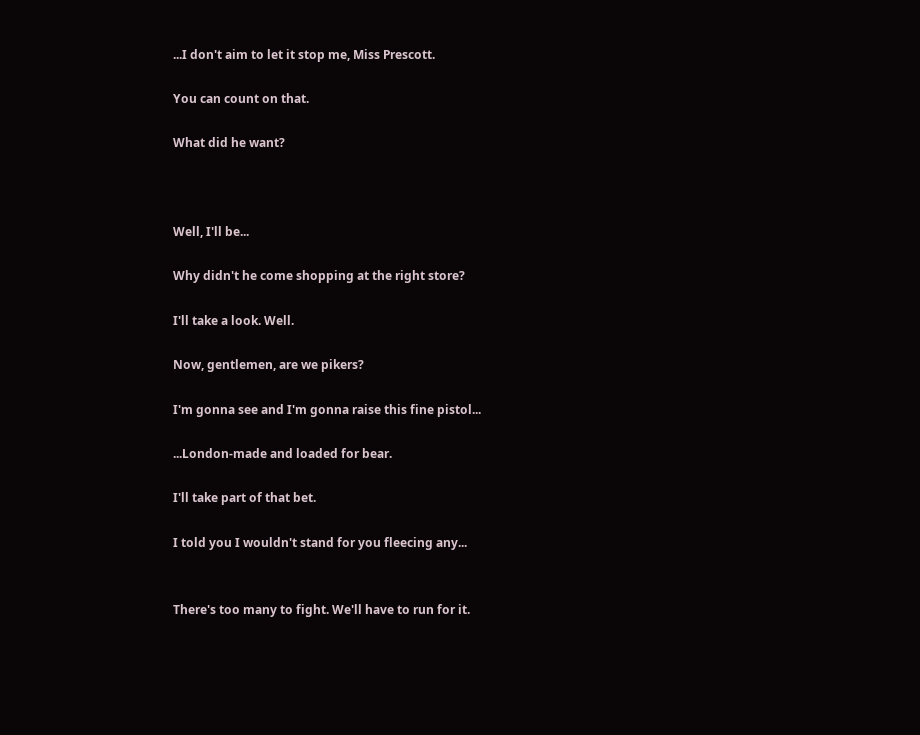...I don't aim to let it stop me, Miss Prescott.

You can count on that.

What did he want?



Well, I'll be...

Why didn't he come shopping at the right store?

I'll take a look. Well.

Now, gentlemen, are we pikers?

I'm gonna see and I'm gonna raise this fine pistol...

...London-made and loaded for bear.

I'll take part of that bet.

I told you I wouldn't stand for you fleecing any...


There's too many to fight. We'll have to run for it.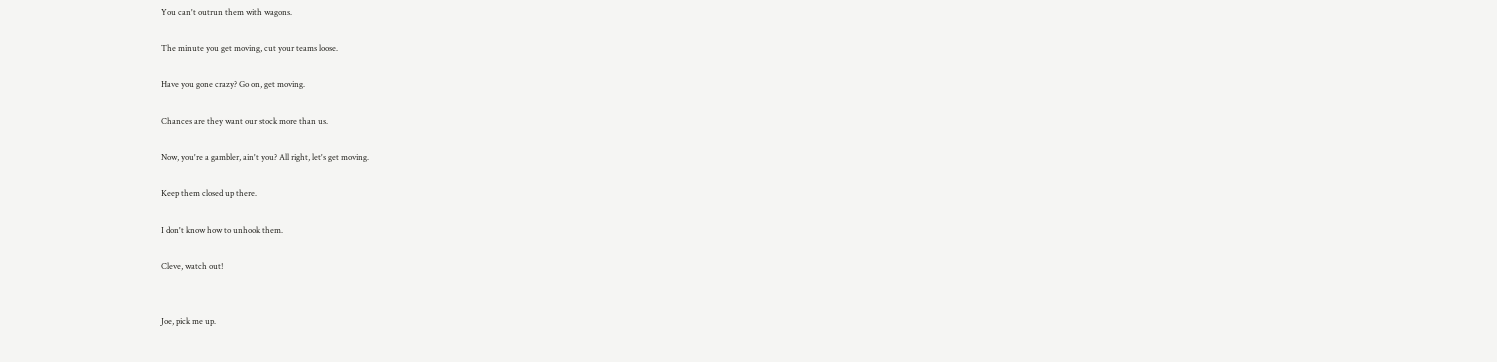You can't outrun them with wagons.

The minute you get moving, cut your teams loose.

Have you gone crazy? Go on, get moving.

Chances are they want our stock more than us.

Now, you're a gambler, ain't you? All right, let's get moving.

Keep them closed up there.

I don't know how to unhook them.

Cleve, watch out!


Joe, pick me up.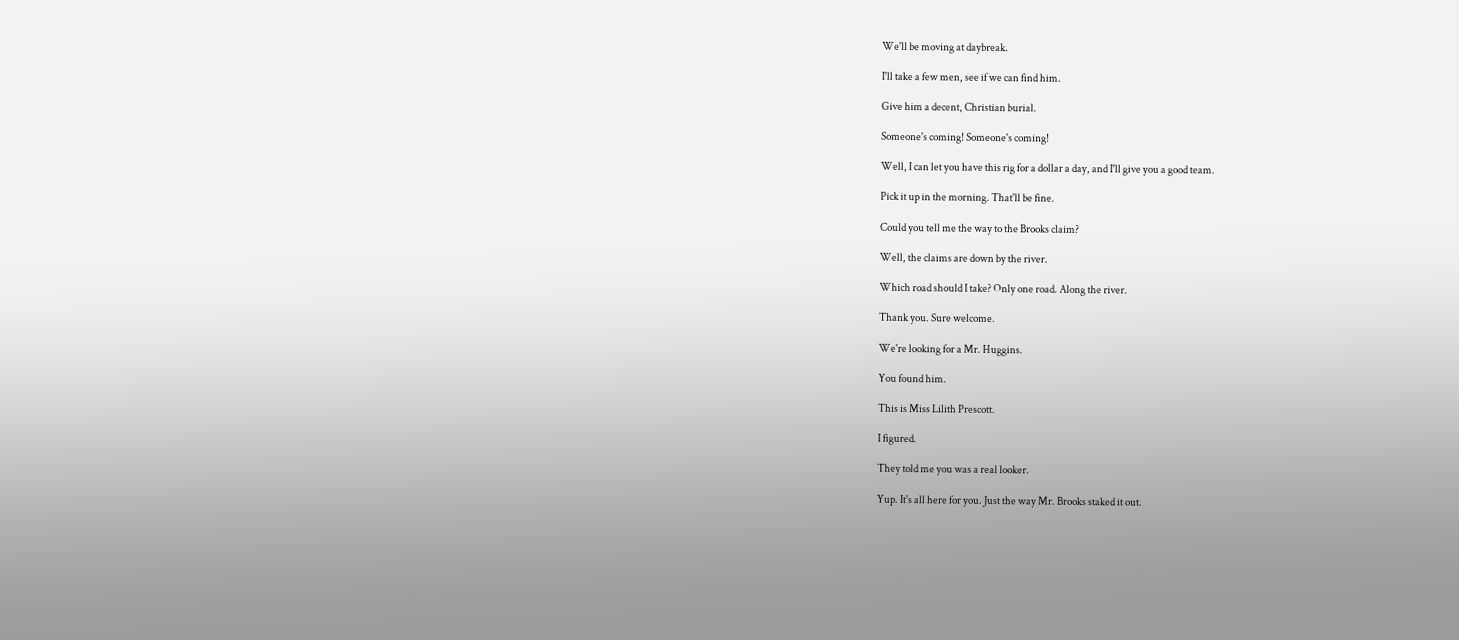We'll be moving at daybreak.

I'll take a few men, see if we can find him.

Give him a decent, Christian burial.

Someone's coming! Someone's coming!

Well, I can let you have this rig for a dollar a day, and I'll give you a good team.

Pick it up in the morning. That'll be fine.

Could you tell me the way to the Brooks claim?

Well, the claims are down by the river.

Which road should I take? Only one road. Along the river.

Thank you. Sure welcome.

We're looking for a Mr. Huggins.

You found him.

This is Miss Lilith Prescott.

I figured.

They told me you was a real looker.

Yup. It's all here for you. Just the way Mr. Brooks staked it out.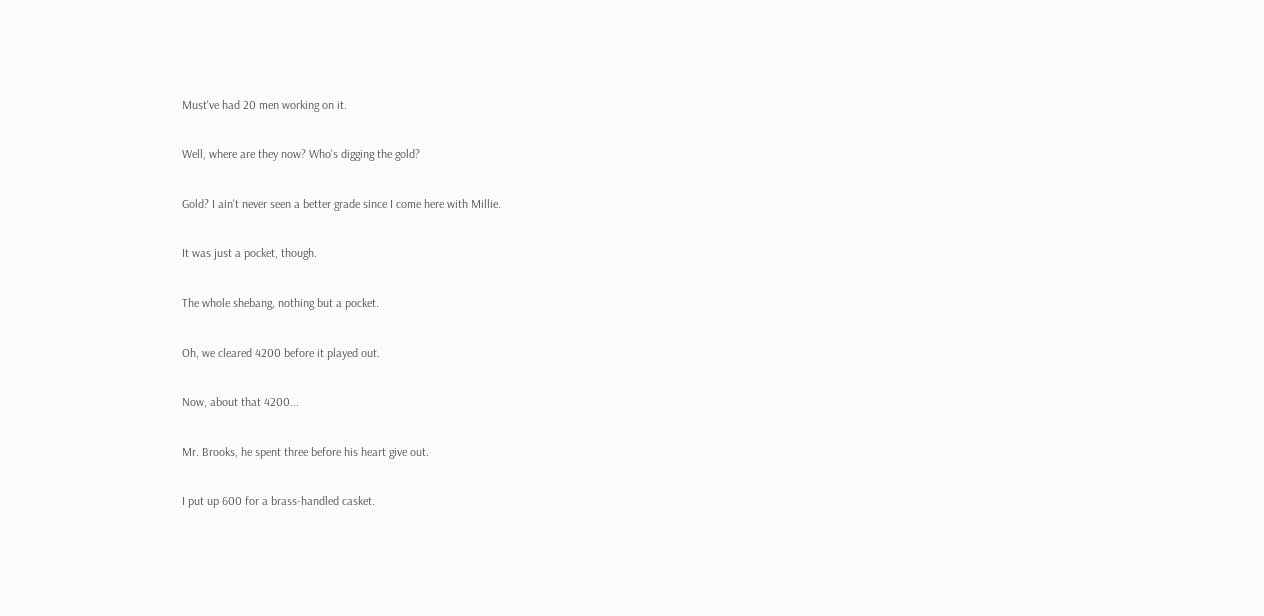Must've had 20 men working on it.

Well, where are they now? Who's digging the gold?

Gold? I ain't never seen a better grade since I come here with Millie.

It was just a pocket, though.

The whole shebang, nothing but a pocket.

Oh, we cleared 4200 before it played out.

Now, about that 4200...

Mr. Brooks, he spent three before his heart give out.

I put up 600 for a brass-handled casket.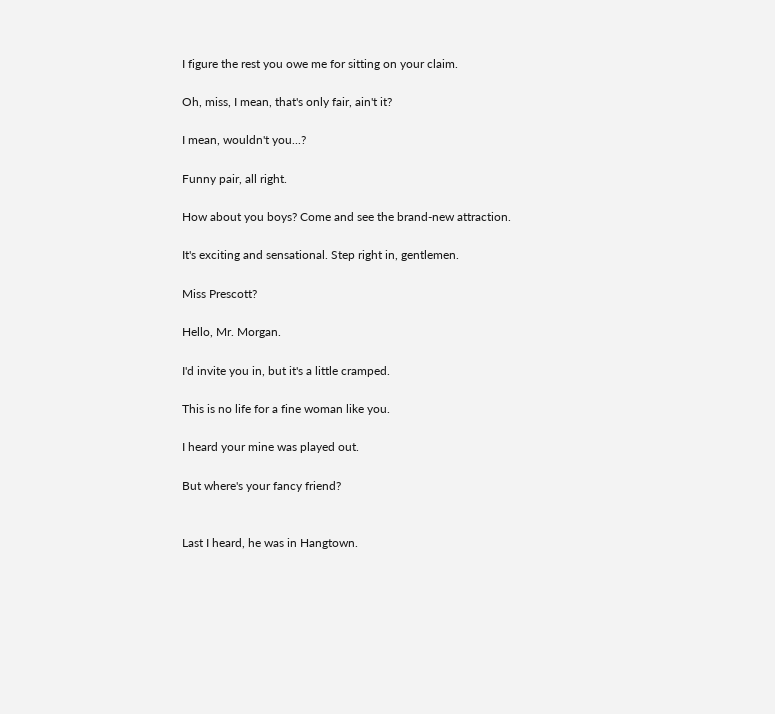I figure the rest you owe me for sitting on your claim.

Oh, miss, I mean, that's only fair, ain't it?

I mean, wouldn't you...?

Funny pair, all right.

How about you boys? Come and see the brand-new attraction.

It's exciting and sensational. Step right in, gentlemen.

Miss Prescott?

Hello, Mr. Morgan.

I'd invite you in, but it's a little cramped.

This is no life for a fine woman like you.

I heard your mine was played out.

But where's your fancy friend?


Last I heard, he was in Hangtown.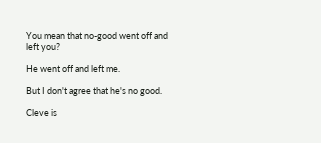You mean that no-good went off and left you?

He went off and left me.

But I don't agree that he's no good.

Cleve is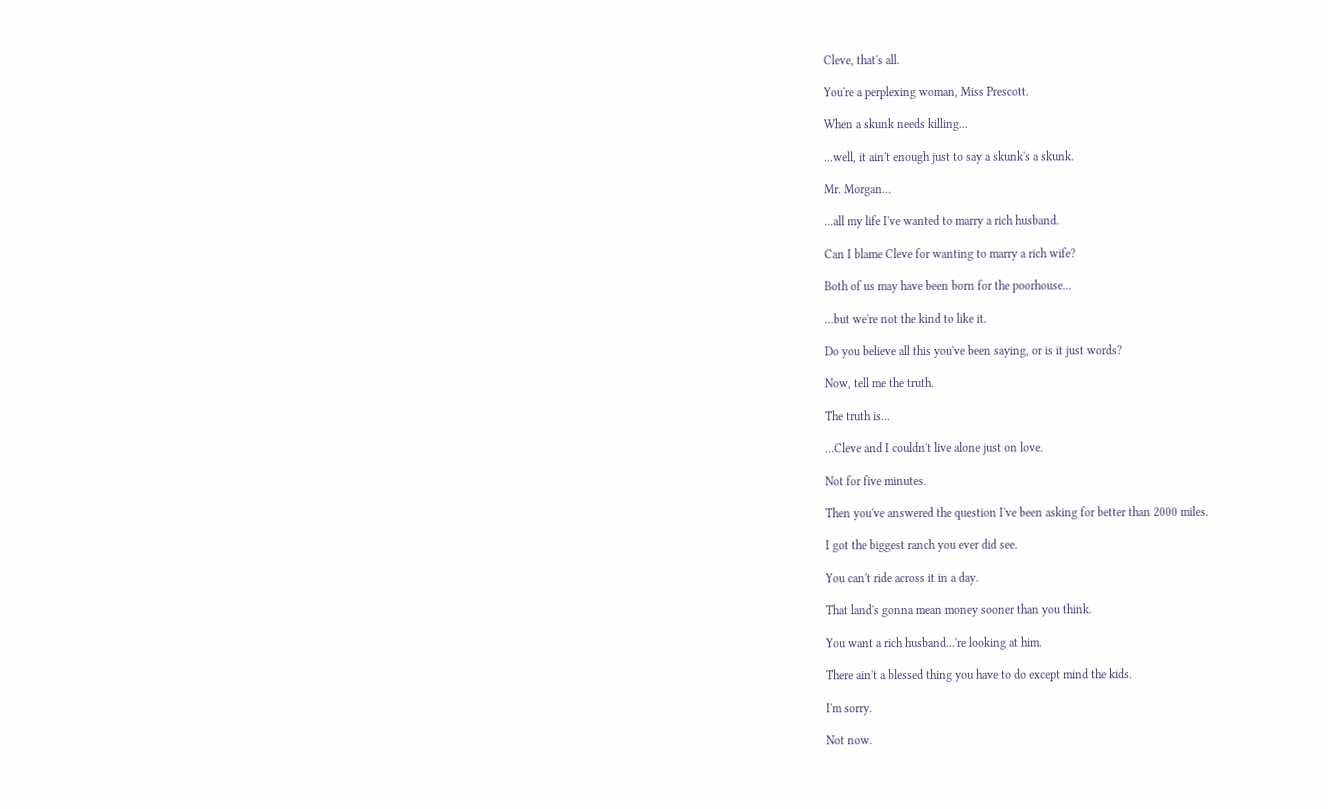Cleve, that's all.

You're a perplexing woman, Miss Prescott.

When a skunk needs killing...

...well, it ain't enough just to say a skunk's a skunk.

Mr. Morgan...

...all my life I've wanted to marry a rich husband.

Can I blame Cleve for wanting to marry a rich wife?

Both of us may have been born for the poorhouse...

...but we're not the kind to like it.

Do you believe all this you've been saying, or is it just words?

Now, tell me the truth.

The truth is...

...Cleve and I couldn't live alone just on love.

Not for five minutes.

Then you've answered the question I've been asking for better than 2000 miles.

I got the biggest ranch you ever did see.

You can't ride across it in a day.

That land's gonna mean money sooner than you think.

You want a rich husband...'re looking at him.

There ain't a blessed thing you have to do except mind the kids.

I'm sorry.

Not now.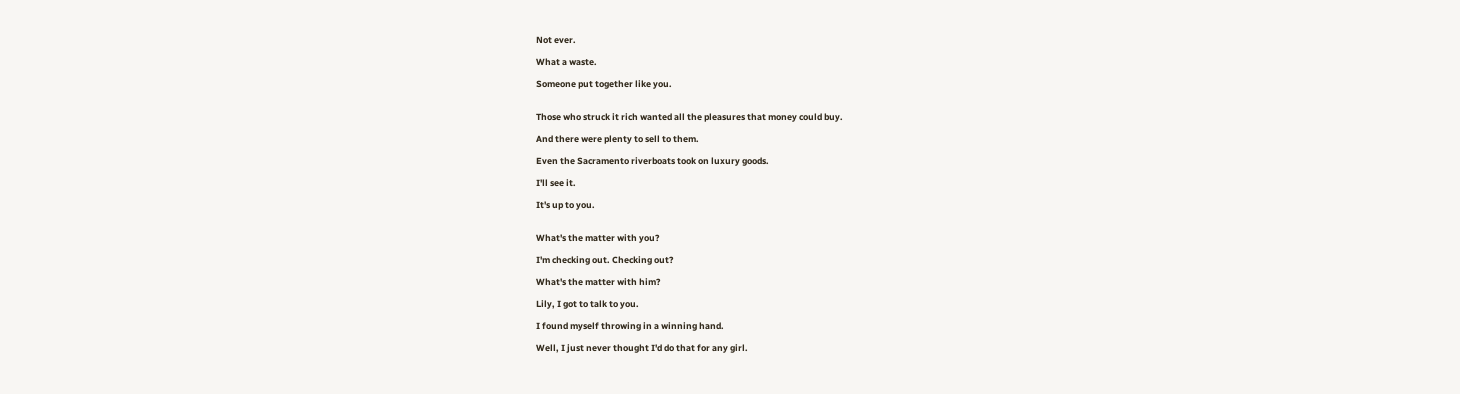Not ever.

What a waste.

Someone put together like you.


Those who struck it rich wanted all the pleasures that money could buy.

And there were plenty to sell to them.

Even the Sacramento riverboats took on luxury goods.

I'll see it.

It's up to you.


What's the matter with you?

I'm checking out. Checking out?

What's the matter with him?

Lily, I got to talk to you.

I found myself throwing in a winning hand.

Well, I just never thought I'd do that for any girl.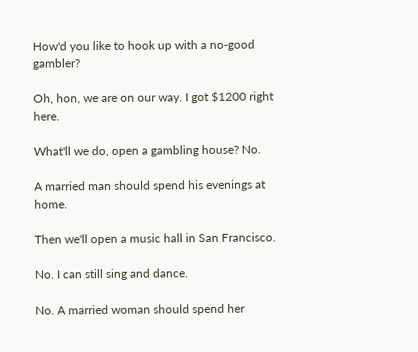How'd you like to hook up with a no-good gambler?

Oh, hon, we are on our way. I got $1200 right here.

What'll we do, open a gambling house? No.

A married man should spend his evenings at home.

Then we'll open a music hall in San Francisco.

No. I can still sing and dance.

No. A married woman should spend her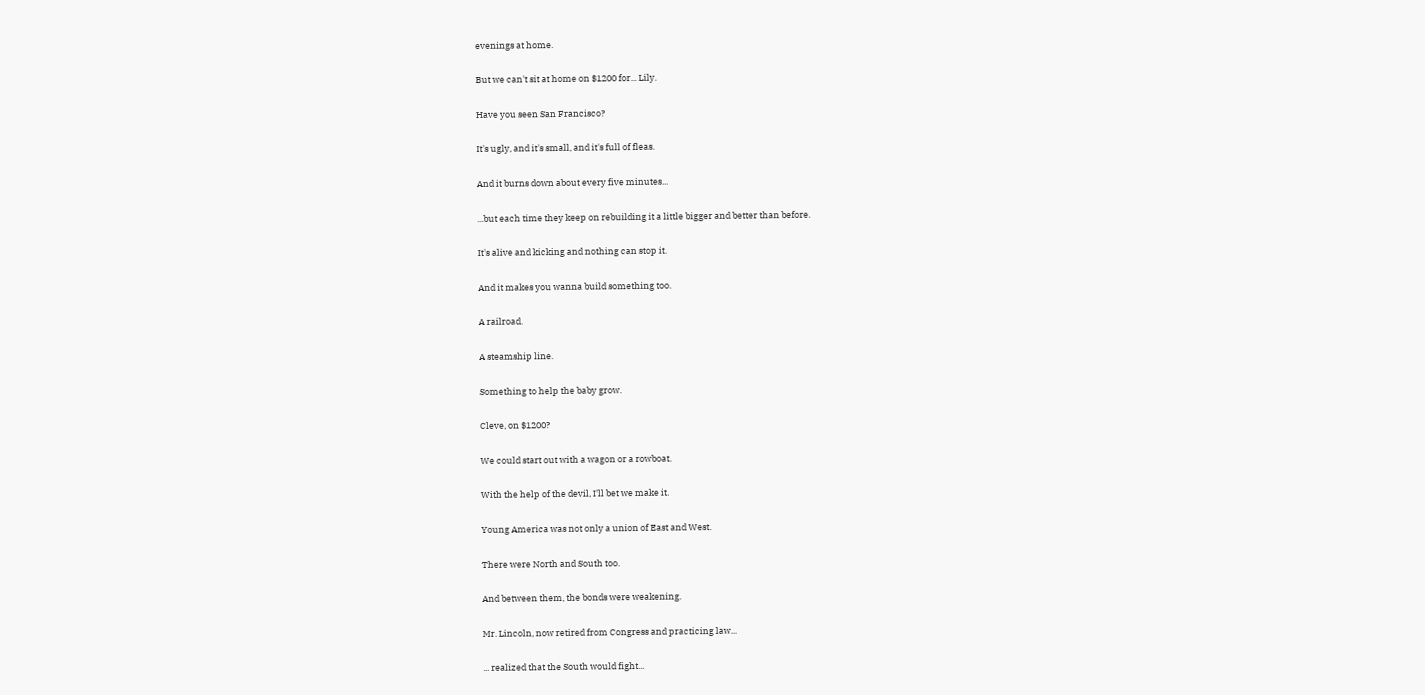evenings at home.

But we can't sit at home on $1200 for... Lily.

Have you seen San Francisco?

It's ugly, and it's small, and it's full of fleas.

And it burns down about every five minutes...

...but each time they keep on rebuilding it a little bigger and better than before.

It's alive and kicking and nothing can stop it.

And it makes you wanna build something too.

A railroad.

A steamship line.

Something to help the baby grow.

Cleve, on $1200?

We could start out with a wagon or a rowboat.

With the help of the devil, I'll bet we make it.

Young America was not only a union of East and West.

There were North and South too.

And between them, the bonds were weakening.

Mr. Lincoln, now retired from Congress and practicing law...

... realized that the South would fight...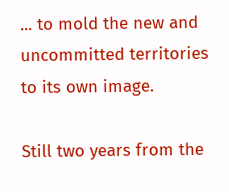... to mold the new and uncommitted territories to its own image.

Still two years from the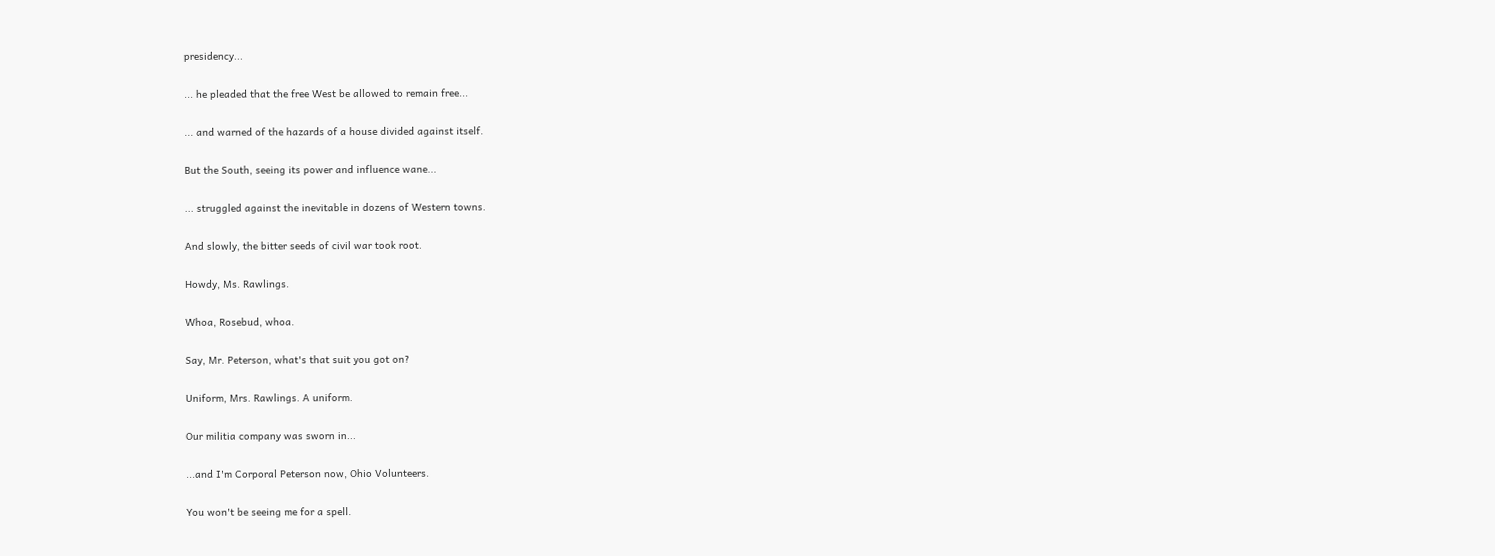presidency...

... he pleaded that the free West be allowed to remain free...

... and warned of the hazards of a house divided against itself.

But the South, seeing its power and influence wane...

... struggled against the inevitable in dozens of Western towns.

And slowly, the bitter seeds of civil war took root.

Howdy, Ms. Rawlings.

Whoa, Rosebud, whoa.

Say, Mr. Peterson, what's that suit you got on?

Uniform, Mrs. Rawlings. A uniform.

Our militia company was sworn in...

...and I'm Corporal Peterson now, Ohio Volunteers.

You won't be seeing me for a spell.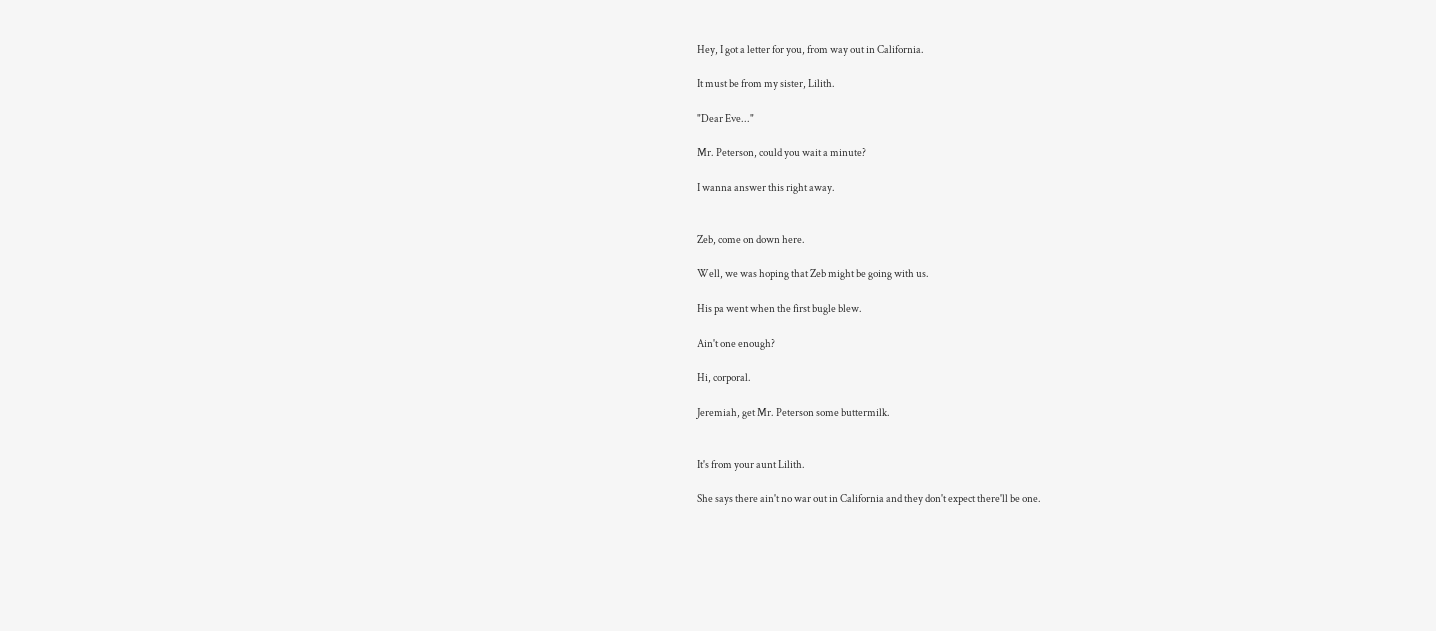Hey, I got a letter for you, from way out in California.

It must be from my sister, Lilith.

"Dear Eve..."

Mr. Peterson, could you wait a minute?

I wanna answer this right away.


Zeb, come on down here.

Well, we was hoping that Zeb might be going with us.

His pa went when the first bugle blew.

Ain't one enough?

Hi, corporal.

Jeremiah, get Mr. Peterson some buttermilk.


It's from your aunt Lilith.

She says there ain't no war out in California and they don't expect there'll be one.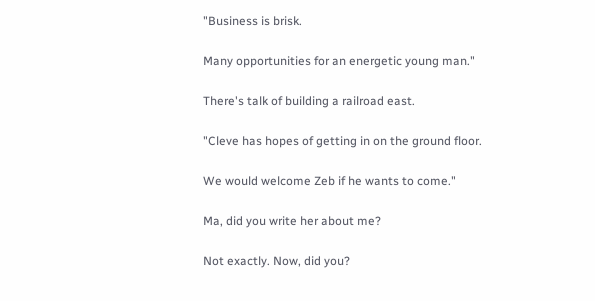"Business is brisk.

Many opportunities for an energetic young man."

There's talk of building a railroad east.

"Cleve has hopes of getting in on the ground floor.

We would welcome Zeb if he wants to come."

Ma, did you write her about me?

Not exactly. Now, did you?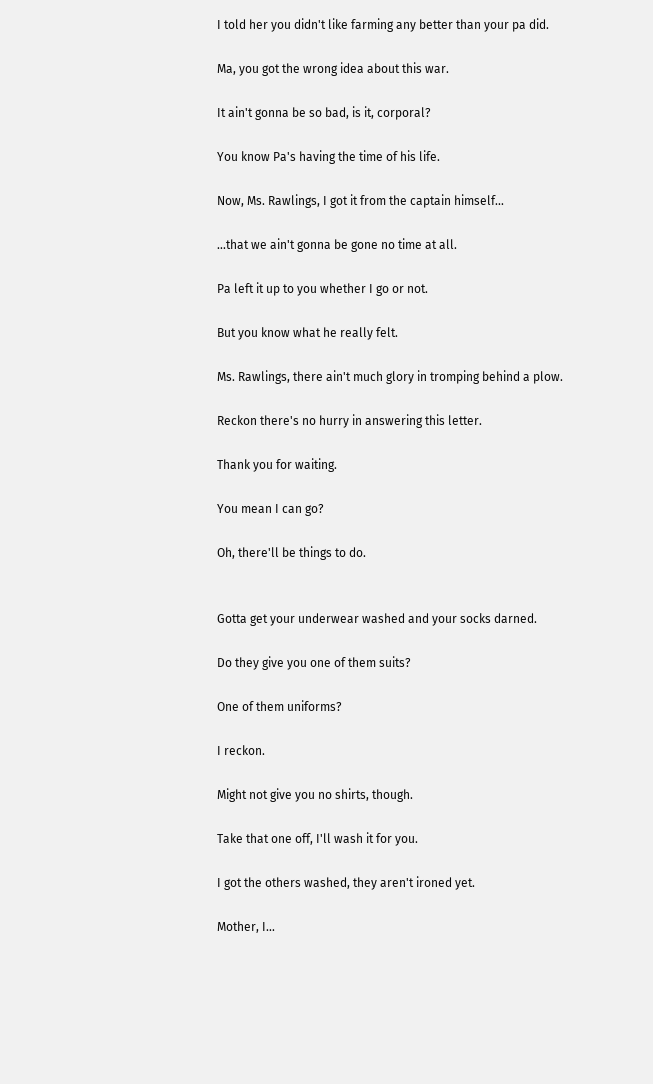I told her you didn't like farming any better than your pa did.

Ma, you got the wrong idea about this war.

It ain't gonna be so bad, is it, corporal?

You know Pa's having the time of his life.

Now, Ms. Rawlings, I got it from the captain himself...

...that we ain't gonna be gone no time at all.

Pa left it up to you whether I go or not.

But you know what he really felt.

Ms. Rawlings, there ain't much glory in tromping behind a plow.

Reckon there's no hurry in answering this letter.

Thank you for waiting.

You mean I can go?

Oh, there'll be things to do.


Gotta get your underwear washed and your socks darned.

Do they give you one of them suits?

One of them uniforms?

I reckon.

Might not give you no shirts, though.

Take that one off, I'll wash it for you.

I got the others washed, they aren't ironed yet.

Mother, I...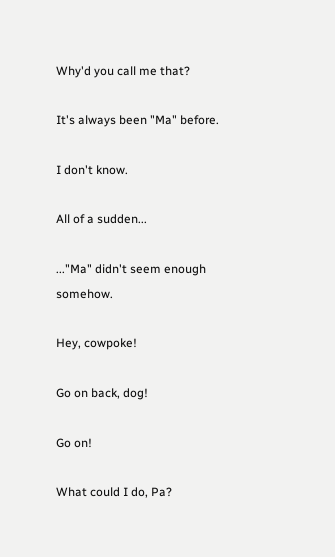Why'd you call me that?

It's always been "Ma" before.

I don't know.

All of a sudden...

..."Ma" didn't seem enough somehow.

Hey, cowpoke!

Go on back, dog!

Go on!

What could I do, Pa?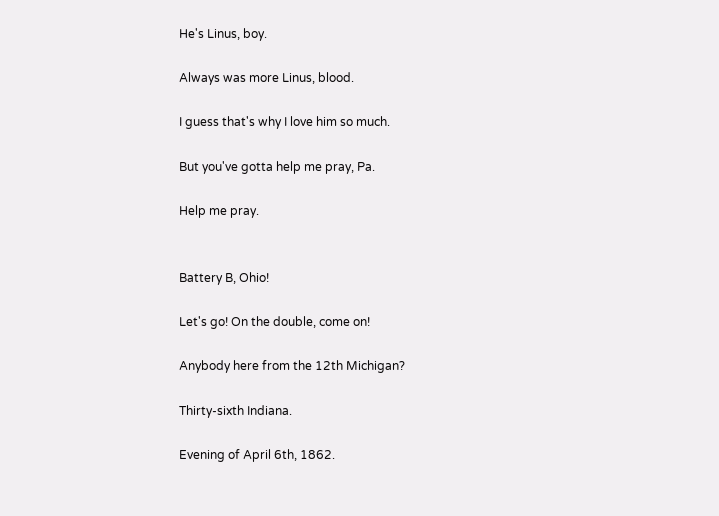He's Linus, boy.

Always was more Linus, blood.

I guess that's why I love him so much.

But you've gotta help me pray, Pa.

Help me pray.


Battery B, Ohio!

Let's go! On the double, come on!

Anybody here from the 12th Michigan?

Thirty-sixth Indiana.

Evening of April 6th, 1862.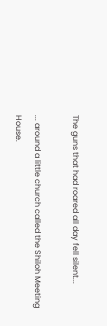The guns that had roared all day fell silent...

... around a little church called the Shiloh Meeting House.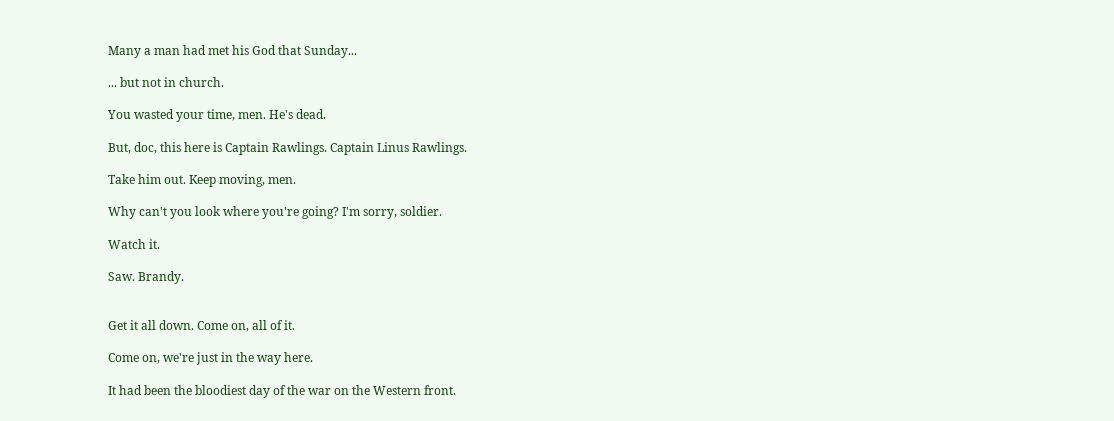Many a man had met his God that Sunday...

... but not in church.

You wasted your time, men. He's dead.

But, doc, this here is Captain Rawlings. Captain Linus Rawlings.

Take him out. Keep moving, men.

Why can't you look where you're going? I'm sorry, soldier.

Watch it.

Saw. Brandy.


Get it all down. Come on, all of it.

Come on, we're just in the way here.

It had been the bloodiest day of the war on the Western front.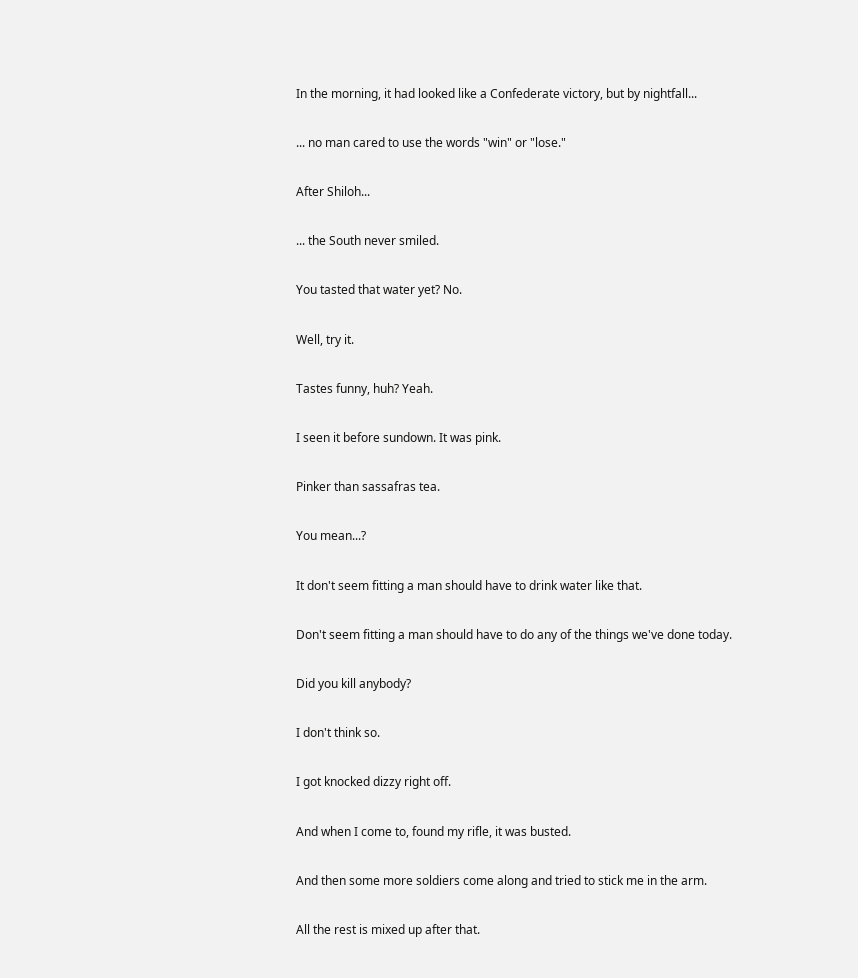In the morning, it had looked like a Confederate victory, but by nightfall...

... no man cared to use the words "win" or "lose."

After Shiloh...

... the South never smiled.

You tasted that water yet? No.

Well, try it.

Tastes funny, huh? Yeah.

I seen it before sundown. It was pink.

Pinker than sassafras tea.

You mean...?

It don't seem fitting a man should have to drink water like that.

Don't seem fitting a man should have to do any of the things we've done today.

Did you kill anybody?

I don't think so.

I got knocked dizzy right off.

And when I come to, found my rifle, it was busted.

And then some more soldiers come along and tried to stick me in the arm.

All the rest is mixed up after that.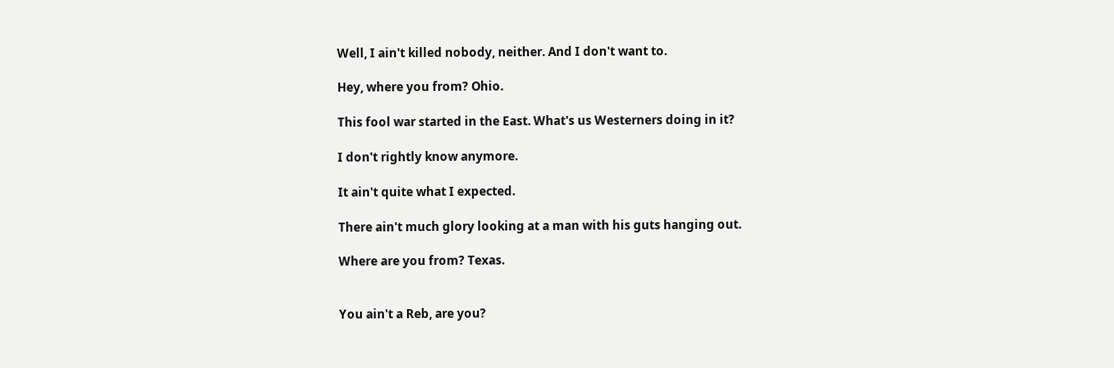Well, I ain't killed nobody, neither. And I don't want to.

Hey, where you from? Ohio.

This fool war started in the East. What's us Westerners doing in it?

I don't rightly know anymore.

It ain't quite what I expected.

There ain't much glory looking at a man with his guts hanging out.

Where are you from? Texas.


You ain't a Reb, are you?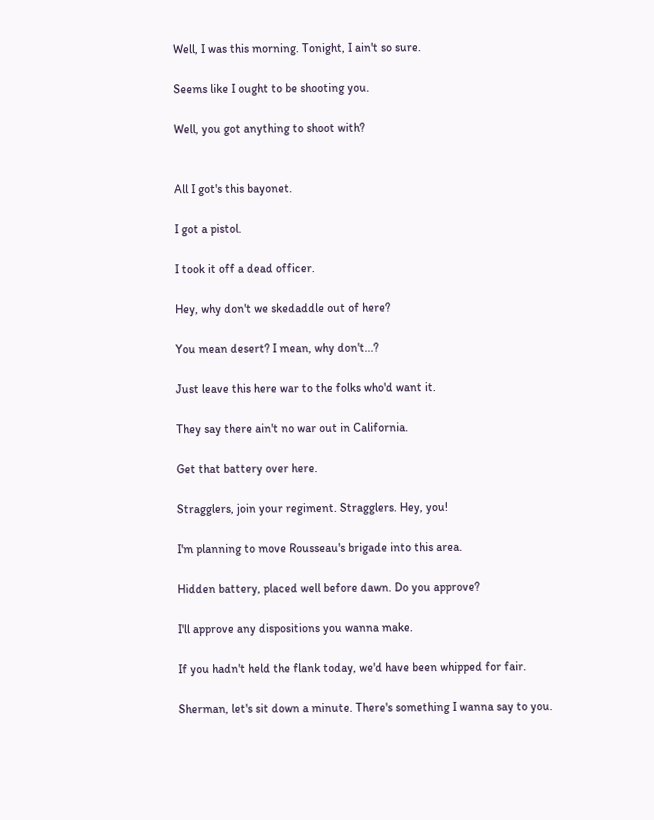Well, I was this morning. Tonight, I ain't so sure.

Seems like I ought to be shooting you.

Well, you got anything to shoot with?


All I got's this bayonet.

I got a pistol.

I took it off a dead officer.

Hey, why don't we skedaddle out of here?

You mean desert? I mean, why don't...?

Just leave this here war to the folks who'd want it.

They say there ain't no war out in California.

Get that battery over here.

Stragglers, join your regiment. Stragglers. Hey, you!

I'm planning to move Rousseau's brigade into this area.

Hidden battery, placed well before dawn. Do you approve?

I'll approve any dispositions you wanna make.

If you hadn't held the flank today, we'd have been whipped for fair.

Sherman, let's sit down a minute. There's something I wanna say to you.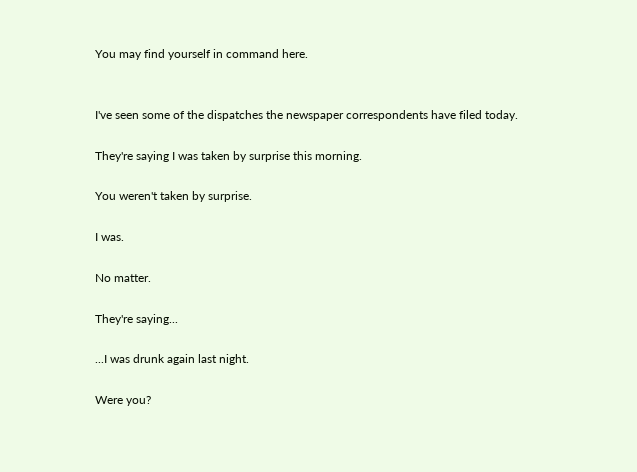You may find yourself in command here.


I've seen some of the dispatches the newspaper correspondents have filed today.

They're saying I was taken by surprise this morning.

You weren't taken by surprise.

I was.

No matter.

They're saying...

...I was drunk again last night.

Were you?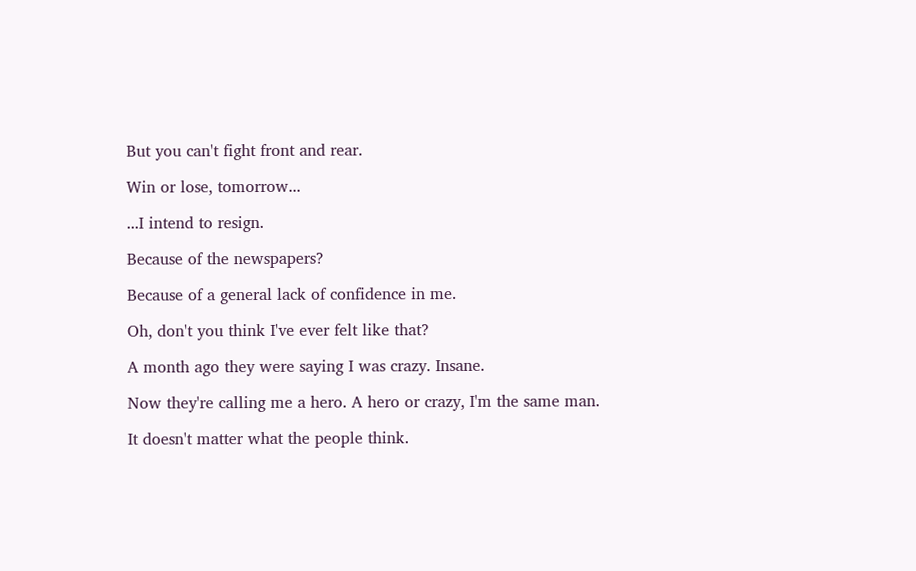But you can't fight front and rear.

Win or lose, tomorrow...

...I intend to resign.

Because of the newspapers?

Because of a general lack of confidence in me.

Oh, don't you think I've ever felt like that?

A month ago they were saying I was crazy. Insane.

Now they're calling me a hero. A hero or crazy, I'm the same man.

It doesn't matter what the people think.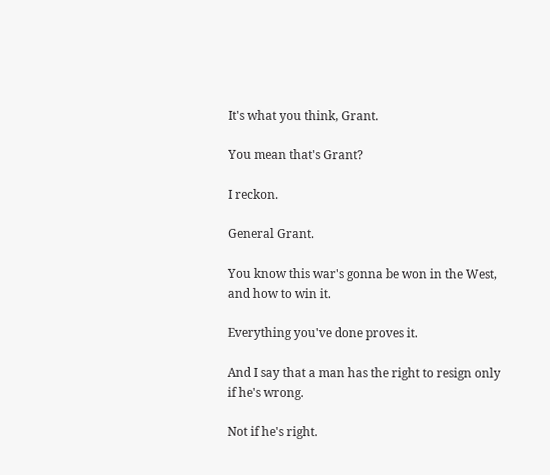It's what you think, Grant.

You mean that's Grant?

I reckon.

General Grant.

You know this war's gonna be won in the West, and how to win it.

Everything you've done proves it.

And I say that a man has the right to resign only if he's wrong.

Not if he's right.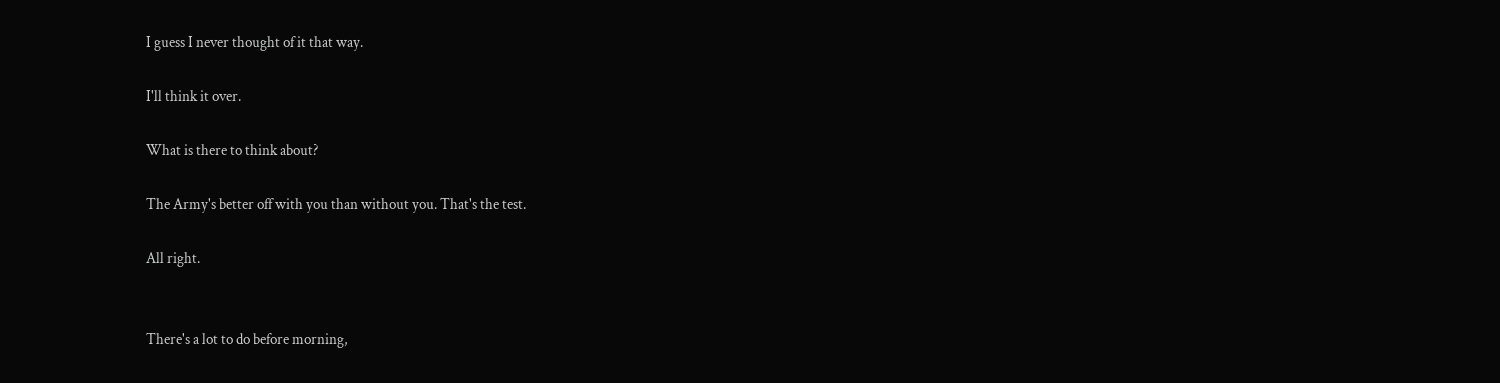I guess I never thought of it that way.

I'll think it over.

What is there to think about?

The Army's better off with you than without you. That's the test.

All right.


There's a lot to do before morning,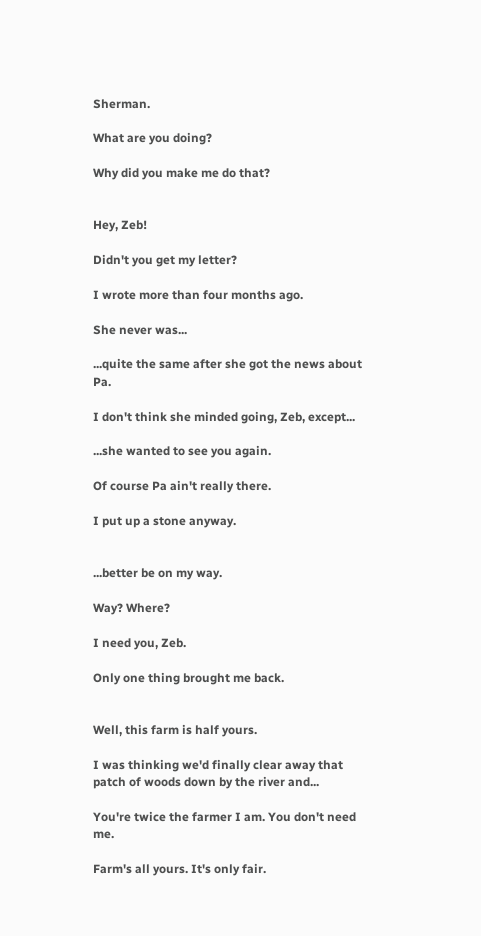Sherman.

What are you doing?

Why did you make me do that?


Hey, Zeb!

Didn't you get my letter?

I wrote more than four months ago.

She never was...

...quite the same after she got the news about Pa.

I don't think she minded going, Zeb, except...

...she wanted to see you again.

Of course Pa ain't really there.

I put up a stone anyway.


...better be on my way.

Way? Where?

I need you, Zeb.

Only one thing brought me back.


Well, this farm is half yours.

I was thinking we'd finally clear away that patch of woods down by the river and...

You're twice the farmer I am. You don't need me.

Farm's all yours. It's only fair.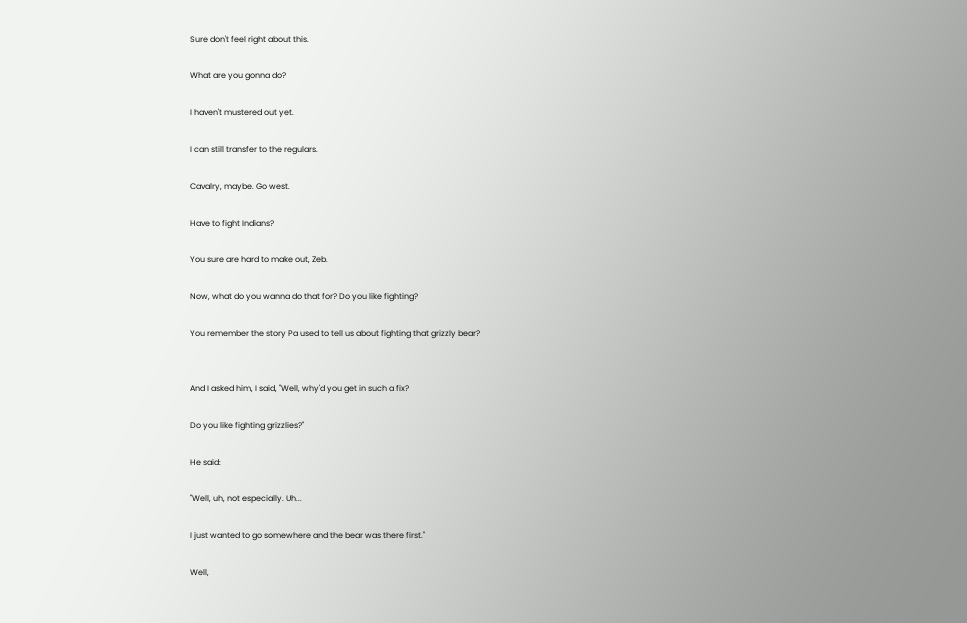Sure don't feel right about this.

What are you gonna do?

I haven't mustered out yet.

I can still transfer to the regulars.

Cavalry, maybe. Go west.

Have to fight Indians?

You sure are hard to make out, Zeb.

Now, what do you wanna do that for? Do you like fighting?

You remember the story Pa used to tell us about fighting that grizzly bear?


And I asked him, I said, "Well, why'd you get in such a fix?

Do you like fighting grizzlies?"

He said:

"Well, uh, not especially. Uh...

I just wanted to go somewhere and the bear was there first."

Well,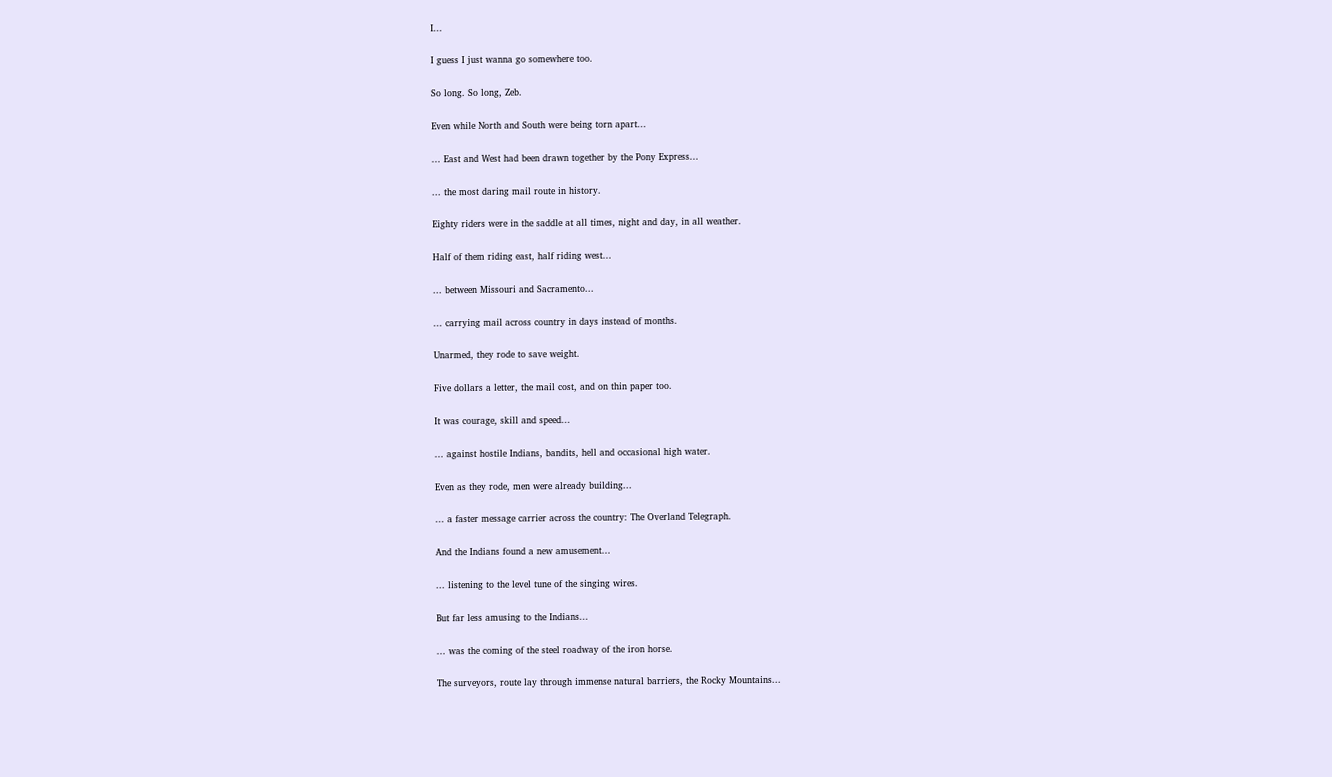I...

I guess I just wanna go somewhere too.

So long. So long, Zeb.

Even while North and South were being torn apart...

... East and West had been drawn together by the Pony Express...

... the most daring mail route in history.

Eighty riders were in the saddle at all times, night and day, in all weather.

Half of them riding east, half riding west...

... between Missouri and Sacramento...

... carrying mail across country in days instead of months.

Unarmed, they rode to save weight.

Five dollars a letter, the mail cost, and on thin paper too.

It was courage, skill and speed...

... against hostile Indians, bandits, hell and occasional high water.

Even as they rode, men were already building...

... a faster message carrier across the country: The Overland Telegraph.

And the Indians found a new amusement...

... listening to the level tune of the singing wires.

But far less amusing to the Indians...

... was the coming of the steel roadway of the iron horse.

The surveyors, route lay through immense natural barriers, the Rocky Mountains...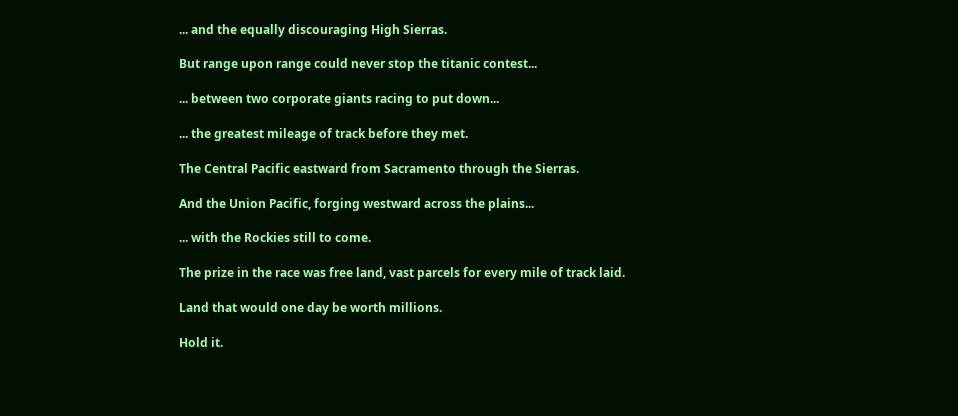... and the equally discouraging High Sierras.

But range upon range could never stop the titanic contest...

... between two corporate giants racing to put down...

... the greatest mileage of track before they met.

The Central Pacific eastward from Sacramento through the Sierras.

And the Union Pacific, forging westward across the plains...

... with the Rockies still to come.

The prize in the race was free land, vast parcels for every mile of track laid.

Land that would one day be worth millions.

Hold it.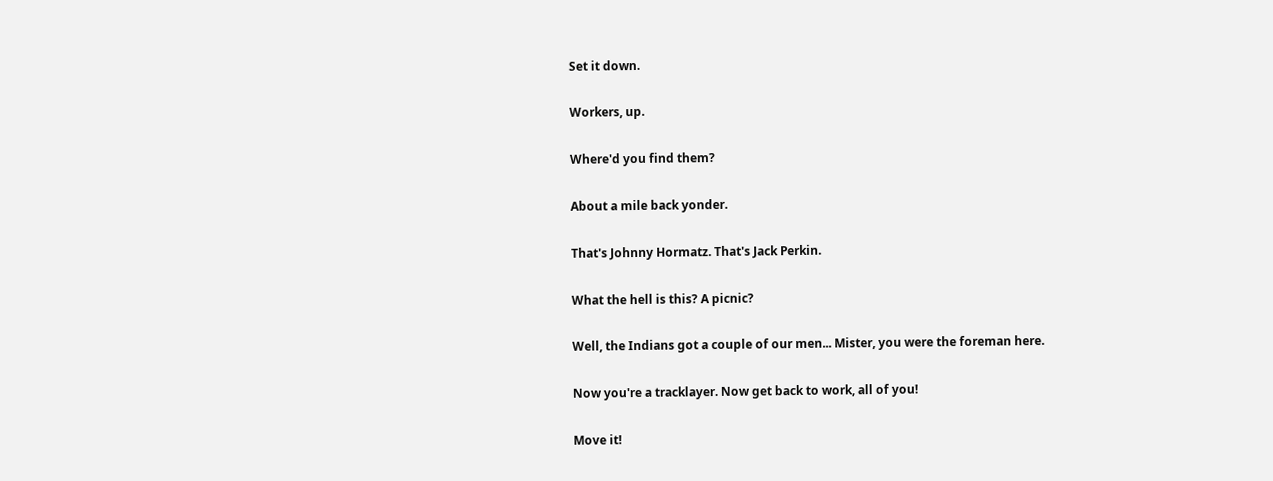Set it down.

Workers, up.

Where'd you find them?

About a mile back yonder.

That's Johnny Hormatz. That's Jack Perkin.

What the hell is this? A picnic?

Well, the Indians got a couple of our men... Mister, you were the foreman here.

Now you're a tracklayer. Now get back to work, all of you!

Move it!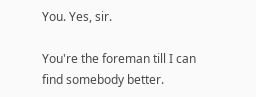You. Yes, sir.

You're the foreman till I can find somebody better.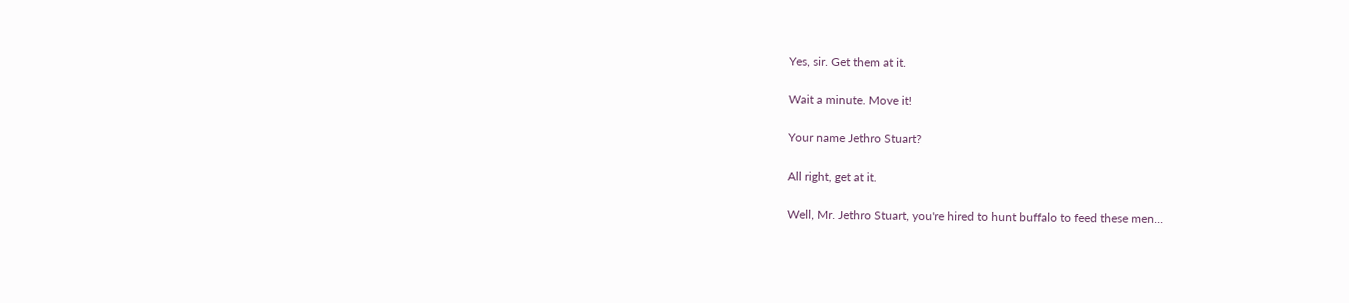Yes, sir. Get them at it.

Wait a minute. Move it!

Your name Jethro Stuart?

All right, get at it.

Well, Mr. Jethro Stuart, you're hired to hunt buffalo to feed these men...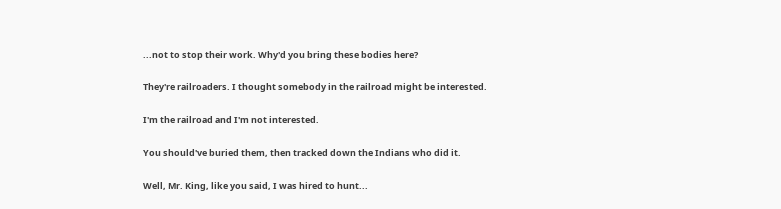...not to stop their work. Why'd you bring these bodies here?

They're railroaders. I thought somebody in the railroad might be interested.

I'm the railroad and I'm not interested.

You should've buried them, then tracked down the Indians who did it.

Well, Mr. King, like you said, I was hired to hunt...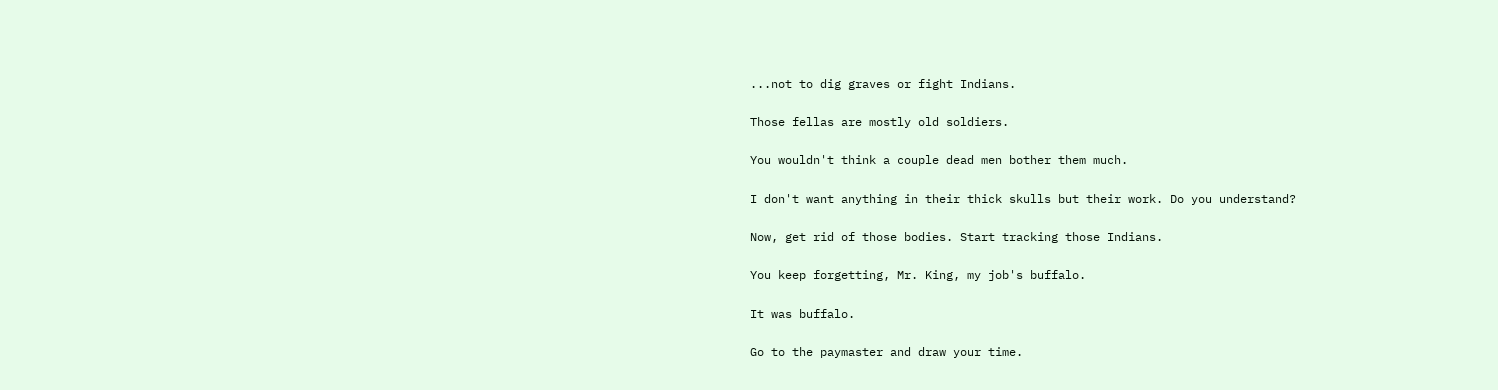...not to dig graves or fight Indians.

Those fellas are mostly old soldiers.

You wouldn't think a couple dead men bother them much.

I don't want anything in their thick skulls but their work. Do you understand?

Now, get rid of those bodies. Start tracking those Indians.

You keep forgetting, Mr. King, my job's buffalo.

It was buffalo.

Go to the paymaster and draw your time.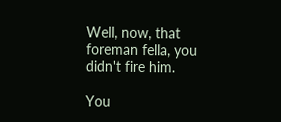Well, now, that foreman fella, you didn't fire him.

You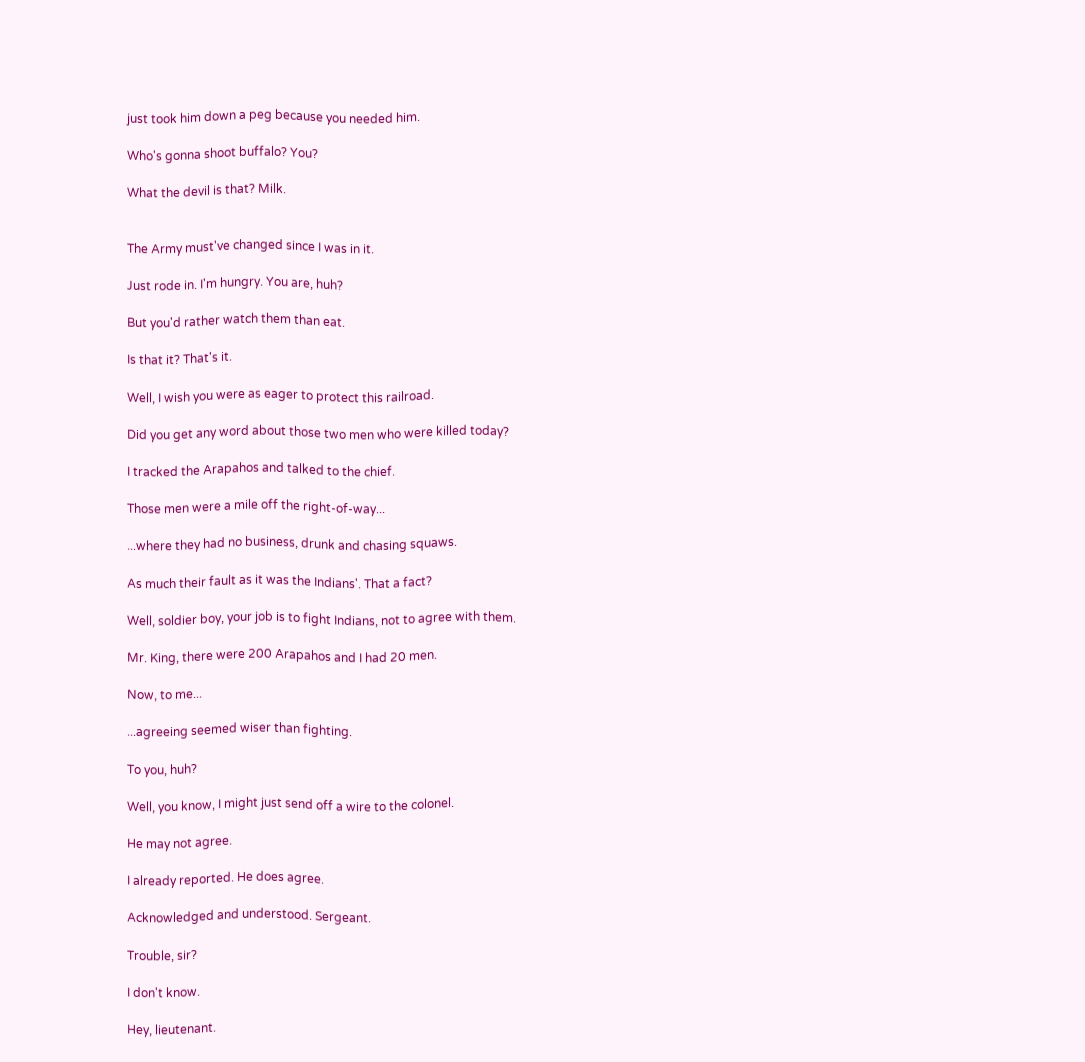just took him down a peg because you needed him.

Who's gonna shoot buffalo? You?

What the devil is that? Milk.


The Army must've changed since I was in it.

Just rode in. I'm hungry. You are, huh?

But you'd rather watch them than eat.

Is that it? That's it.

Well, I wish you were as eager to protect this railroad.

Did you get any word about those two men who were killed today?

I tracked the Arapahos and talked to the chief.

Those men were a mile off the right-of-way...

...where they had no business, drunk and chasing squaws.

As much their fault as it was the Indians'. That a fact?

Well, soldier boy, your job is to fight Indians, not to agree with them.

Mr. King, there were 200 Arapahos and I had 20 men.

Now, to me...

...agreeing seemed wiser than fighting.

To you, huh?

Well, you know, I might just send off a wire to the colonel.

He may not agree.

I already reported. He does agree.

Acknowledged and understood. Sergeant.

Trouble, sir?

I don't know.

Hey, lieutenant.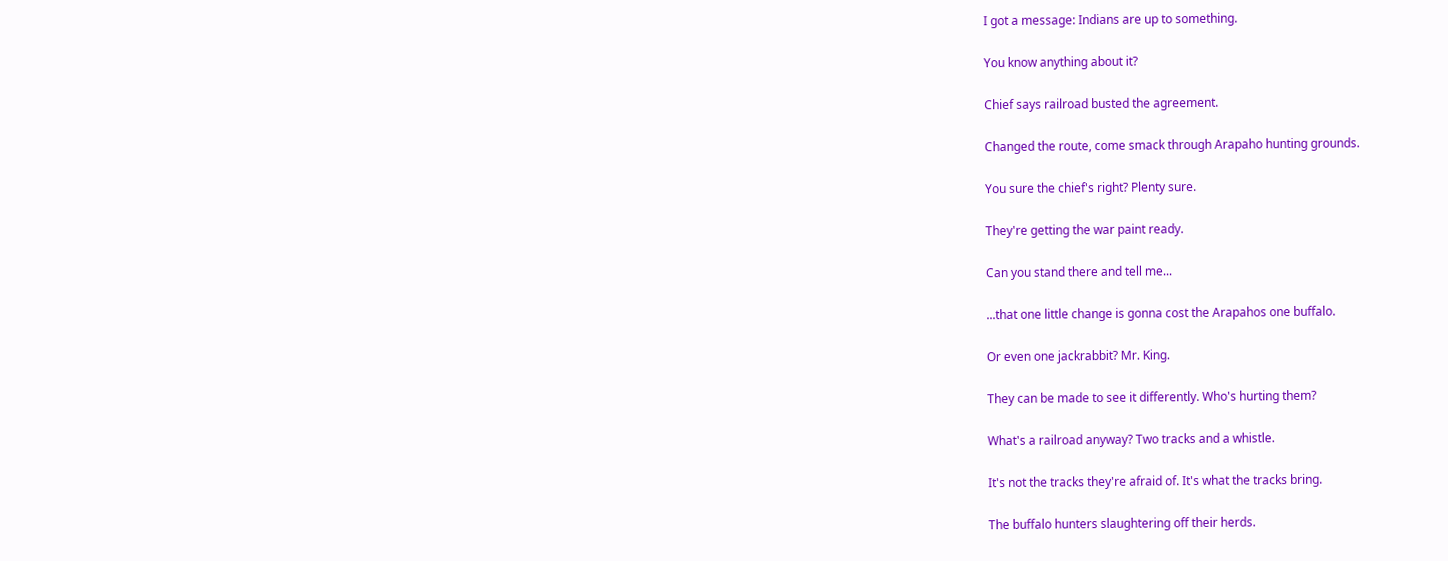I got a message: Indians are up to something.

You know anything about it?

Chief says railroad busted the agreement.

Changed the route, come smack through Arapaho hunting grounds.

You sure the chief's right? Plenty sure.

They're getting the war paint ready.

Can you stand there and tell me...

...that one little change is gonna cost the Arapahos one buffalo.

Or even one jackrabbit? Mr. King.

They can be made to see it differently. Who's hurting them?

What's a railroad anyway? Two tracks and a whistle.

It's not the tracks they're afraid of. It's what the tracks bring.

The buffalo hunters slaughtering off their herds.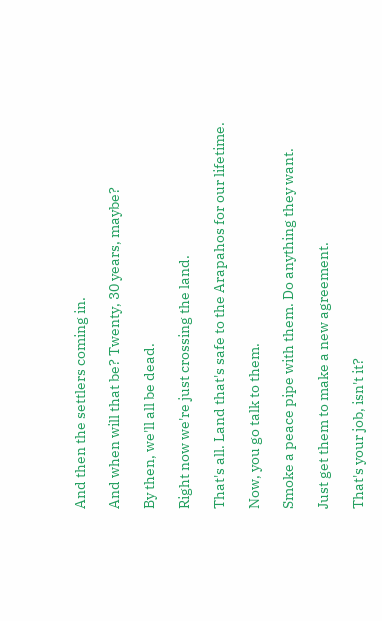And then the settlers coming in.

And when will that be? Twenty, 30 years, maybe?

By then, we'll all be dead.

Right now we're just crossing the land.

That's all. Land that's safe to the Arapahos for our lifetime.

Now, you go talk to them.

Smoke a peace pipe with them. Do anything they want.

Just get them to make a new agreement.

That's your job, isn't it?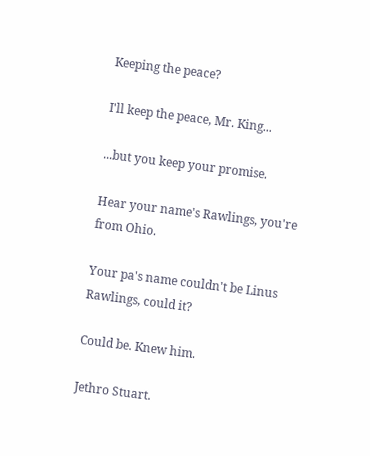Keeping the peace?

I'll keep the peace, Mr. King...

...but you keep your promise.

Hear your name's Rawlings, you're from Ohio.

Your pa's name couldn't be Linus Rawlings, could it?

Could be. Knew him.

Jethro Stuart.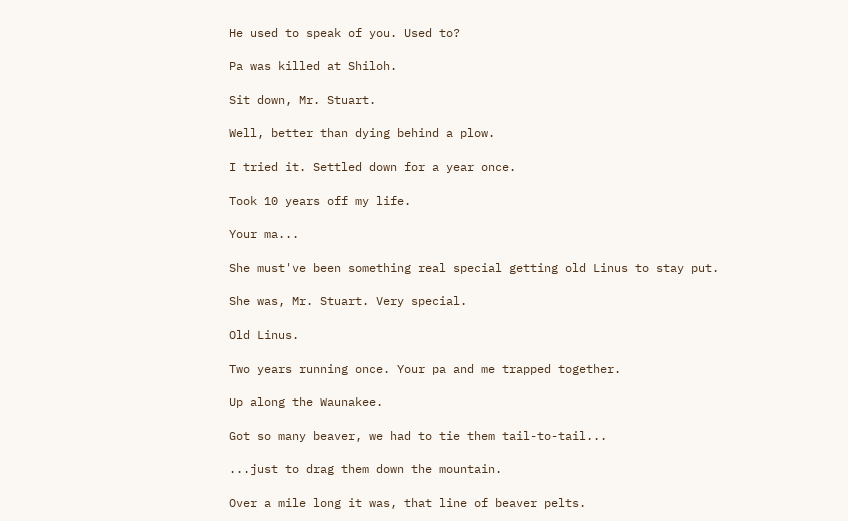He used to speak of you. Used to?

Pa was killed at Shiloh.

Sit down, Mr. Stuart.

Well, better than dying behind a plow.

I tried it. Settled down for a year once.

Took 10 years off my life.

Your ma...

She must've been something real special getting old Linus to stay put.

She was, Mr. Stuart. Very special.

Old Linus.

Two years running once. Your pa and me trapped together.

Up along the Waunakee.

Got so many beaver, we had to tie them tail-to-tail...

...just to drag them down the mountain.

Over a mile long it was, that line of beaver pelts.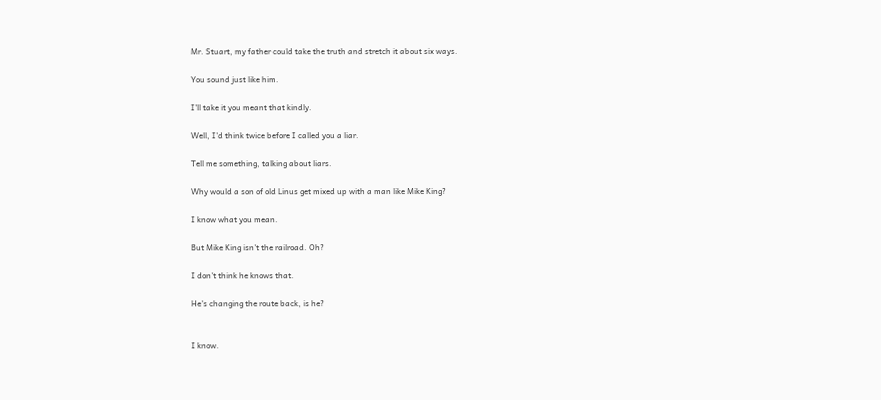Mr. Stuart, my father could take the truth and stretch it about six ways.

You sound just like him.

I'll take it you meant that kindly.

Well, I'd think twice before I called you a liar.

Tell me something, talking about liars.

Why would a son of old Linus get mixed up with a man like Mike King?

I know what you mean.

But Mike King isn't the railroad. Oh?

I don't think he knows that.

He's changing the route back, is he?


I know.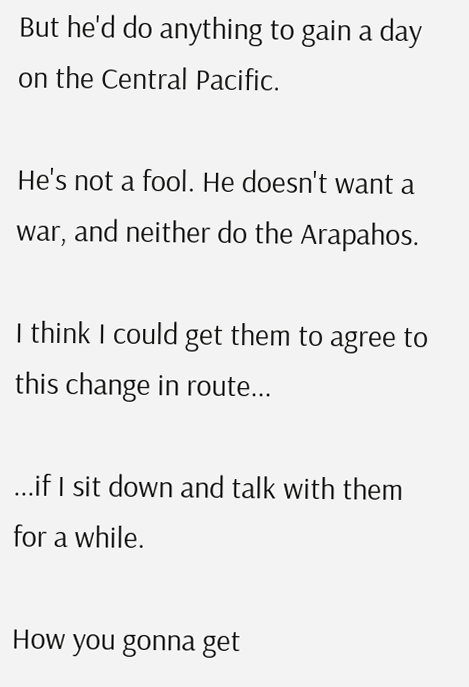But he'd do anything to gain a day on the Central Pacific.

He's not a fool. He doesn't want a war, and neither do the Arapahos.

I think I could get them to agree to this change in route...

...if I sit down and talk with them for a while.

How you gonna get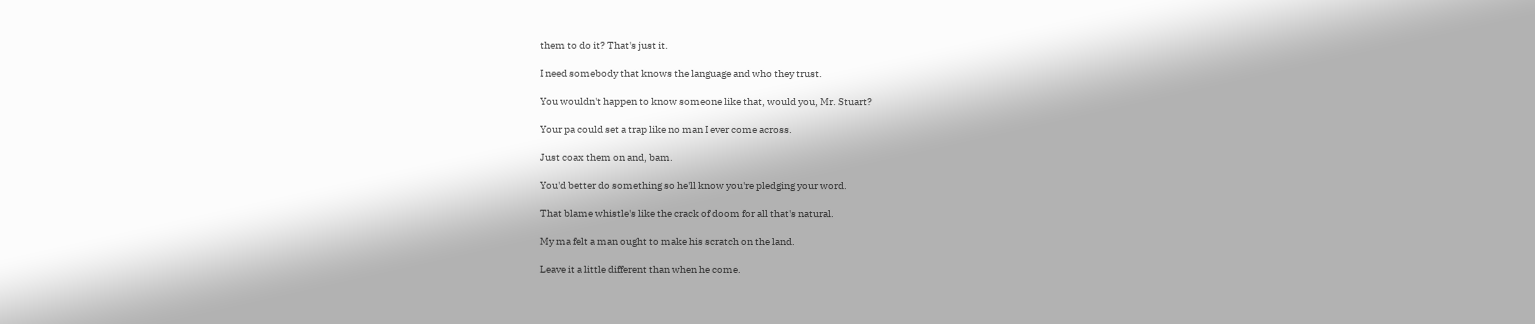them to do it? That's just it.

I need somebody that knows the language and who they trust.

You wouldn't happen to know someone like that, would you, Mr. Stuart?

Your pa could set a trap like no man I ever come across.

Just coax them on and, bam.

You'd better do something so he'll know you're pledging your word.

That blame whistle's like the crack of doom for all that's natural.

My ma felt a man ought to make his scratch on the land.

Leave it a little different than when he come.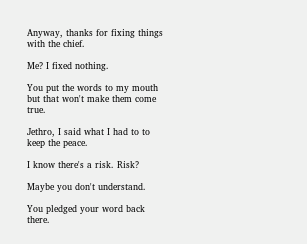Anyway, thanks for fixing things with the chief.

Me? I fixed nothing.

You put the words to my mouth but that won't make them come true.

Jethro, I said what I had to to keep the peace.

I know there's a risk. Risk?

Maybe you don't understand.

You pledged your word back there.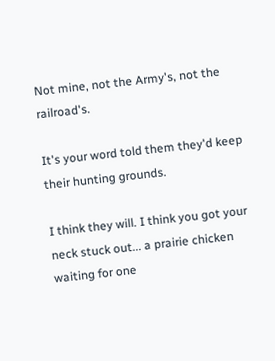Not mine, not the Army's, not the railroad's.

It's your word told them they'd keep their hunting grounds.

I think they will. I think you got your neck stuck out... a prairie chicken waiting for one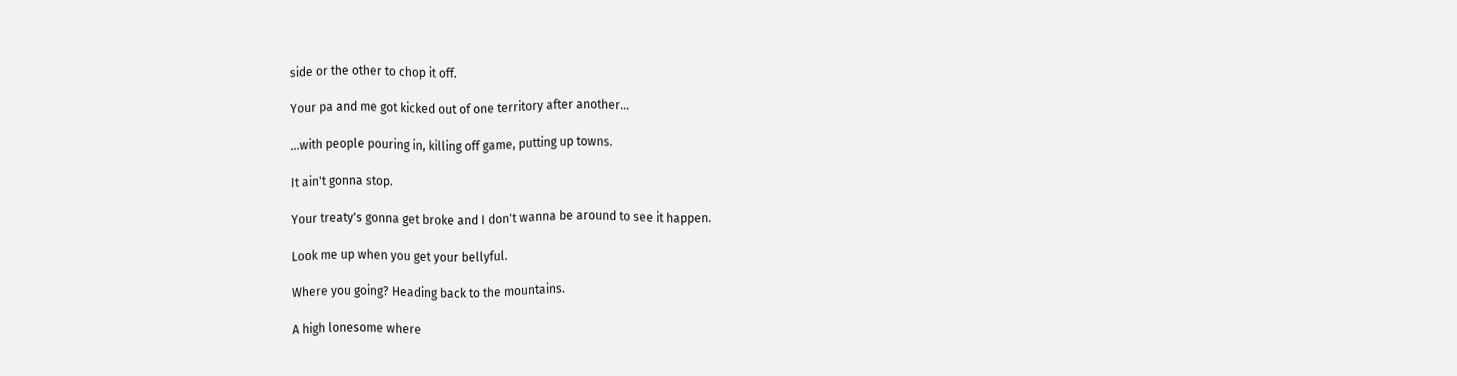side or the other to chop it off.

Your pa and me got kicked out of one territory after another...

...with people pouring in, killing off game, putting up towns.

It ain't gonna stop.

Your treaty's gonna get broke and I don't wanna be around to see it happen.

Look me up when you get your bellyful.

Where you going? Heading back to the mountains.

A high lonesome where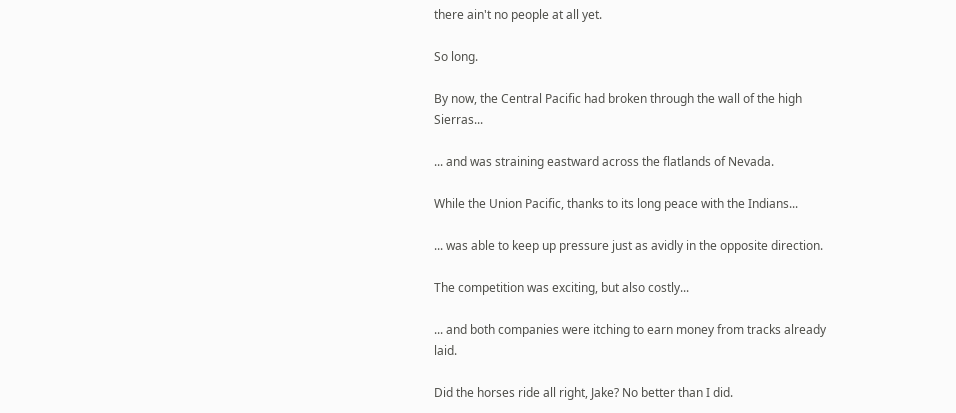there ain't no people at all yet.

So long.

By now, the Central Pacific had broken through the wall of the high Sierras...

... and was straining eastward across the flatlands of Nevada.

While the Union Pacific, thanks to its long peace with the Indians...

... was able to keep up pressure just as avidly in the opposite direction.

The competition was exciting, but also costly...

... and both companies were itching to earn money from tracks already laid.

Did the horses ride all right, Jake? No better than I did.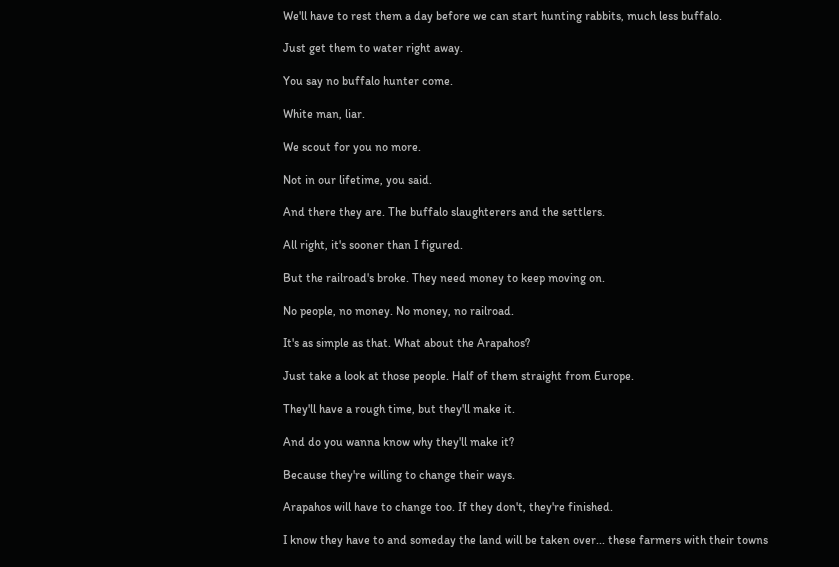We'll have to rest them a day before we can start hunting rabbits, much less buffalo.

Just get them to water right away.

You say no buffalo hunter come.

White man, liar.

We scout for you no more.

Not in our lifetime, you said.

And there they are. The buffalo slaughterers and the settlers.

All right, it's sooner than I figured.

But the railroad's broke. They need money to keep moving on.

No people, no money. No money, no railroad.

It's as simple as that. What about the Arapahos?

Just take a look at those people. Half of them straight from Europe.

They'll have a rough time, but they'll make it.

And do you wanna know why they'll make it?

Because they're willing to change their ways.

Arapahos will have to change too. If they don't, they're finished.

I know they have to and someday the land will be taken over... these farmers with their towns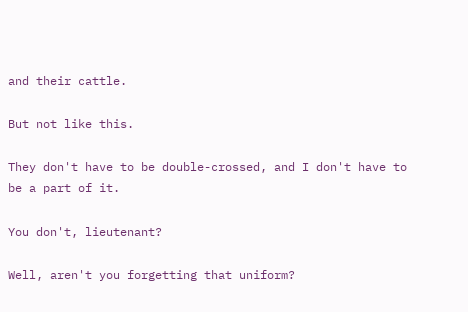and their cattle.

But not like this.

They don't have to be double-crossed, and I don't have to be a part of it.

You don't, lieutenant?

Well, aren't you forgetting that uniform?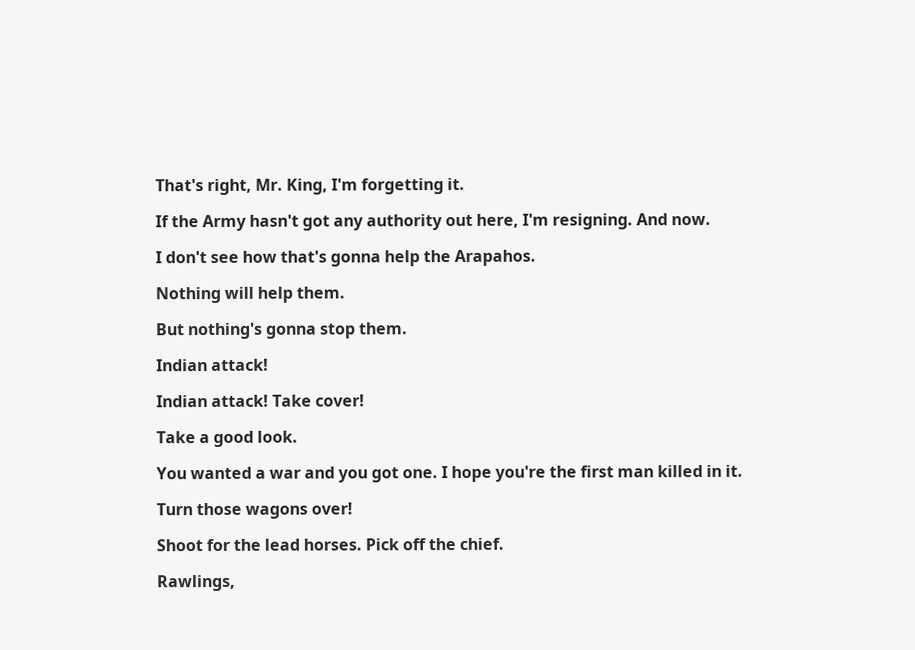That's right, Mr. King, I'm forgetting it.

If the Army hasn't got any authority out here, I'm resigning. And now.

I don't see how that's gonna help the Arapahos.

Nothing will help them.

But nothing's gonna stop them.

Indian attack!

Indian attack! Take cover!

Take a good look.

You wanted a war and you got one. I hope you're the first man killed in it.

Turn those wagons over!

Shoot for the lead horses. Pick off the chief.

Rawlings,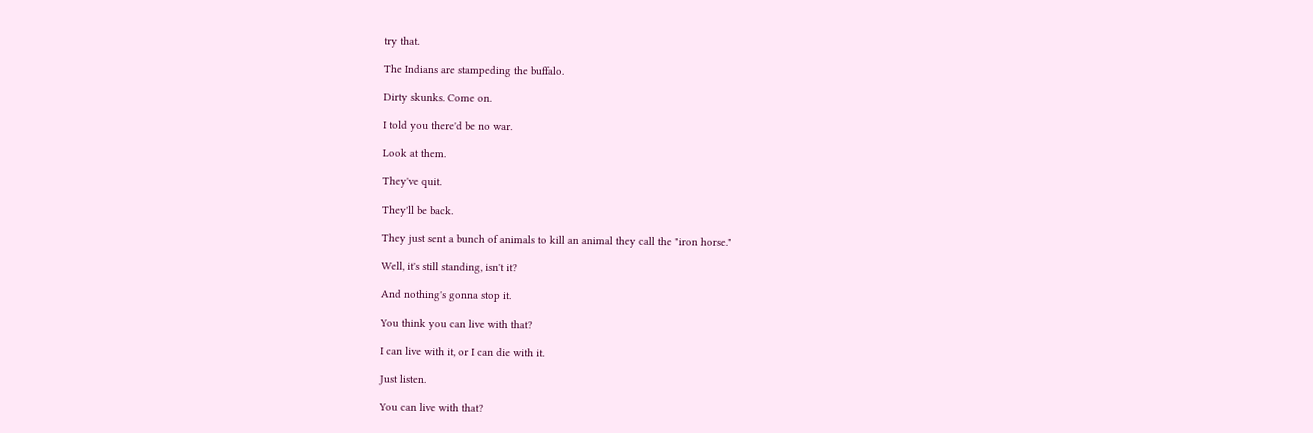try that.

The Indians are stampeding the buffalo.

Dirty skunks. Come on.

I told you there'd be no war.

Look at them.

They've quit.

They'll be back.

They just sent a bunch of animals to kill an animal they call the "iron horse."

Well, it's still standing, isn't it?

And nothing's gonna stop it.

You think you can live with that?

I can live with it, or I can die with it.

Just listen.

You can live with that?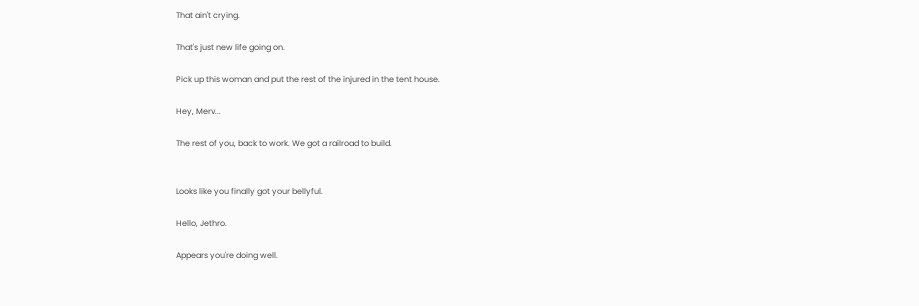That ain't crying.

That's just new life going on.

Pick up this woman and put the rest of the injured in the tent house.

Hey, Merv...

The rest of you, back to work. We got a railroad to build.


Looks like you finally got your bellyful.

Hello, Jethro.

Appears you're doing well.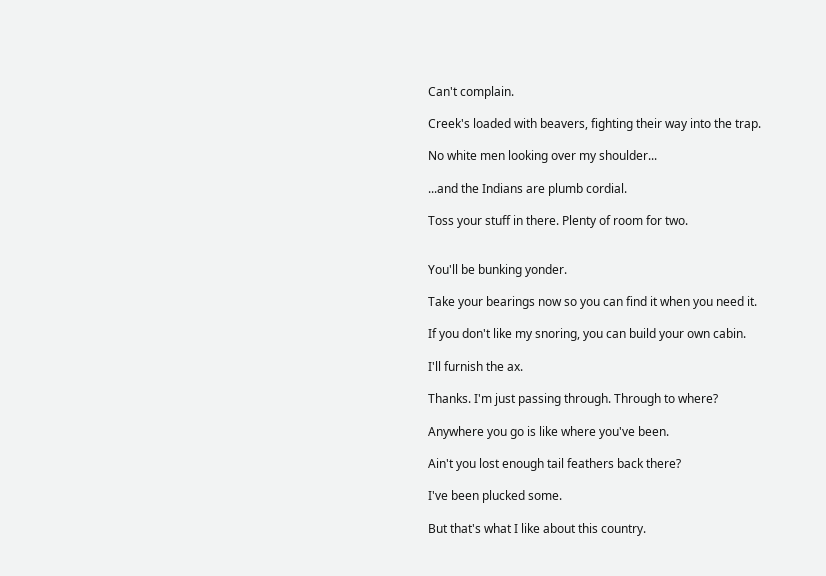Can't complain.

Creek's loaded with beavers, fighting their way into the trap.

No white men looking over my shoulder...

...and the Indians are plumb cordial.

Toss your stuff in there. Plenty of room for two.


You'll be bunking yonder.

Take your bearings now so you can find it when you need it.

If you don't like my snoring, you can build your own cabin.

I'll furnish the ax.

Thanks. I'm just passing through. Through to where?

Anywhere you go is like where you've been.

Ain't you lost enough tail feathers back there?

I've been plucked some.

But that's what I like about this country.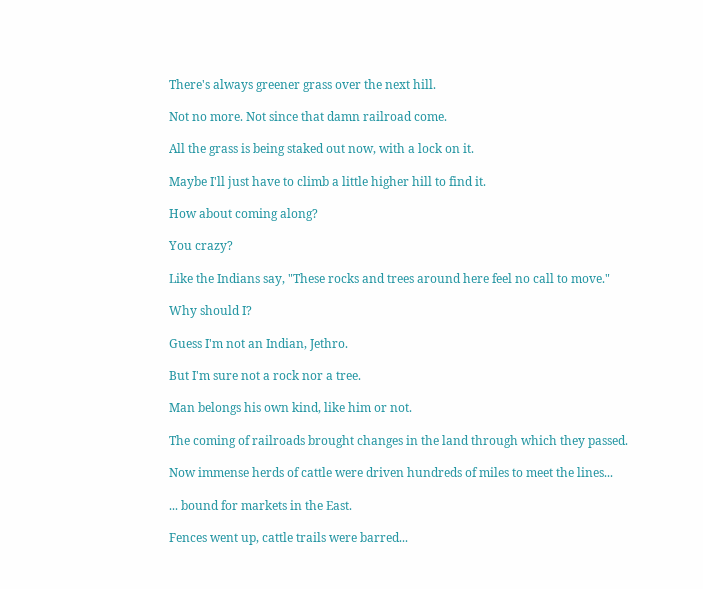There's always greener grass over the next hill.

Not no more. Not since that damn railroad come.

All the grass is being staked out now, with a lock on it.

Maybe I'll just have to climb a little higher hill to find it.

How about coming along?

You crazy?

Like the Indians say, "These rocks and trees around here feel no call to move."

Why should I?

Guess I'm not an Indian, Jethro.

But I'm sure not a rock nor a tree.

Man belongs his own kind, like him or not.

The coming of railroads brought changes in the land through which they passed.

Now immense herds of cattle were driven hundreds of miles to meet the lines...

... bound for markets in the East.

Fences went up, cattle trails were barred...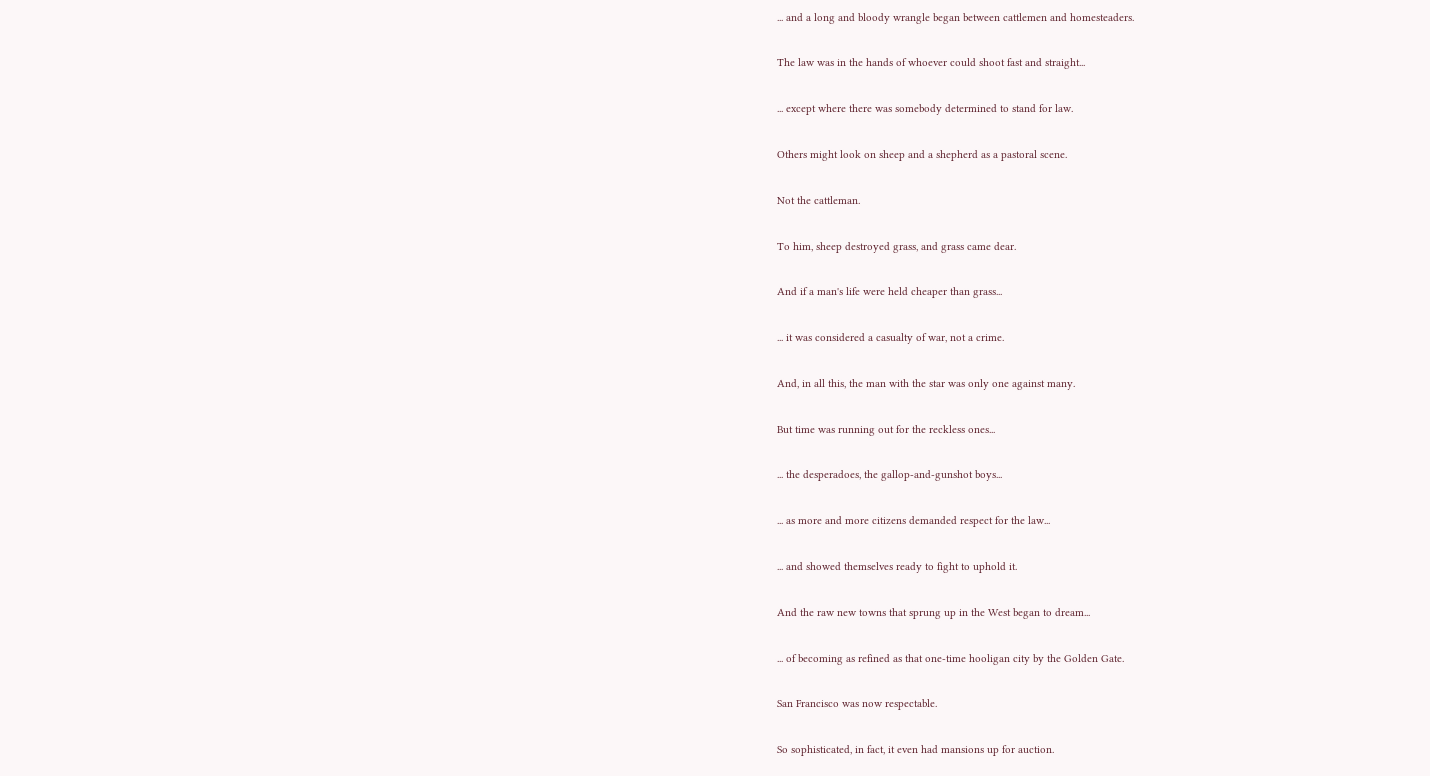... and a long and bloody wrangle began between cattlemen and homesteaders.

The law was in the hands of whoever could shoot fast and straight...

... except where there was somebody determined to stand for law.

Others might look on sheep and a shepherd as a pastoral scene.

Not the cattleman.

To him, sheep destroyed grass, and grass came dear.

And if a man's life were held cheaper than grass...

... it was considered a casualty of war, not a crime.

And, in all this, the man with the star was only one against many.

But time was running out for the reckless ones...

... the desperadoes, the gallop-and-gunshot boys...

... as more and more citizens demanded respect for the law...

... and showed themselves ready to fight to uphold it.

And the raw new towns that sprung up in the West began to dream...

... of becoming as refined as that one-time hooligan city by the Golden Gate.

San Francisco was now respectable.

So sophisticated, in fact, it even had mansions up for auction.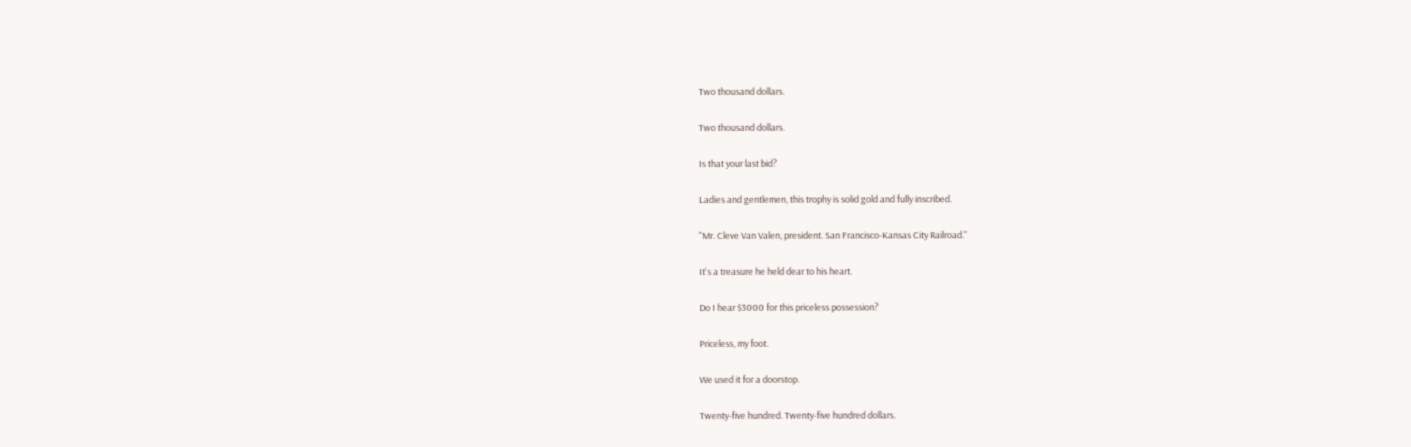Two thousand dollars.

Two thousand dollars.

Is that your last bid?

Ladies and gentlemen, this trophy is solid gold and fully inscribed.

"Mr. Cleve Van Valen, president. San Francisco-Kansas City Railroad."

It's a treasure he held dear to his heart.

Do I hear $3000 for this priceless possession?

Priceless, my foot.

We used it for a doorstop.

Twenty-five hundred. Twenty-five hundred dollars.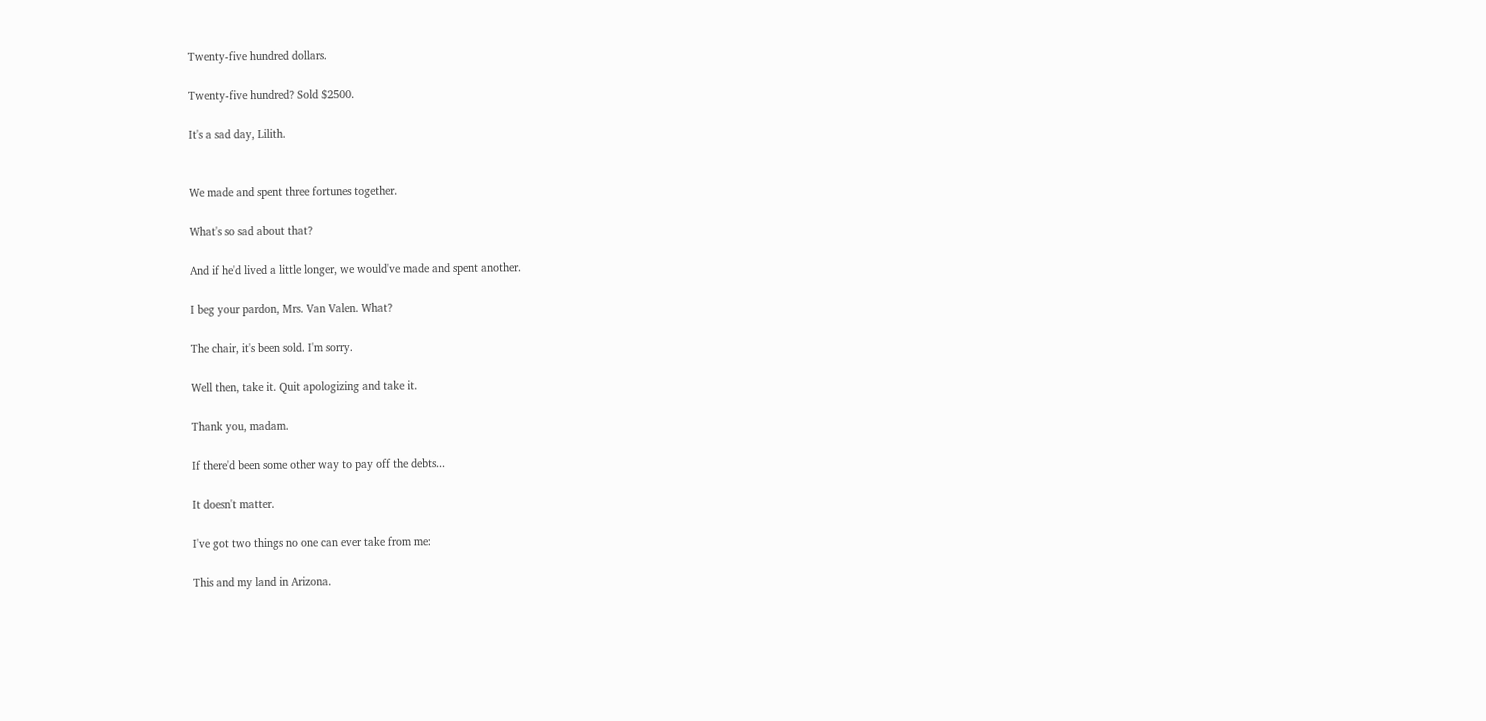Twenty-five hundred dollars.

Twenty-five hundred? Sold $2500.

It's a sad day, Lilith.


We made and spent three fortunes together.

What's so sad about that?

And if he'd lived a little longer, we would've made and spent another.

I beg your pardon, Mrs. Van Valen. What?

The chair, it's been sold. I'm sorry.

Well then, take it. Quit apologizing and take it.

Thank you, madam.

If there'd been some other way to pay off the debts...

It doesn't matter.

I've got two things no one can ever take from me:

This and my land in Arizona.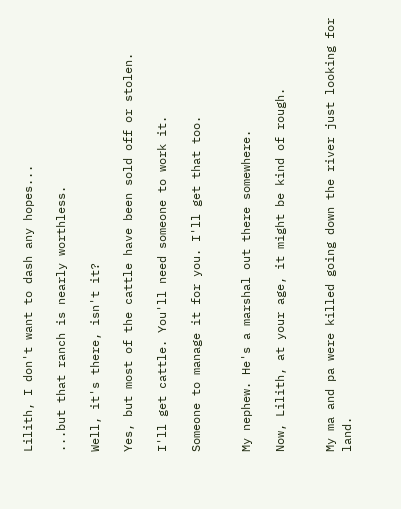Lilith, I don't want to dash any hopes...

...but that ranch is nearly worthless.

Well, it's there, isn't it?

Yes, but most of the cattle have been sold off or stolen.

I'll get cattle. You'll need someone to work it.

Someone to manage it for you. I'll get that too.


My nephew. He's a marshal out there somewhere.

Now, Lilith, at your age, it might be kind of rough.


My ma and pa were killed going down the river just looking for land.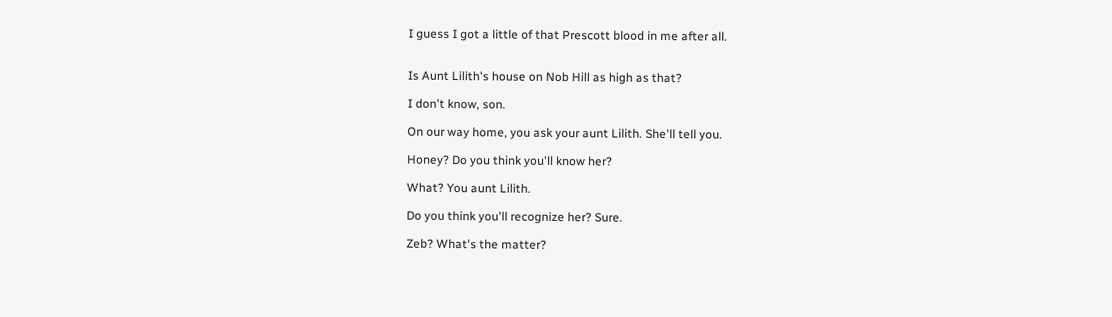I guess I got a little of that Prescott blood in me after all.


Is Aunt Lilith's house on Nob Hill as high as that?

I don't know, son.

On our way home, you ask your aunt Lilith. She'll tell you.

Honey? Do you think you'll know her?

What? You aunt Lilith.

Do you think you'll recognize her? Sure.

Zeb? What's the matter?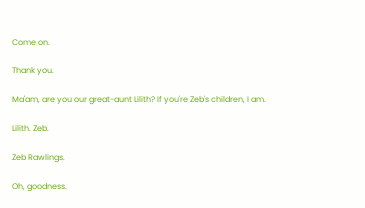Come on.

Thank you.

Ma'am, are you our great-aunt Lilith? If you're Zeb's children, I am.

Lilith. Zeb.

Zeb Rawlings.

Oh, goodness.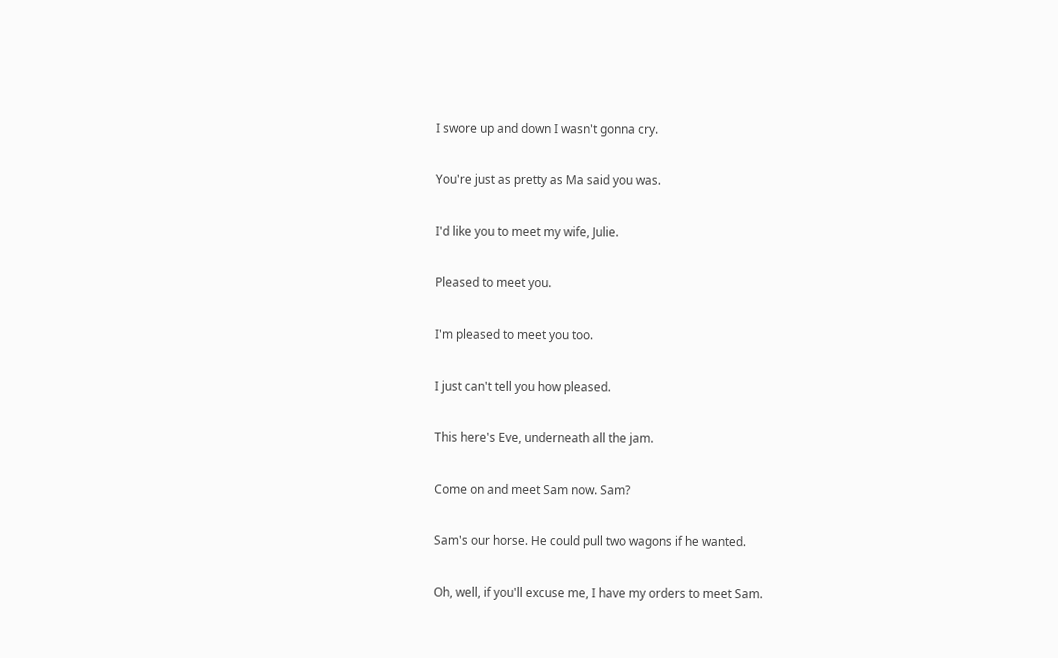I swore up and down I wasn't gonna cry.

You're just as pretty as Ma said you was.

I'd like you to meet my wife, Julie.

Pleased to meet you.

I'm pleased to meet you too.

I just can't tell you how pleased.

This here's Eve, underneath all the jam.

Come on and meet Sam now. Sam?

Sam's our horse. He could pull two wagons if he wanted.

Oh, well, if you'll excuse me, I have my orders to meet Sam.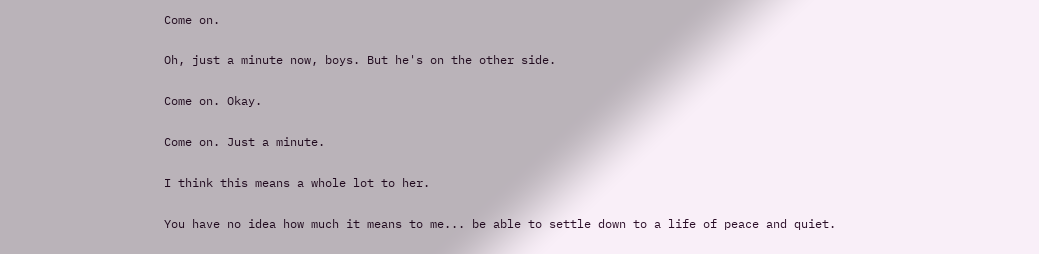Come on.

Oh, just a minute now, boys. But he's on the other side.

Come on. Okay.

Come on. Just a minute.

I think this means a whole lot to her.

You have no idea how much it means to me... be able to settle down to a life of peace and quiet.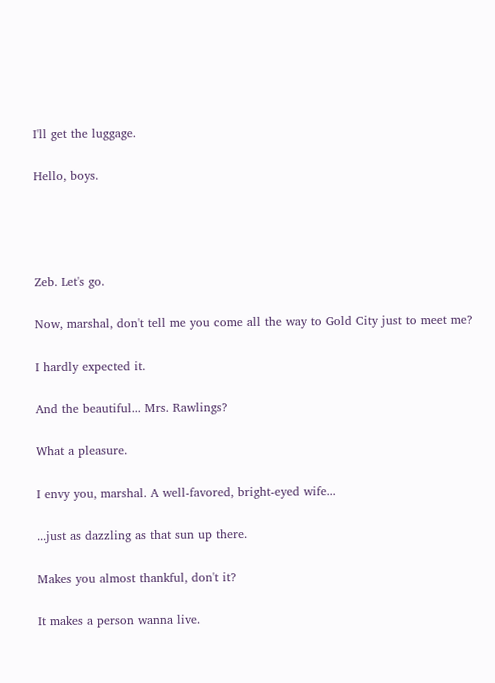I'll get the luggage.

Hello, boys.




Zeb. Let's go.

Now, marshal, don't tell me you come all the way to Gold City just to meet me?

I hardly expected it.

And the beautiful... Mrs. Rawlings?

What a pleasure.

I envy you, marshal. A well-favored, bright-eyed wife...

...just as dazzling as that sun up there.

Makes you almost thankful, don't it?

It makes a person wanna live.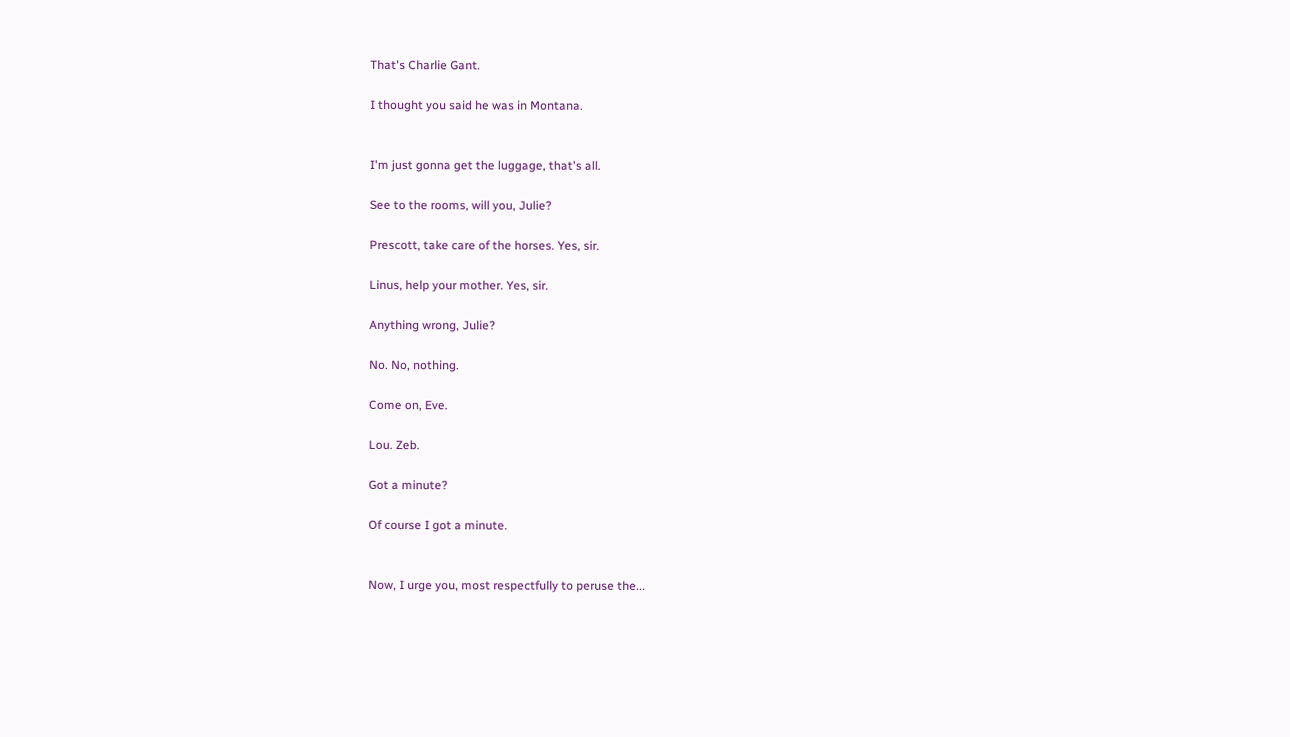That's Charlie Gant.

I thought you said he was in Montana.


I'm just gonna get the luggage, that's all.

See to the rooms, will you, Julie?

Prescott, take care of the horses. Yes, sir.

Linus, help your mother. Yes, sir.

Anything wrong, Julie?

No. No, nothing.

Come on, Eve.

Lou. Zeb.

Got a minute?

Of course I got a minute.


Now, I urge you, most respectfully to peruse the...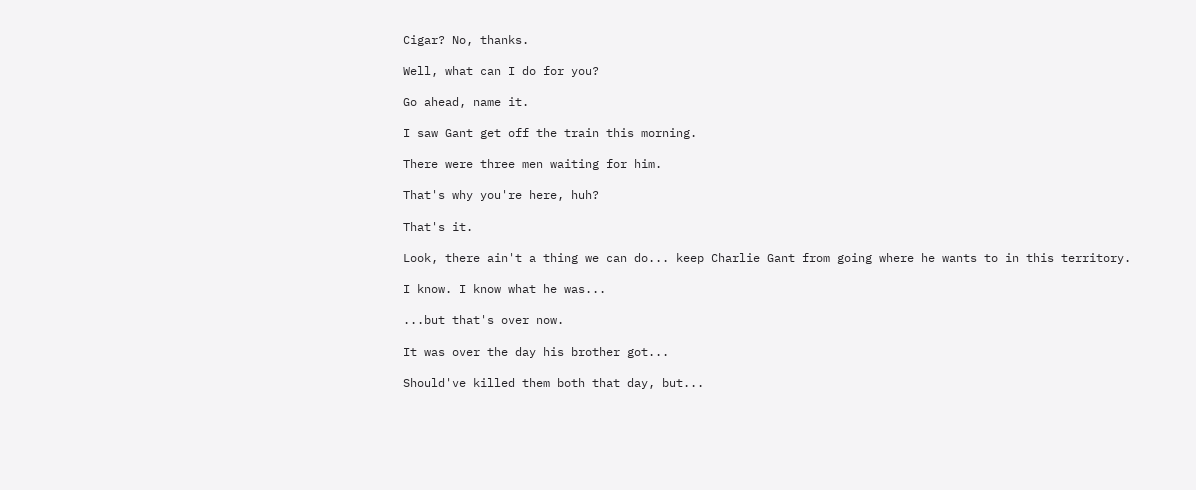Cigar? No, thanks.

Well, what can I do for you?

Go ahead, name it.

I saw Gant get off the train this morning.

There were three men waiting for him.

That's why you're here, huh?

That's it.

Look, there ain't a thing we can do... keep Charlie Gant from going where he wants to in this territory.

I know. I know what he was...

...but that's over now.

It was over the day his brother got...

Should've killed them both that day, but...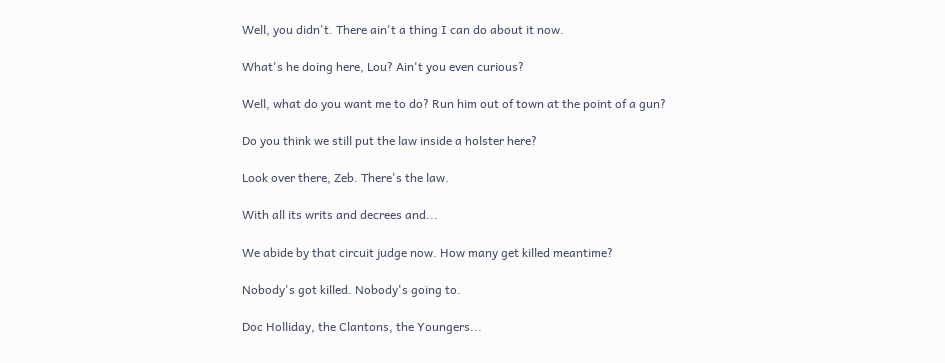Well, you didn't. There ain't a thing I can do about it now.

What's he doing here, Lou? Ain't you even curious?

Well, what do you want me to do? Run him out of town at the point of a gun?

Do you think we still put the law inside a holster here?

Look over there, Zeb. There's the law.

With all its writs and decrees and...

We abide by that circuit judge now. How many get killed meantime?

Nobody's got killed. Nobody's going to.

Doc Holliday, the Clantons, the Youngers...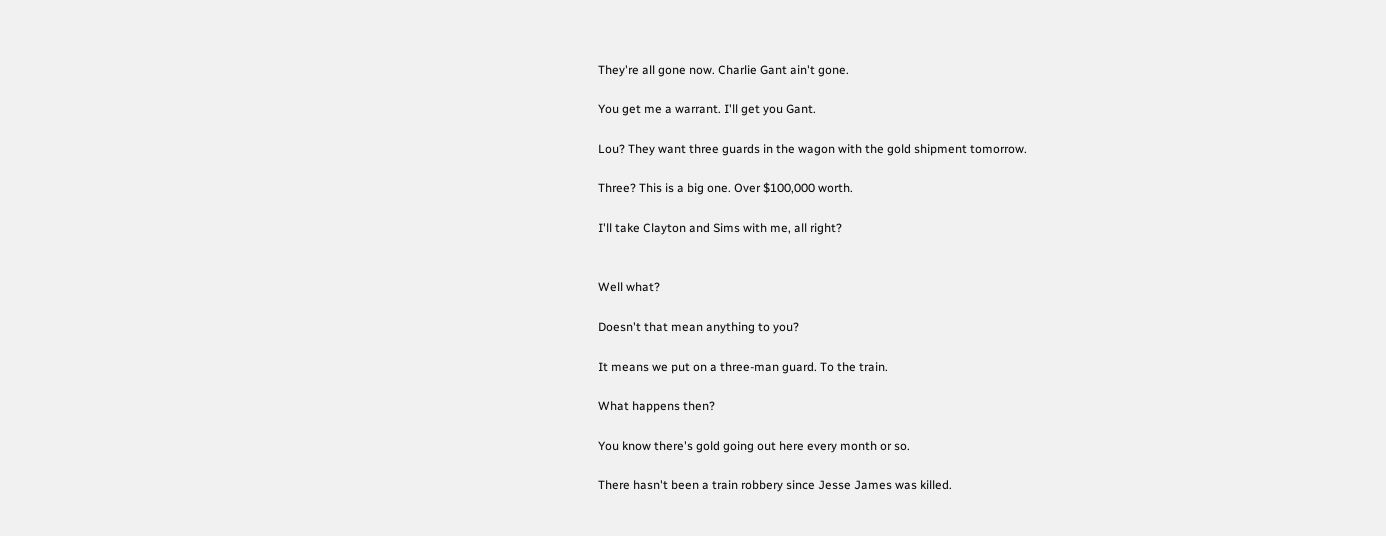They're all gone now. Charlie Gant ain't gone.

You get me a warrant. I'll get you Gant.

Lou? They want three guards in the wagon with the gold shipment tomorrow.

Three? This is a big one. Over $100,000 worth.

I'll take Clayton and Sims with me, all right?


Well what?

Doesn't that mean anything to you?

It means we put on a three-man guard. To the train.

What happens then?

You know there's gold going out here every month or so.

There hasn't been a train robbery since Jesse James was killed.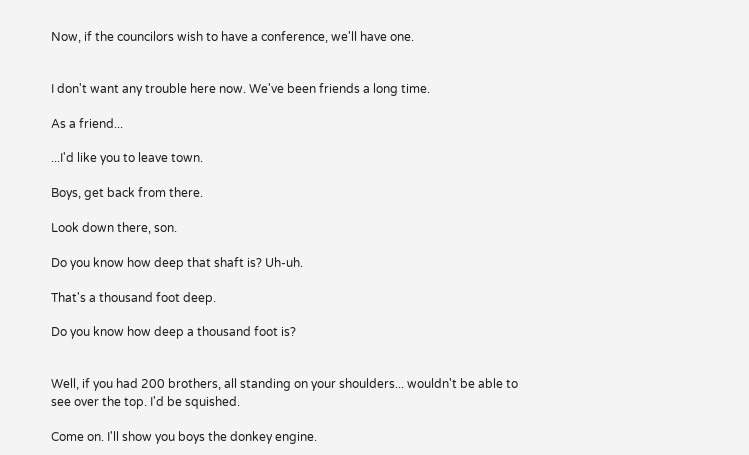Now, if the councilors wish to have a conference, we'll have one.


I don't want any trouble here now. We've been friends a long time.

As a friend...

...I'd like you to leave town.

Boys, get back from there.

Look down there, son.

Do you know how deep that shaft is? Uh-uh.

That's a thousand foot deep.

Do you know how deep a thousand foot is?


Well, if you had 200 brothers, all standing on your shoulders... wouldn't be able to see over the top. I'd be squished.

Come on. I'll show you boys the donkey engine.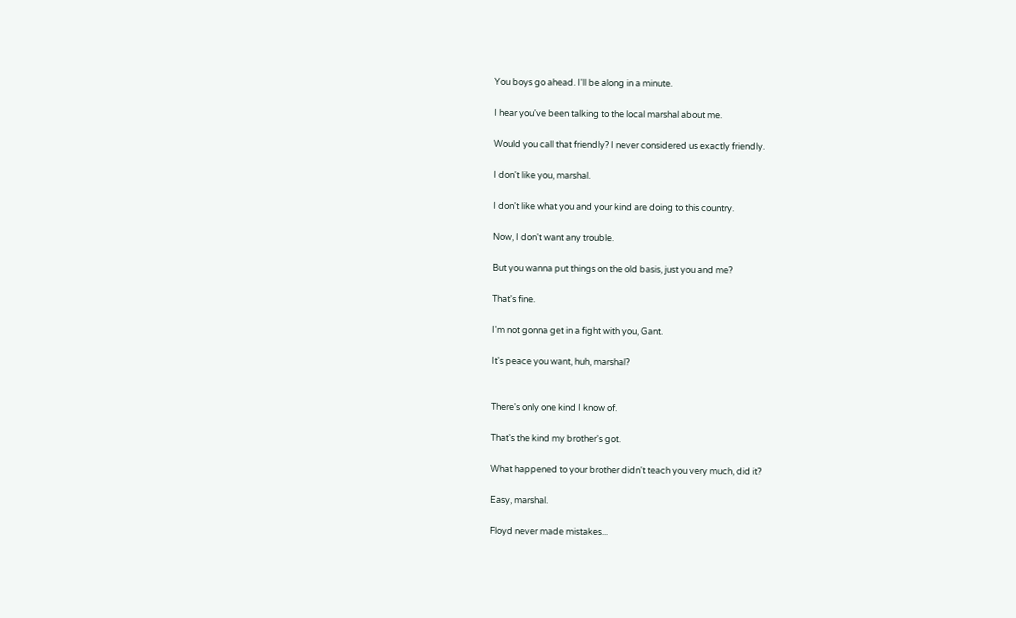You boys go ahead. I'll be along in a minute.

I hear you've been talking to the local marshal about me.

Would you call that friendly? I never considered us exactly friendly.

I don't like you, marshal.

I don't like what you and your kind are doing to this country.

Now, I don't want any trouble.

But you wanna put things on the old basis, just you and me?

That's fine.

I'm not gonna get in a fight with you, Gant.

It's peace you want, huh, marshal?


There's only one kind I know of.

That's the kind my brother's got.

What happened to your brother didn't teach you very much, did it?

Easy, marshal.

Floyd never made mistakes...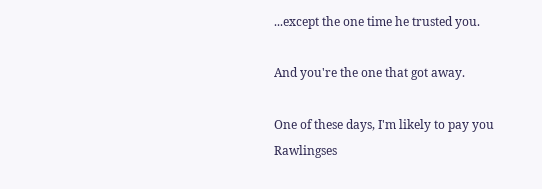...except the one time he trusted you.

And you're the one that got away.

One of these days, I'm likely to pay you Rawlingses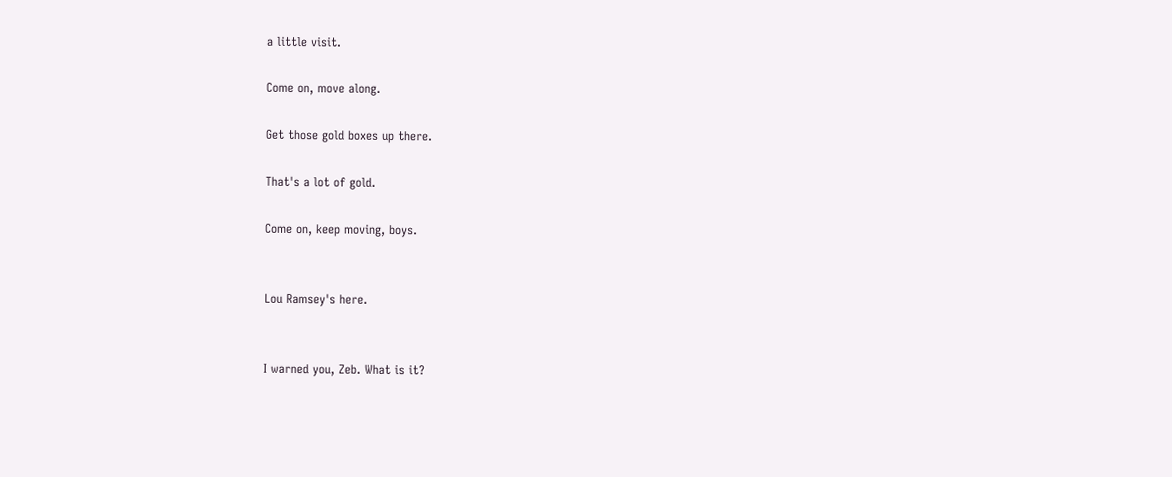a little visit.

Come on, move along.

Get those gold boxes up there.

That's a lot of gold.

Come on, keep moving, boys.


Lou Ramsey's here.


I warned you, Zeb. What is it?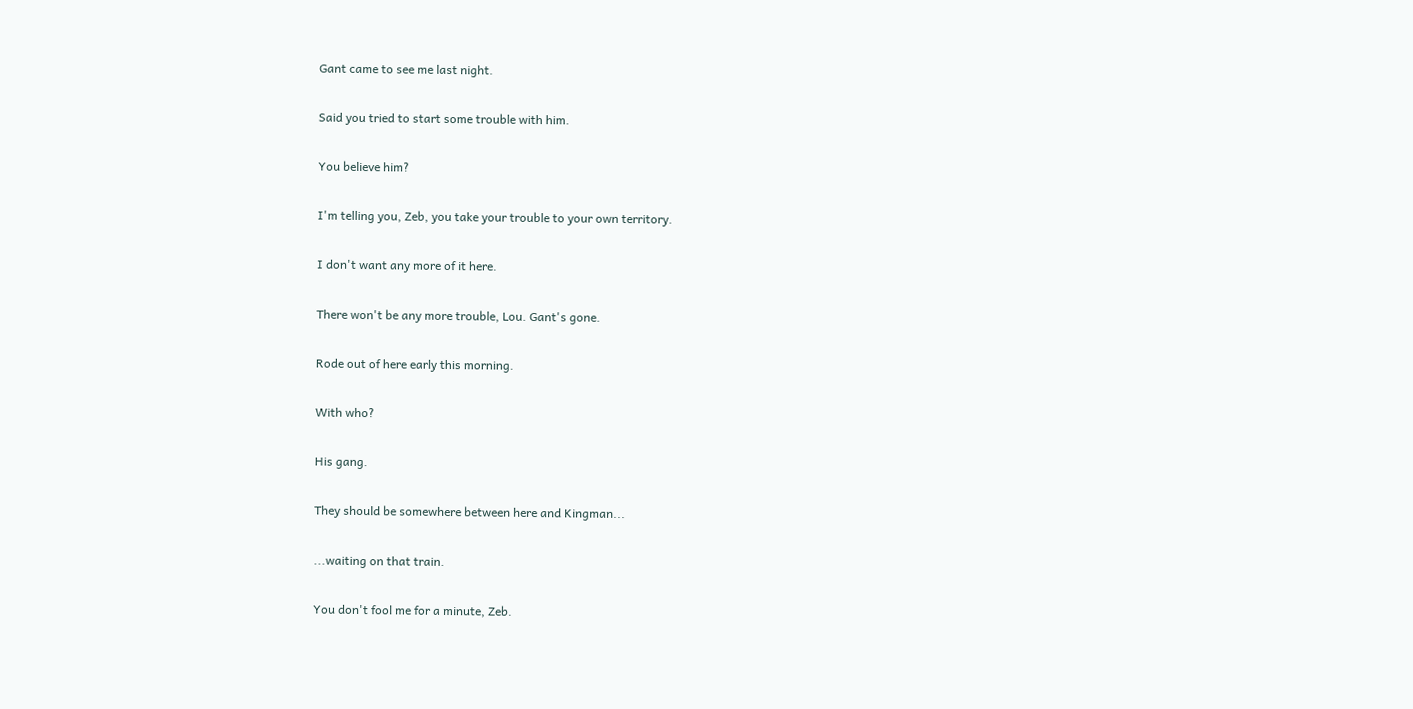Gant came to see me last night.

Said you tried to start some trouble with him.

You believe him?

I'm telling you, Zeb, you take your trouble to your own territory.

I don't want any more of it here.

There won't be any more trouble, Lou. Gant's gone.

Rode out of here early this morning.

With who?

His gang.

They should be somewhere between here and Kingman...

...waiting on that train.

You don't fool me for a minute, Zeb.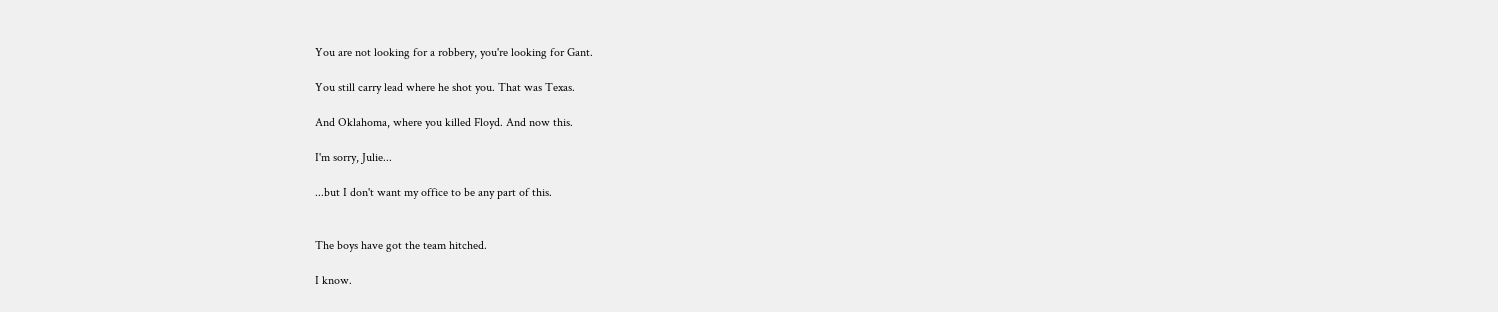You are not looking for a robbery, you're looking for Gant.

You still carry lead where he shot you. That was Texas.

And Oklahoma, where you killed Floyd. And now this.

I'm sorry, Julie...

...but I don't want my office to be any part of this.


The boys have got the team hitched.

I know.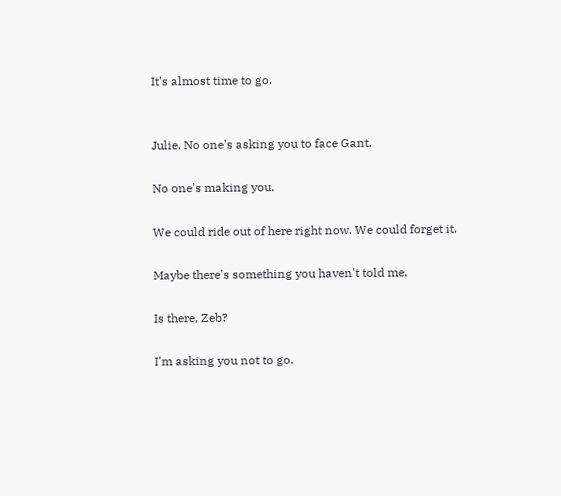It's almost time to go.


Julie. No one's asking you to face Gant.

No one's making you.

We could ride out of here right now. We could forget it.

Maybe there's something you haven't told me.

Is there, Zeb?

I'm asking you not to go.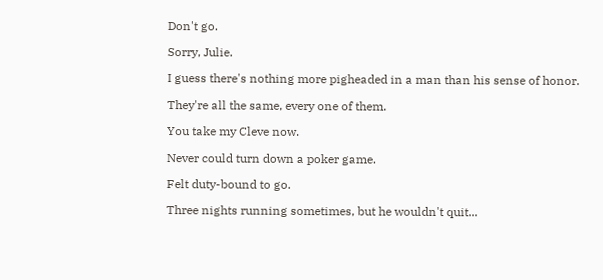Don't go.

Sorry, Julie.

I guess there's nothing more pigheaded in a man than his sense of honor.

They're all the same, every one of them.

You take my Cleve now.

Never could turn down a poker game.

Felt duty-bound to go.

Three nights running sometimes, but he wouldn't quit...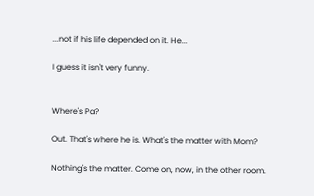...not if his life depended on it. He...

I guess it isn't very funny.


Where's Pa?

Out. That's where he is. What's the matter with Mom?

Nothing's the matter. Come on, now, in the other room.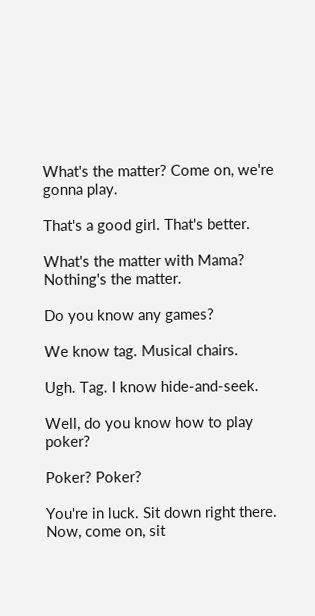What's the matter? Come on, we're gonna play.

That's a good girl. That's better.

What's the matter with Mama? Nothing's the matter.

Do you know any games?

We know tag. Musical chairs.

Ugh. Tag. I know hide-and-seek.

Well, do you know how to play poker?

Poker? Poker?

You're in luck. Sit down right there. Now, come on, sit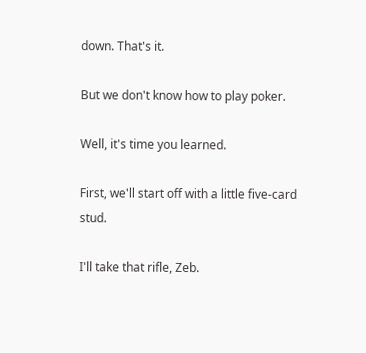down. That's it.

But we don't know how to play poker.

Well, it's time you learned.

First, we'll start off with a little five-card stud.

I'll take that rifle, Zeb.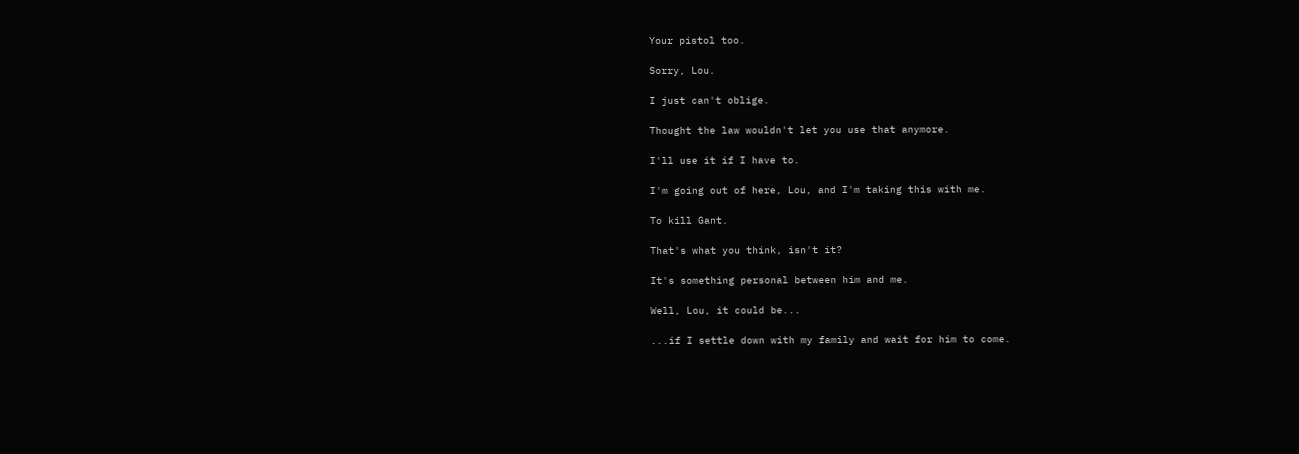Your pistol too.

Sorry, Lou.

I just can't oblige.

Thought the law wouldn't let you use that anymore.

I'll use it if I have to.

I'm going out of here, Lou, and I'm taking this with me.

To kill Gant.

That's what you think, isn't it?

It's something personal between him and me.

Well, Lou, it could be...

...if I settle down with my family and wait for him to come.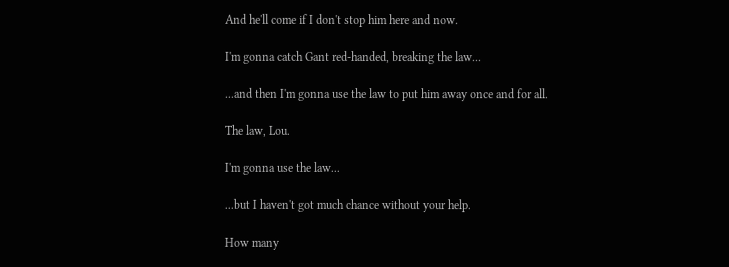And he'll come if I don't stop him here and now.

I'm gonna catch Gant red-handed, breaking the law...

...and then I'm gonna use the law to put him away once and for all.

The law, Lou.

I'm gonna use the law...

...but I haven't got much chance without your help.

How many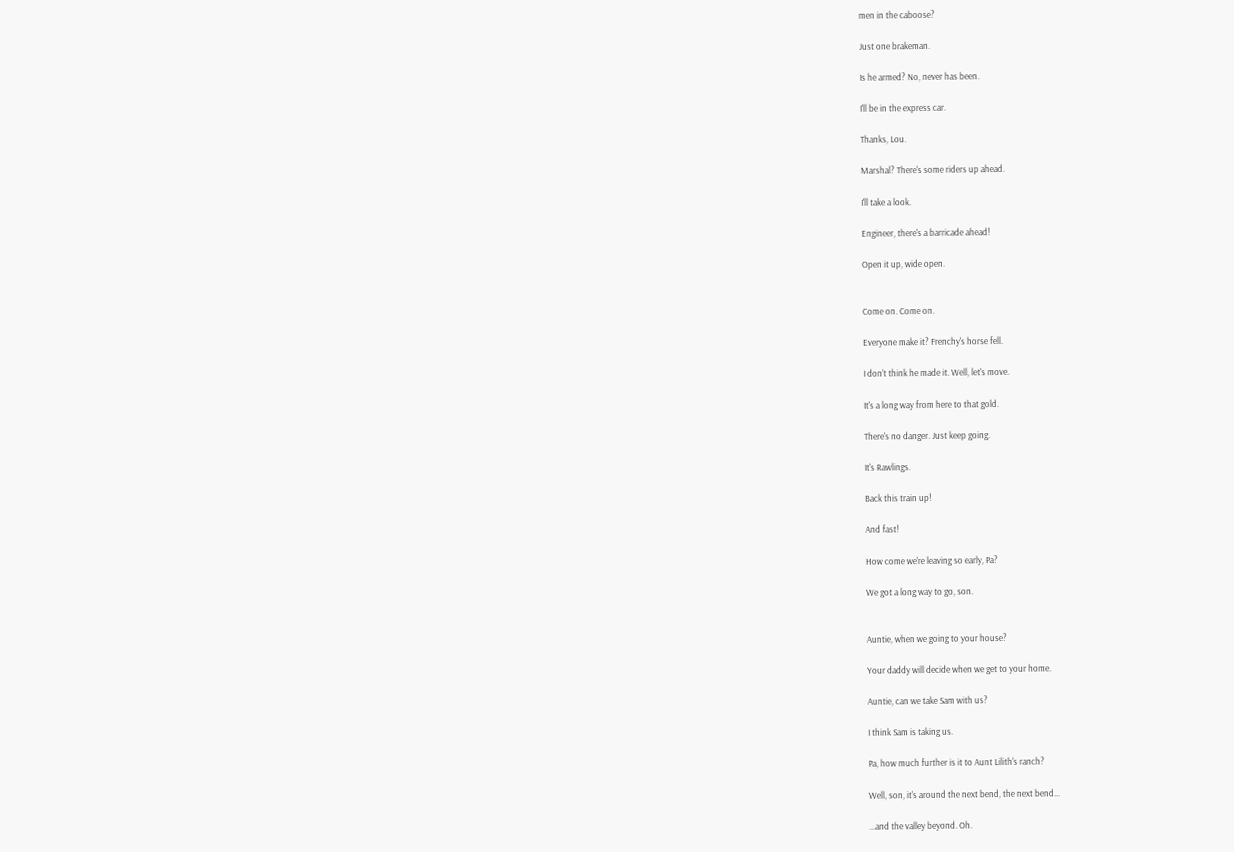men in the caboose?

Just one brakeman.

Is he armed? No, never has been.

I'll be in the express car.

Thanks, Lou.

Marshal? There's some riders up ahead.

I'll take a look.

Engineer, there's a barricade ahead!

Open it up, wide open.


Come on. Come on.

Everyone make it? Frenchy's horse fell.

I don't think he made it. Well, let's move.

It's a long way from here to that gold.

There's no danger. Just keep going.

It's Rawlings.

Back this train up!

And fast!

How come we're leaving so early, Pa?

We got a long way to go, son.


Auntie, when we going to your house?

Your daddy will decide when we get to your home.

Auntie, can we take Sam with us?

I think Sam is taking us.

Pa, how much further is it to Aunt Lilith's ranch?

Well, son, it's around the next bend, the next bend...

...and the valley beyond. Oh.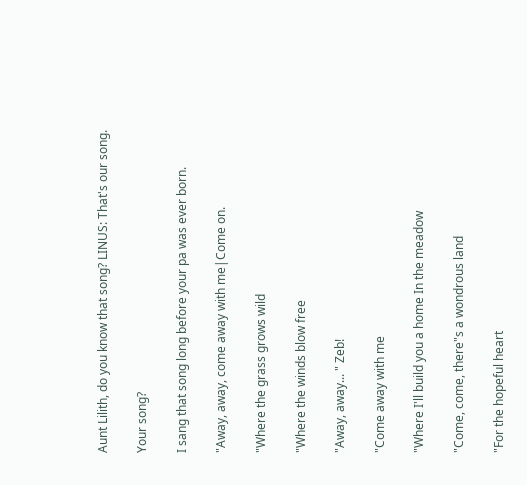Aunt Lilith, do you know that song? LINUS: That's our song.

Your song?

I sang that song long before your pa was ever born.

"Away, away, come away with me|Come on.

"Where the grass grows wild

"Where the winds blow free

"Away, away... " Zeb!

"Come away with me

"Where I'll build you a home In the meadow

"Come, come, there"s a wondrous land

"For the hopeful heart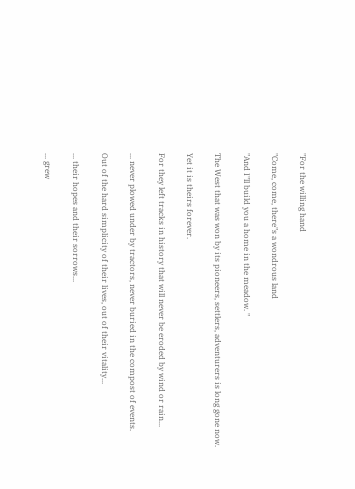"For the willing hand

"Come, come, there"s a wondrous land

"And I"ll build you a home in the meadow. "

The West that was won by its pioneers, settlers, adventurers is long gone now.

Yet it is theirs forever.

For they left tracks in history that will never be eroded by wind or rain...

... never plowed under by tractors, never buried in the compost of events.

Out of the hard simplicity of their lives, out of their vitality...

... their hopes and their sorrows...

... grew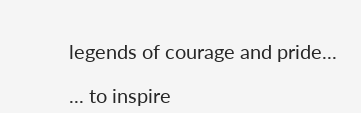legends of courage and pride...

... to inspire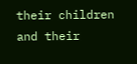their children and their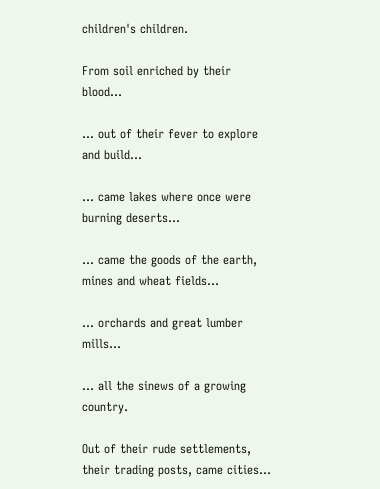children's children.

From soil enriched by their blood...

... out of their fever to explore and build...

... came lakes where once were burning deserts...

... came the goods of the earth, mines and wheat fields...

... orchards and great lumber mills...

... all the sinews of a growing country.

Out of their rude settlements, their trading posts, came cities...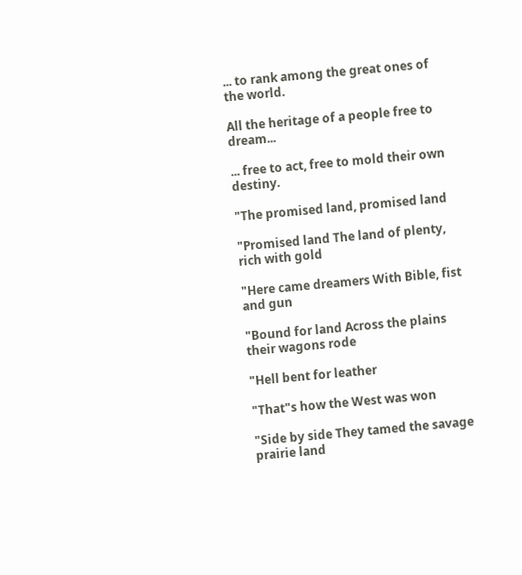... to rank among the great ones of the world.

All the heritage of a people free to dream...

... free to act, free to mold their own destiny.

"The promised land, promised land

"Promised land The land of plenty, rich with gold

"Here came dreamers With Bible, fist and gun

"Bound for land Across the plains their wagons rode

"Hell bent for leather

"That"s how the West was won

"Side by side They tamed the savage prairie land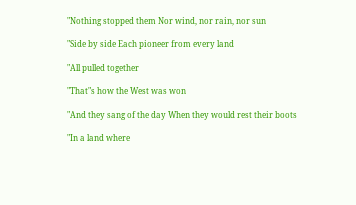"Nothing stopped them Nor wind, nor rain, nor sun

"Side by side Each pioneer from every land

"All pulled together

"That"s how the West was won

"And they sang of the day When they would rest their boots

"In a land where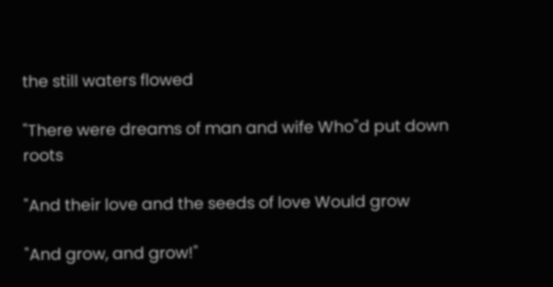the still waters flowed

"There were dreams of man and wife Who"d put down roots

"And their love and the seeds of love Would grow

"And grow, and grow!"